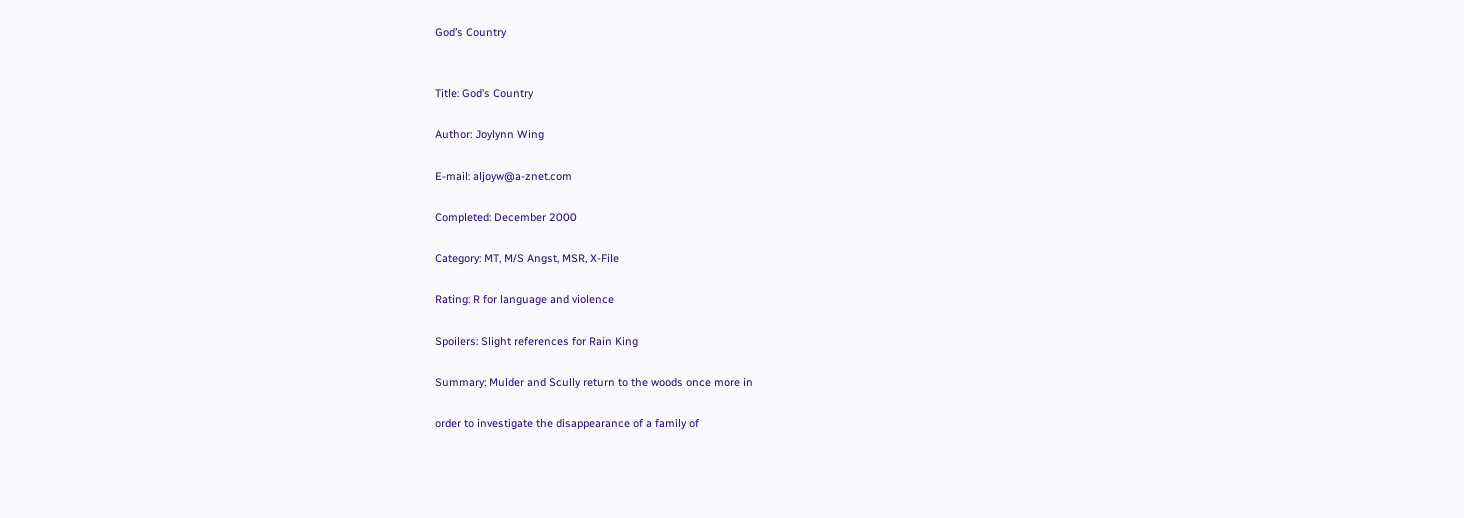God’s Country


Title: God’s Country

Author: Joylynn Wing

E-mail: aljoyw@a-znet.com

Completed: December 2000

Category: MT, M/S Angst, MSR, X-File

Rating: R for language and violence

Spoilers: Slight references for Rain King

Summary: Mulder and Scully return to the woods once more in

order to investigate the disappearance of a family of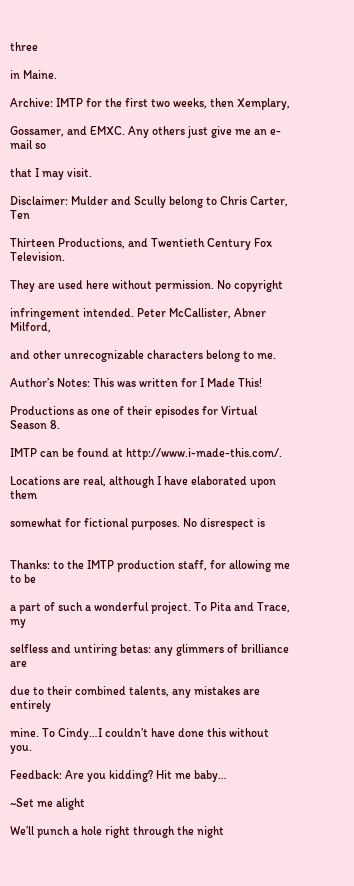three

in Maine.

Archive: IMTP for the first two weeks, then Xemplary,

Gossamer, and EMXC. Any others just give me an e-mail so

that I may visit.

Disclaimer: Mulder and Scully belong to Chris Carter, Ten

Thirteen Productions, and Twentieth Century Fox Television.

They are used here without permission. No copyright

infringement intended. Peter McCallister, Abner Milford,

and other unrecognizable characters belong to me.

Author’s Notes: This was written for I Made This!

Productions as one of their episodes for Virtual Season 8.

IMTP can be found at http://www.i-made-this.com/.

Locations are real, although I have elaborated upon them

somewhat for fictional purposes. No disrespect is


Thanks: to the IMTP production staff, for allowing me to be

a part of such a wonderful project. To Pita and Trace, my

selfless and untiring betas: any glimmers of brilliance are

due to their combined talents, any mistakes are entirely

mine. To Cindy…I couldn’t have done this without you.

Feedback: Are you kidding? Hit me baby…

~Set me alight

We’ll punch a hole right through the night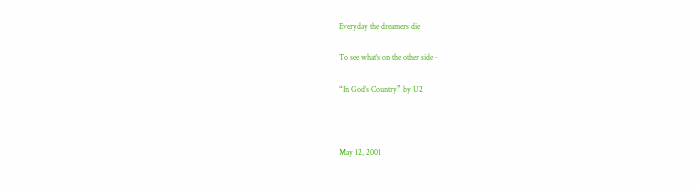Everyday the dreamers die

To see what’s on the other side~

“In God’s Country” by U2



May 12, 2001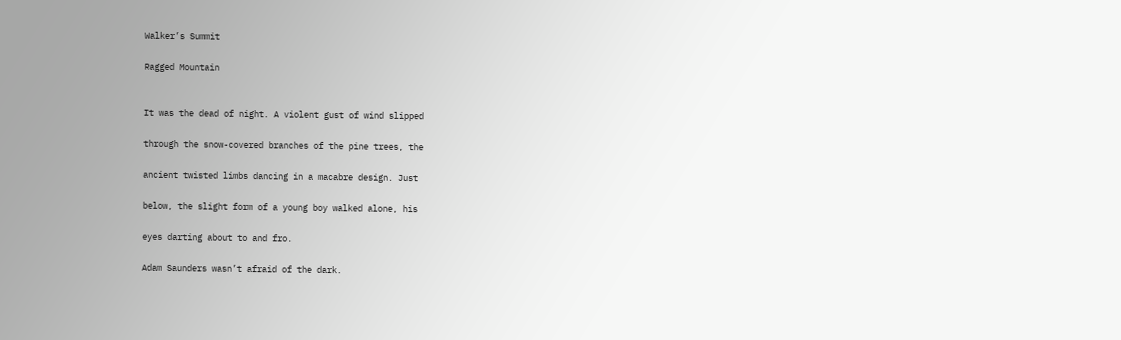Walker’s Summit

Ragged Mountain


It was the dead of night. A violent gust of wind slipped

through the snow-covered branches of the pine trees, the

ancient twisted limbs dancing in a macabre design. Just

below, the slight form of a young boy walked alone, his

eyes darting about to and fro.

Adam Saunders wasn’t afraid of the dark.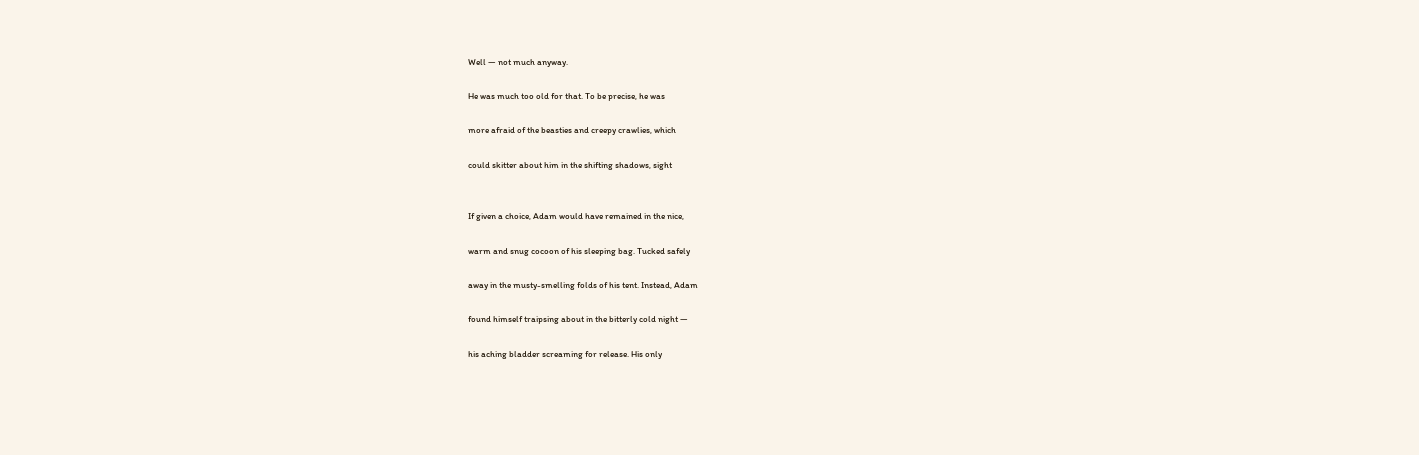Well — not much anyway.

He was much too old for that. To be precise, he was

more afraid of the beasties and creepy crawlies, which

could skitter about him in the shifting shadows, sight


If given a choice, Adam would have remained in the nice,

warm and snug cocoon of his sleeping bag. Tucked safely

away in the musty-smelling folds of his tent. Instead, Adam

found himself traipsing about in the bitterly cold night —

his aching bladder screaming for release. His only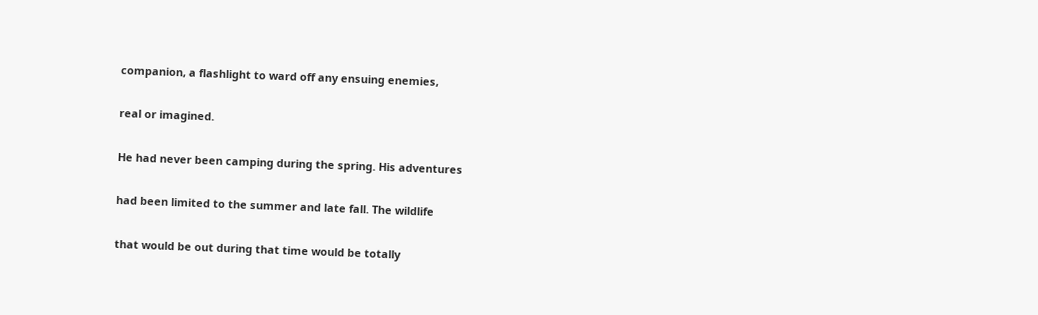companion, a flashlight to ward off any ensuing enemies,

real or imagined.

He had never been camping during the spring. His adventures

had been limited to the summer and late fall. The wildlife

that would be out during that time would be totally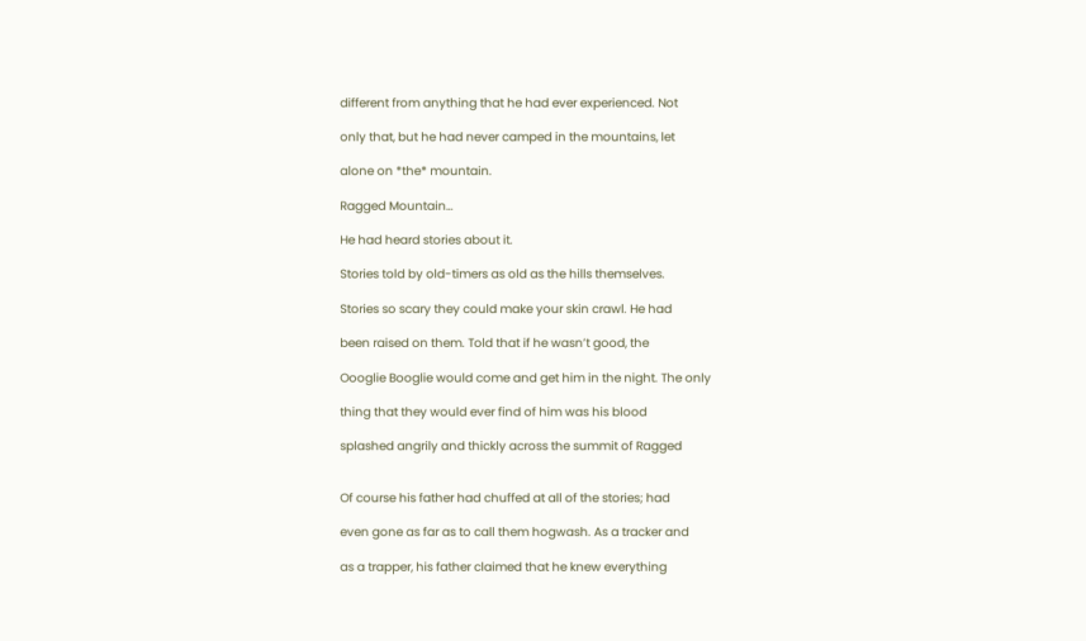different from anything that he had ever experienced. Not

only that, but he had never camped in the mountains, let

alone on *the* mountain.

Ragged Mountain…

He had heard stories about it.

Stories told by old-timers as old as the hills themselves.

Stories so scary they could make your skin crawl. He had

been raised on them. Told that if he wasn’t good, the

Oooglie Booglie would come and get him in the night. The only

thing that they would ever find of him was his blood

splashed angrily and thickly across the summit of Ragged


Of course his father had chuffed at all of the stories; had

even gone as far as to call them hogwash. As a tracker and

as a trapper, his father claimed that he knew everything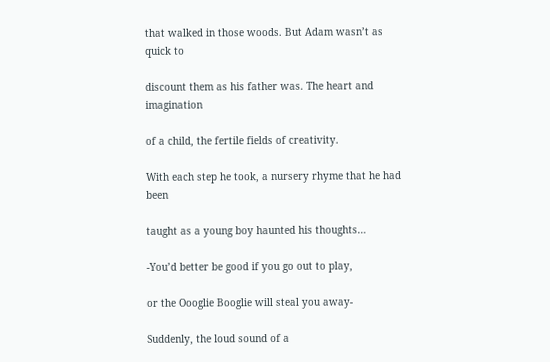that walked in those woods. But Adam wasn’t as quick to

discount them as his father was. The heart and imagination

of a child, the fertile fields of creativity.

With each step he took, a nursery rhyme that he had been

taught as a young boy haunted his thoughts…

-You’d better be good if you go out to play,

or the Oooglie Booglie will steal you away-

Suddenly, the loud sound of a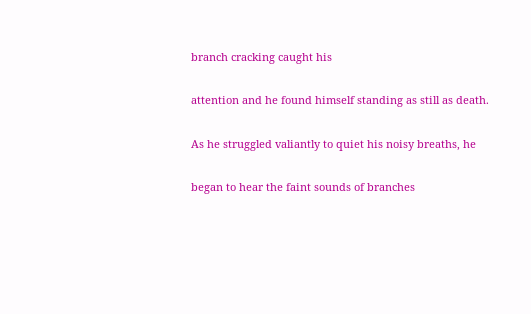branch cracking caught his

attention and he found himself standing as still as death.

As he struggled valiantly to quiet his noisy breaths, he

began to hear the faint sounds of branches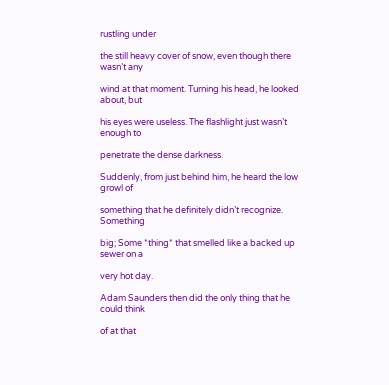rustling under

the still heavy cover of snow, even though there wasn’t any

wind at that moment. Turning his head, he looked about, but

his eyes were useless. The flashlight just wasn’t enough to

penetrate the dense darkness.

Suddenly, from just behind him, he heard the low growl of

something that he definitely didn’t recognize. Something

big; Some *thing* that smelled like a backed up sewer on a

very hot day.

Adam Saunders then did the only thing that he could think

of at that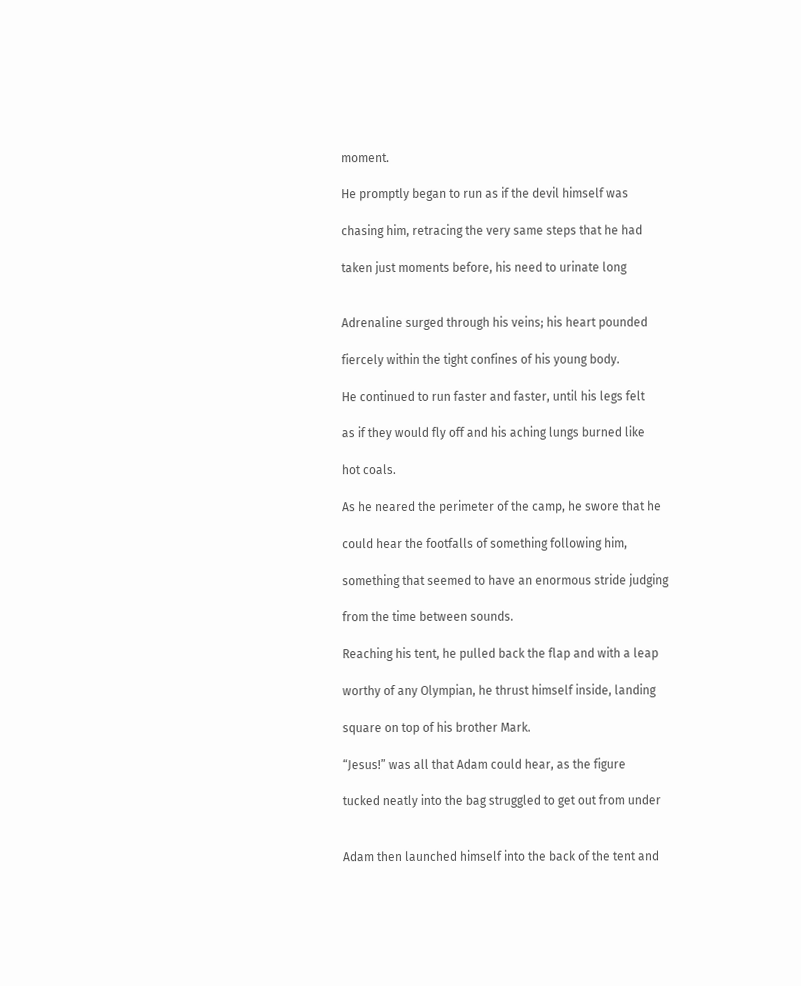moment.

He promptly began to run as if the devil himself was

chasing him, retracing the very same steps that he had

taken just moments before, his need to urinate long


Adrenaline surged through his veins; his heart pounded

fiercely within the tight confines of his young body.

He continued to run faster and faster, until his legs felt

as if they would fly off and his aching lungs burned like

hot coals.

As he neared the perimeter of the camp, he swore that he

could hear the footfalls of something following him,

something that seemed to have an enormous stride judging

from the time between sounds.

Reaching his tent, he pulled back the flap and with a leap

worthy of any Olympian, he thrust himself inside, landing

square on top of his brother Mark.

“Jesus!” was all that Adam could hear, as the figure

tucked neatly into the bag struggled to get out from under


Adam then launched himself into the back of the tent and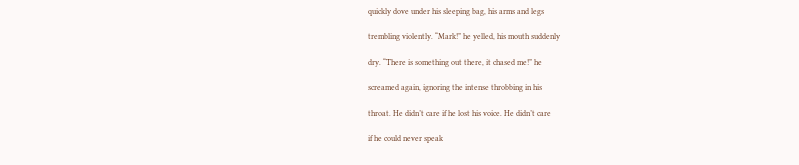quickly dove under his sleeping bag, his arms and legs

trembling violently. “Mark!” he yelled, his mouth suddenly

dry. “There is something out there, it chased me!” he

screamed again, ignoring the intense throbbing in his

throat. He didn’t care if he lost his voice. He didn’t care

if he could never speak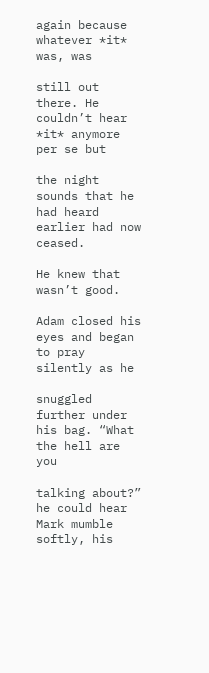again because whatever *it* was, was

still out there. He couldn’t hear *it* anymore per se but

the night sounds that he had heard earlier had now ceased.

He knew that wasn’t good.

Adam closed his eyes and began to pray silently as he

snuggled further under his bag. “What the hell are you

talking about?” he could hear Mark mumble softly, his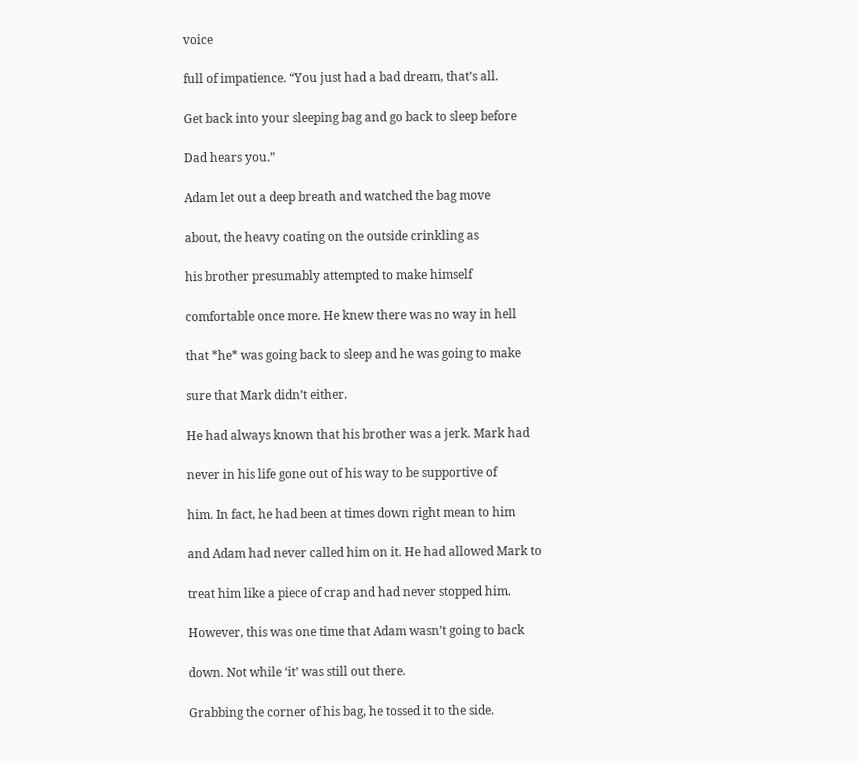voice

full of impatience. “You just had a bad dream, that’s all.

Get back into your sleeping bag and go back to sleep before

Dad hears you.”

Adam let out a deep breath and watched the bag move

about, the heavy coating on the outside crinkling as

his brother presumably attempted to make himself

comfortable once more. He knew there was no way in hell

that *he* was going back to sleep and he was going to make

sure that Mark didn’t either.

He had always known that his brother was a jerk. Mark had

never in his life gone out of his way to be supportive of

him. In fact, he had been at times down right mean to him

and Adam had never called him on it. He had allowed Mark to

treat him like a piece of crap and had never stopped him.

However, this was one time that Adam wasn’t going to back

down. Not while ‘it’ was still out there.

Grabbing the corner of his bag, he tossed it to the side.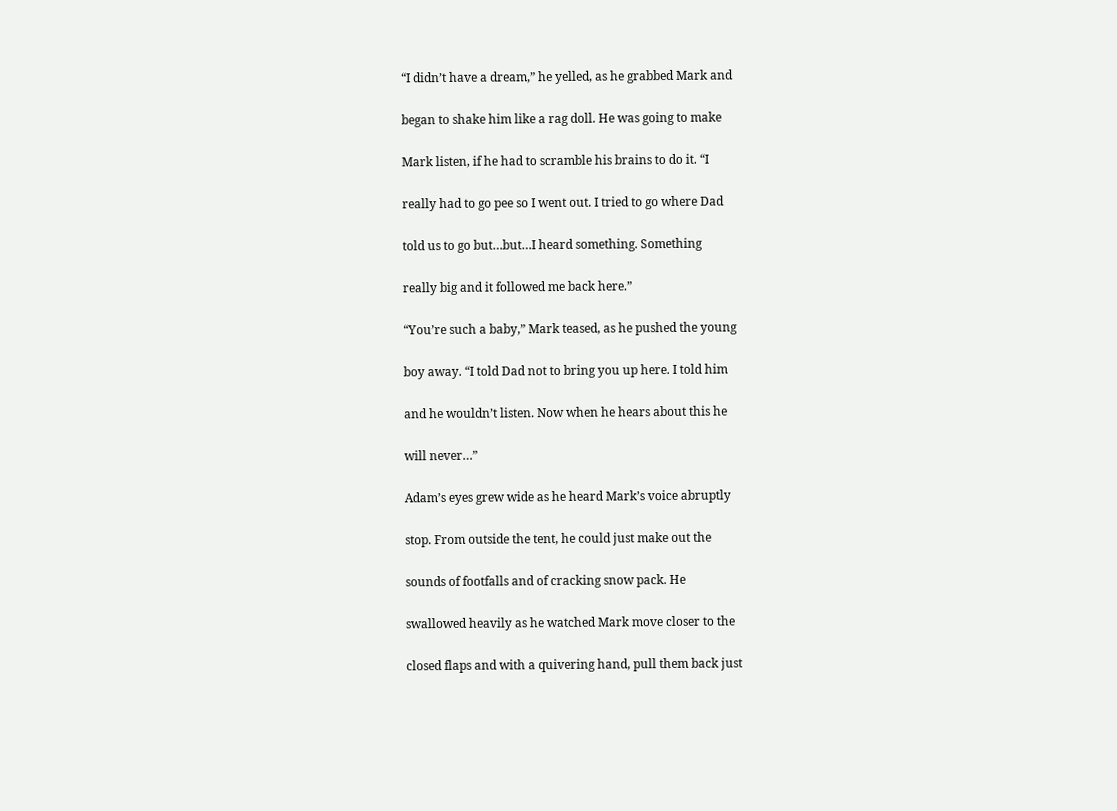“I didn’t have a dream,” he yelled, as he grabbed Mark and

began to shake him like a rag doll. He was going to make

Mark listen, if he had to scramble his brains to do it. “I

really had to go pee so I went out. I tried to go where Dad

told us to go but…but…I heard something. Something

really big and it followed me back here.”

“You’re such a baby,” Mark teased, as he pushed the young

boy away. “I told Dad not to bring you up here. I told him

and he wouldn’t listen. Now when he hears about this he

will never…”

Adam’s eyes grew wide as he heard Mark’s voice abruptly

stop. From outside the tent, he could just make out the

sounds of footfalls and of cracking snow pack. He

swallowed heavily as he watched Mark move closer to the

closed flaps and with a quivering hand, pull them back just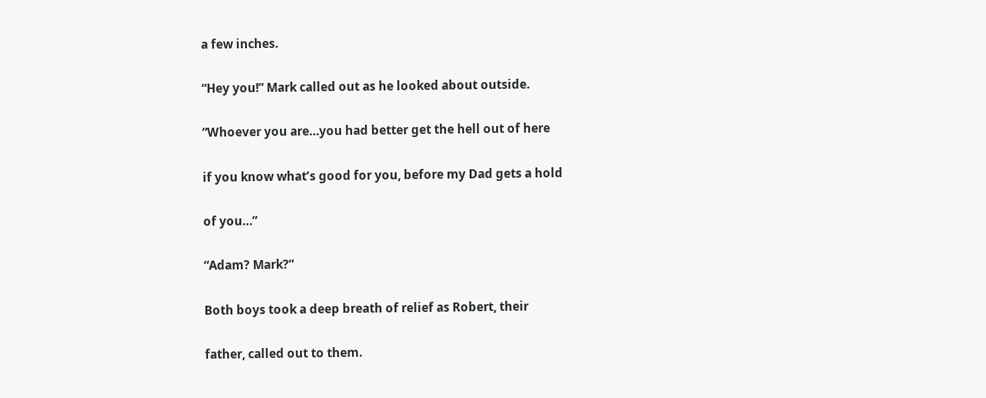a few inches.

“Hey you!” Mark called out as he looked about outside.

“Whoever you are…you had better get the hell out of here

if you know what’s good for you, before my Dad gets a hold

of you…”

“Adam? Mark?”

Both boys took a deep breath of relief as Robert, their

father, called out to them.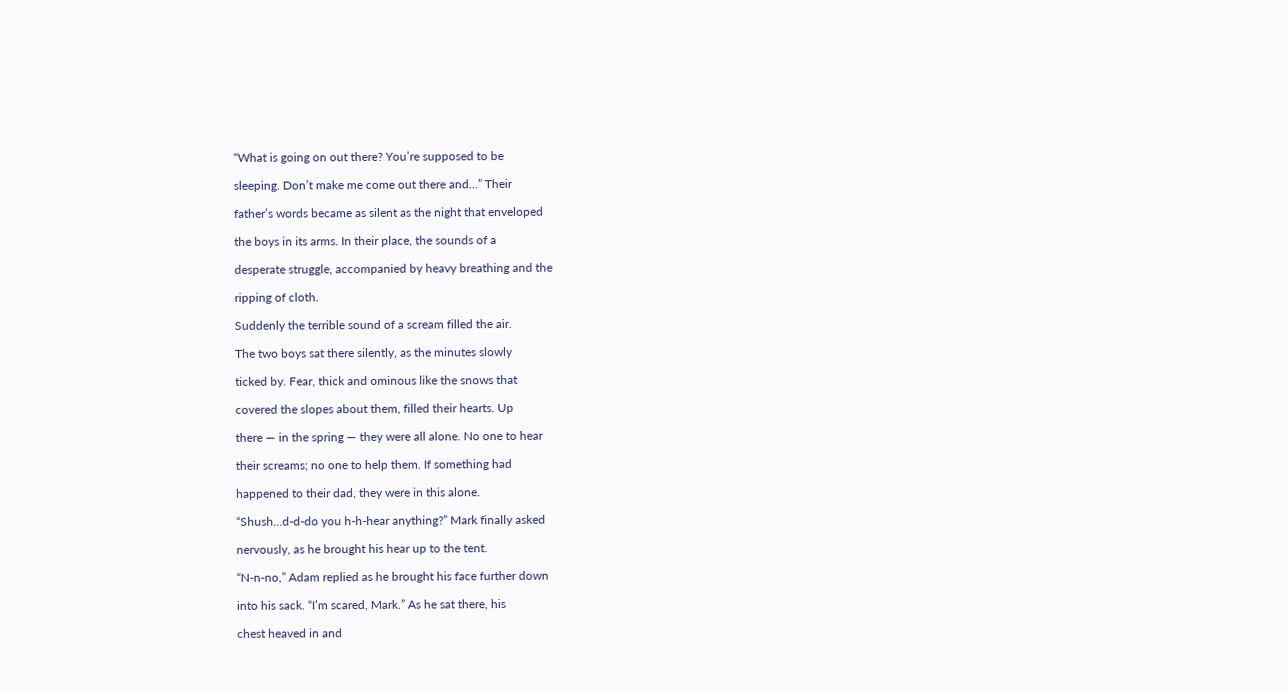“What is going on out there? You’re supposed to be

sleeping. Don’t make me come out there and…” Their

father’s words became as silent as the night that enveloped

the boys in its arms. In their place, the sounds of a

desperate struggle, accompanied by heavy breathing and the

ripping of cloth.

Suddenly the terrible sound of a scream filled the air.

The two boys sat there silently, as the minutes slowly

ticked by. Fear, thick and ominous like the snows that

covered the slopes about them, filled their hearts. Up

there — in the spring — they were all alone. No one to hear

their screams; no one to help them. If something had

happened to their dad, they were in this alone.

“Shush…d-d-do you h-h-hear anything?” Mark finally asked

nervously, as he brought his hear up to the tent.

“N-n-no,” Adam replied as he brought his face further down

into his sack. “I’m scared, Mark.” As he sat there, his

chest heaved in and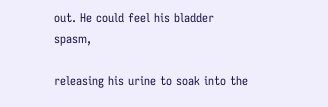out. He could feel his bladder spasm,

releasing his urine to soak into the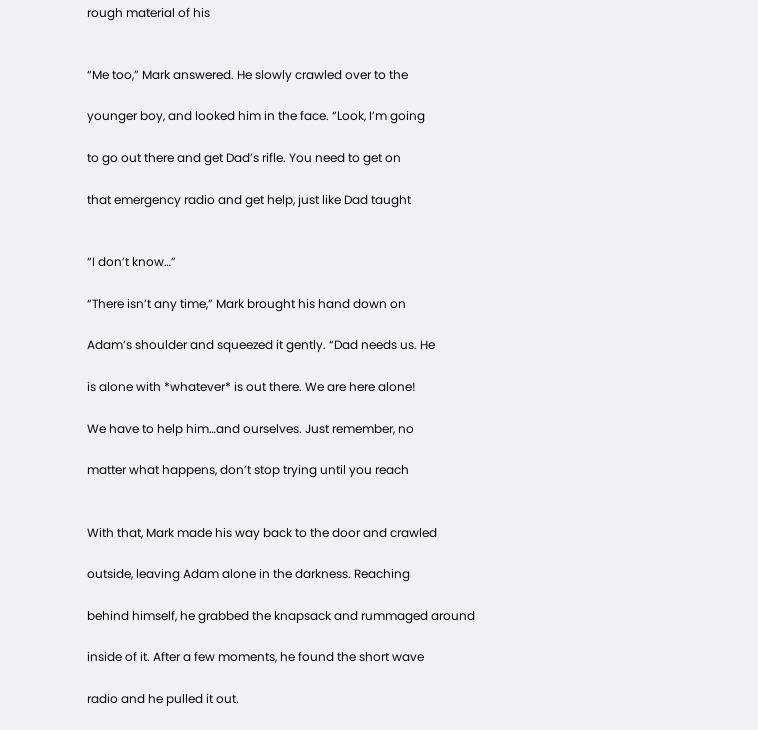rough material of his


“Me too,” Mark answered. He slowly crawled over to the

younger boy, and looked him in the face. “Look, I’m going

to go out there and get Dad’s rifle. You need to get on

that emergency radio and get help, just like Dad taught


“I don’t know…”

“There isn’t any time,” Mark brought his hand down on

Adam’s shoulder and squeezed it gently. “Dad needs us. He

is alone with *whatever* is out there. We are here alone!

We have to help him…and ourselves. Just remember, no

matter what happens, don’t stop trying until you reach


With that, Mark made his way back to the door and crawled

outside, leaving Adam alone in the darkness. Reaching

behind himself, he grabbed the knapsack and rummaged around

inside of it. After a few moments, he found the short wave

radio and he pulled it out.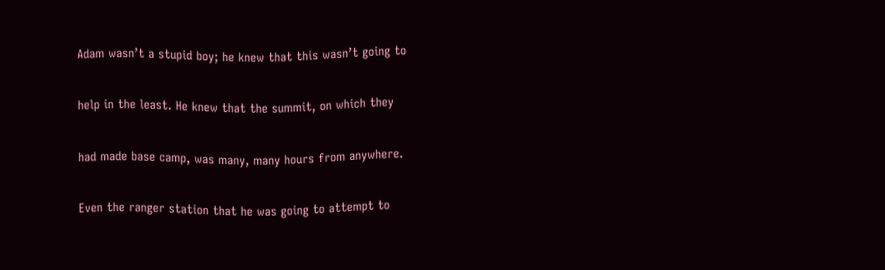Adam wasn’t a stupid boy; he knew that this wasn’t going to

help in the least. He knew that the summit, on which they

had made base camp, was many, many hours from anywhere.

Even the ranger station that he was going to attempt to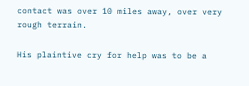contact was over 10 miles away, over very rough terrain.

His plaintive cry for help was to be a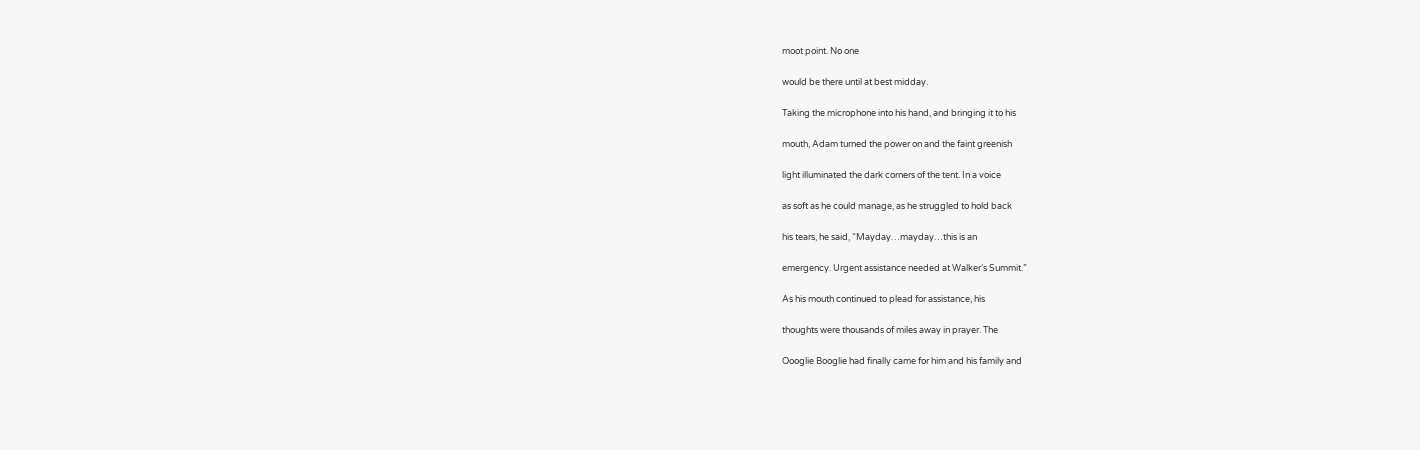moot point. No one

would be there until at best midday.

Taking the microphone into his hand, and bringing it to his

mouth, Adam turned the power on and the faint greenish

light illuminated the dark corners of the tent. In a voice

as soft as he could manage, as he struggled to hold back

his tears, he said, “Mayday…mayday…this is an

emergency. Urgent assistance needed at Walker’s Summit.”

As his mouth continued to plead for assistance, his

thoughts were thousands of miles away in prayer. The

Oooglie Booglie had finally came for him and his family and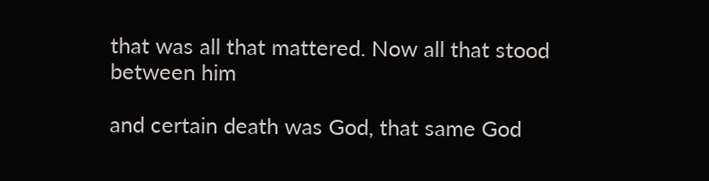that was all that mattered. Now all that stood between him

and certain death was God, that same God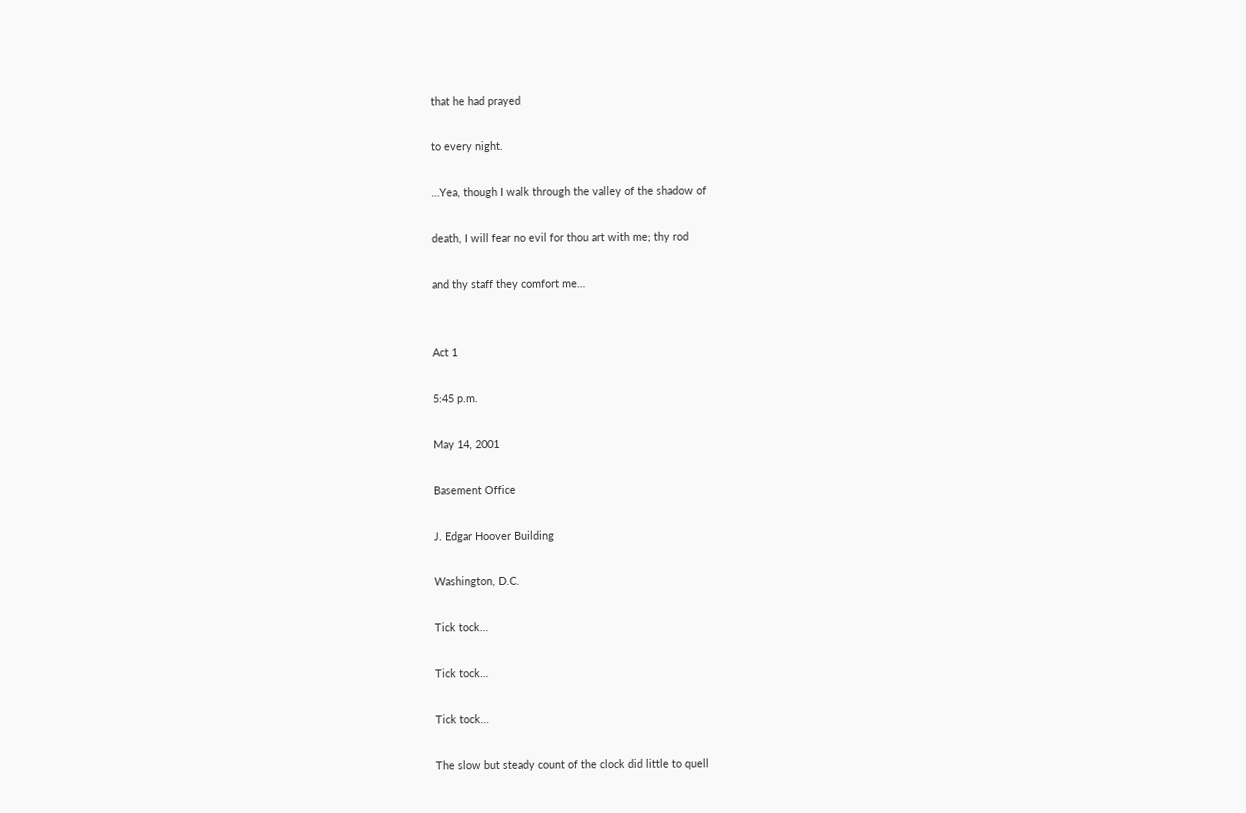that he had prayed

to every night.

…Yea, though I walk through the valley of the shadow of

death, I will fear no evil for thou art with me; thy rod

and thy staff they comfort me…


Act 1

5:45 p.m.

May 14, 2001

Basement Office

J. Edgar Hoover Building

Washington, D.C.

Tick tock…

Tick tock…

Tick tock…

The slow but steady count of the clock did little to quell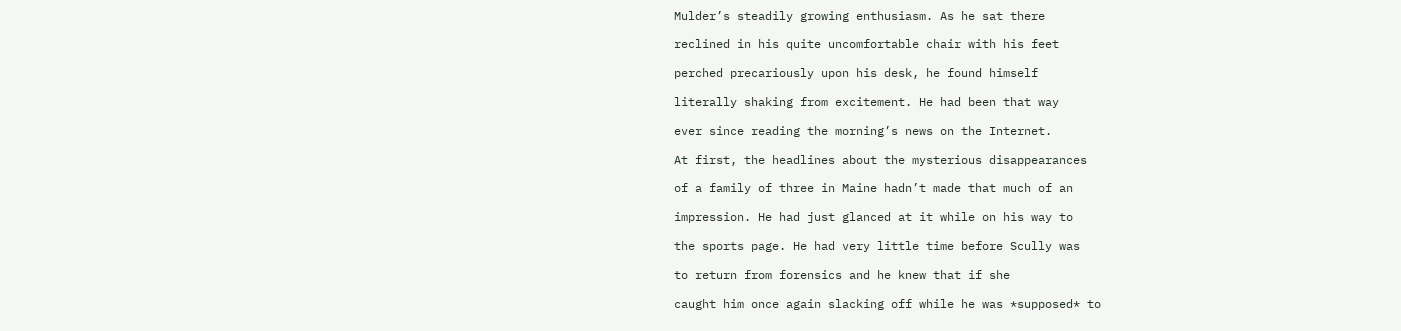Mulder’s steadily growing enthusiasm. As he sat there

reclined in his quite uncomfortable chair with his feet

perched precariously upon his desk, he found himself

literally shaking from excitement. He had been that way

ever since reading the morning’s news on the Internet.

At first, the headlines about the mysterious disappearances

of a family of three in Maine hadn’t made that much of an

impression. He had just glanced at it while on his way to

the sports page. He had very little time before Scully was

to return from forensics and he knew that if she

caught him once again slacking off while he was *supposed* to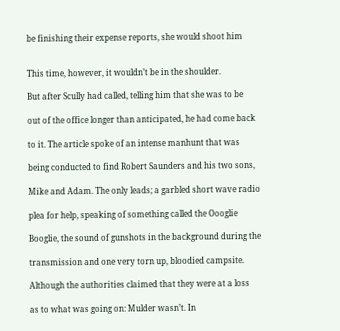be finishing their expense reports, she would shoot him


This time, however, it wouldn’t be in the shoulder.

But after Scully had called, telling him that she was to be

out of the office longer than anticipated, he had come back

to it. The article spoke of an intense manhunt that was

being conducted to find Robert Saunders and his two sons,

Mike and Adam. The only leads; a garbled short wave radio

plea for help, speaking of something called the Oooglie

Booglie, the sound of gunshots in the background during the

transmission and one very torn up, bloodied campsite.

Although the authorities claimed that they were at a loss

as to what was going on: Mulder wasn’t. In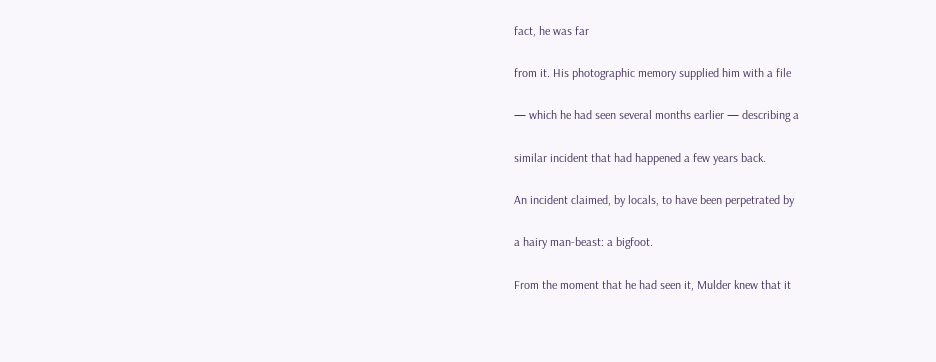fact, he was far

from it. His photographic memory supplied him with a file

— which he had seen several months earlier — describing a

similar incident that had happened a few years back.

An incident claimed, by locals, to have been perpetrated by

a hairy man-beast: a bigfoot.

From the moment that he had seen it, Mulder knew that it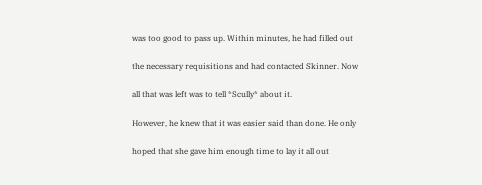was too good to pass up. Within minutes, he had filled out

the necessary requisitions and had contacted Skinner. Now

all that was left was to tell *Scully* about it.

However, he knew that it was easier said than done. He only

hoped that she gave him enough time to lay it all out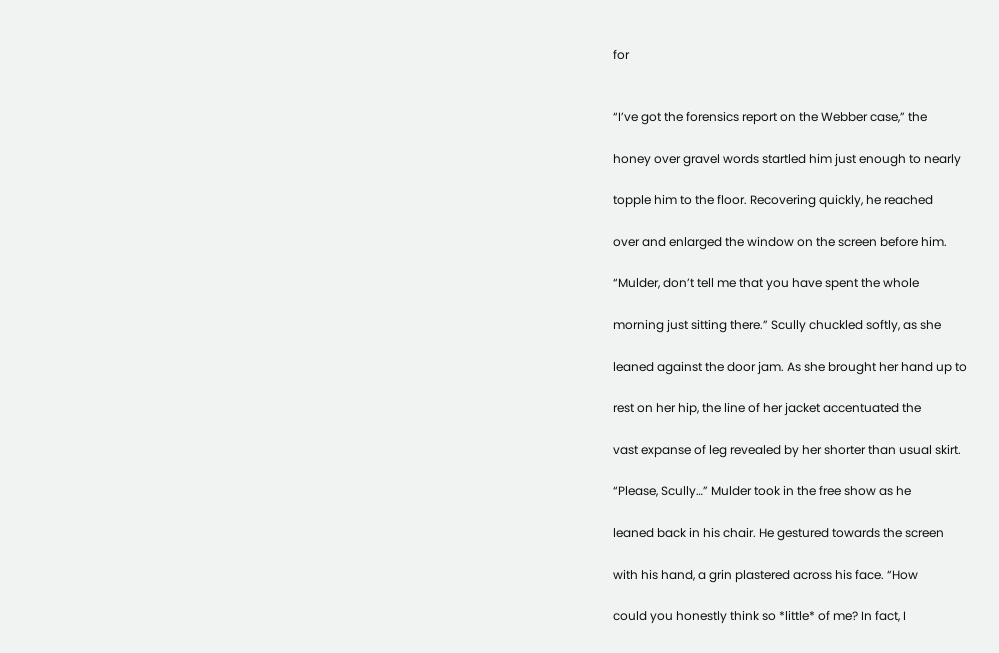for


“I’ve got the forensics report on the Webber case,” the

honey over gravel words startled him just enough to nearly

topple him to the floor. Recovering quickly, he reached

over and enlarged the window on the screen before him.

“Mulder, don’t tell me that you have spent the whole

morning just sitting there.” Scully chuckled softly, as she

leaned against the door jam. As she brought her hand up to

rest on her hip, the line of her jacket accentuated the

vast expanse of leg revealed by her shorter than usual skirt.

“Please, Scully…” Mulder took in the free show as he

leaned back in his chair. He gestured towards the screen

with his hand, a grin plastered across his face. “How

could you honestly think so *little* of me? In fact, I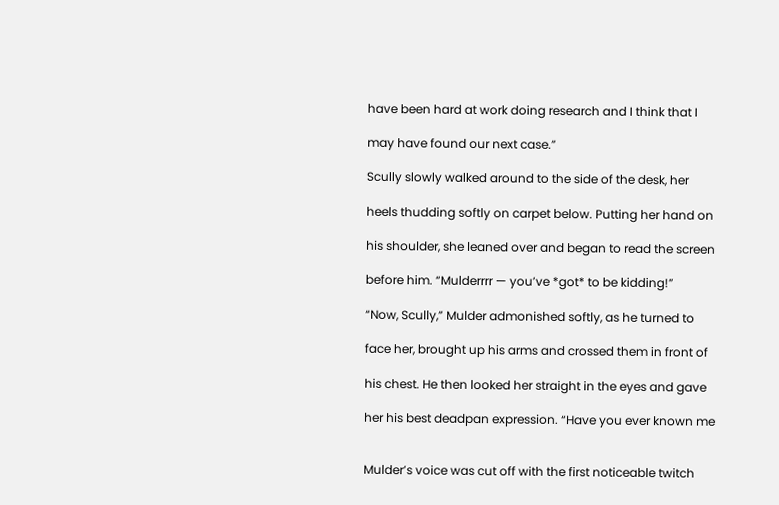have been hard at work doing research and I think that I

may have found our next case.”

Scully slowly walked around to the side of the desk, her

heels thudding softly on carpet below. Putting her hand on

his shoulder, she leaned over and began to read the screen

before him. “Mulderrrr — you’ve *got* to be kidding!”

“Now, Scully,” Mulder admonished softly, as he turned to

face her, brought up his arms and crossed them in front of

his chest. He then looked her straight in the eyes and gave

her his best deadpan expression. “Have you ever known me


Mulder’s voice was cut off with the first noticeable twitch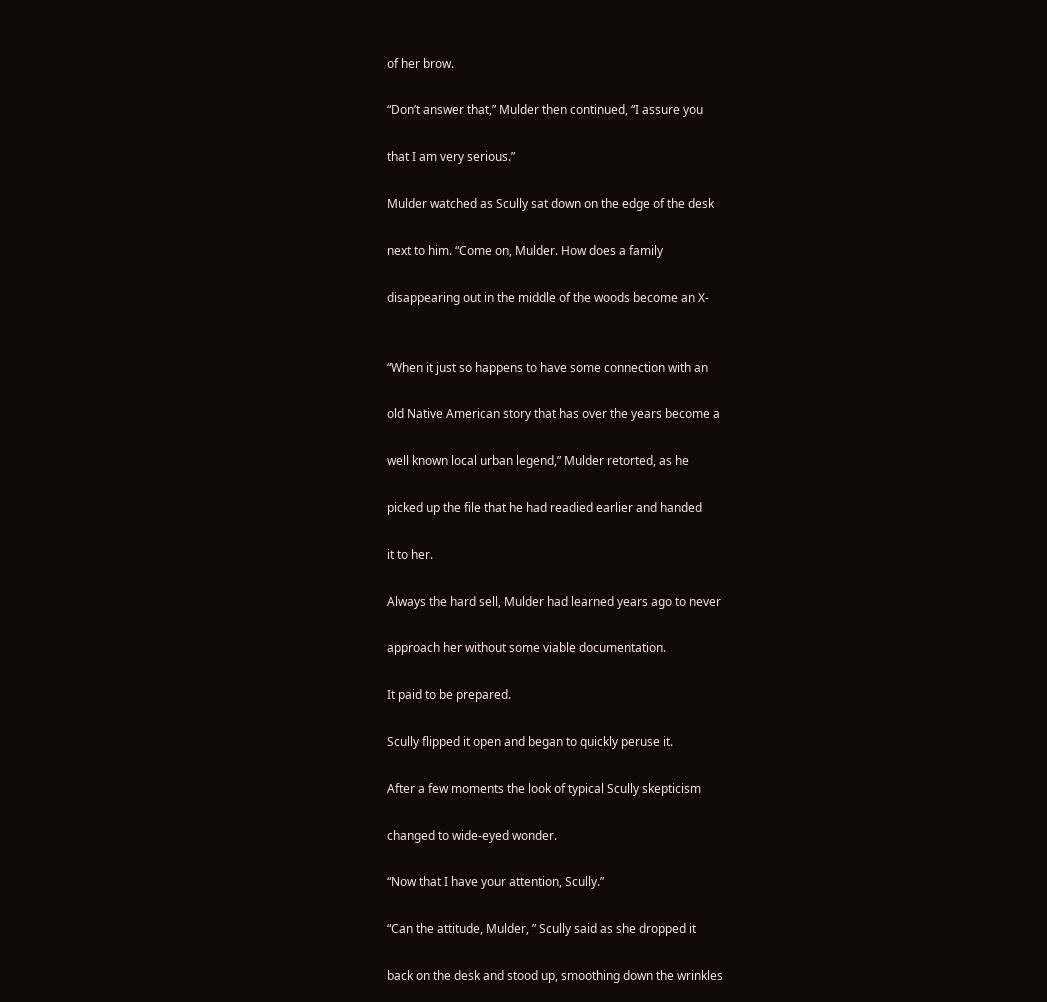of her brow.

“Don’t answer that,” Mulder then continued, “I assure you

that I am very serious.”

Mulder watched as Scully sat down on the edge of the desk

next to him. “Come on, Mulder. How does a family

disappearing out in the middle of the woods become an X-


“When it just so happens to have some connection with an

old Native American story that has over the years become a

well known local urban legend,” Mulder retorted, as he

picked up the file that he had readied earlier and handed

it to her.

Always the hard sell, Mulder had learned years ago to never

approach her without some viable documentation.

It paid to be prepared.

Scully flipped it open and began to quickly peruse it.

After a few moments the look of typical Scully skepticism

changed to wide-eyed wonder.

“Now that I have your attention, Scully.”

“Can the attitude, Mulder, ” Scully said as she dropped it

back on the desk and stood up, smoothing down the wrinkles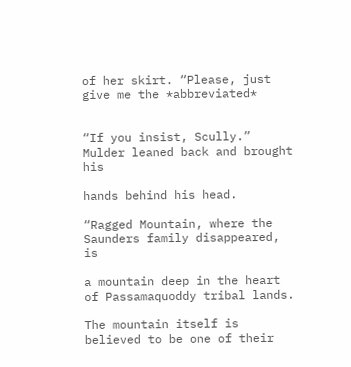of her skirt. “Please, just give me the *abbreviated*


“If you insist, Scully.” Mulder leaned back and brought his

hands behind his head.

“Ragged Mountain, where the Saunders family disappeared, is

a mountain deep in the heart of Passamaquoddy tribal lands.

The mountain itself is believed to be one of their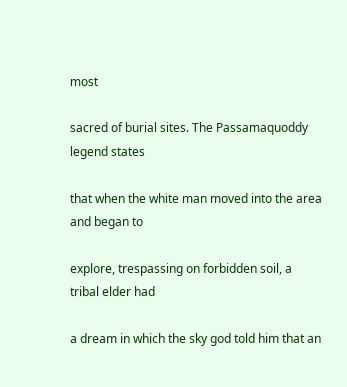most

sacred of burial sites. The Passamaquoddy legend states

that when the white man moved into the area and began to

explore, trespassing on forbidden soil, a tribal elder had

a dream in which the sky god told him that an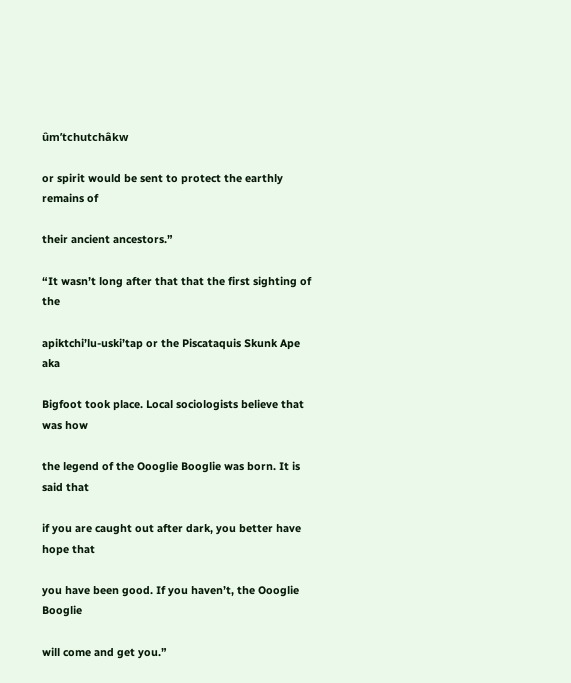ûm’tchutchâkw

or spirit would be sent to protect the earthly remains of

their ancient ancestors.”

“It wasn’t long after that that the first sighting of the

apiktchi’lu-uski’tap or the Piscataquis Skunk Ape aka

Bigfoot took place. Local sociologists believe that was how

the legend of the Oooglie Booglie was born. It is said that

if you are caught out after dark, you better have hope that

you have been good. If you haven’t, the Oooglie Booglie

will come and get you.”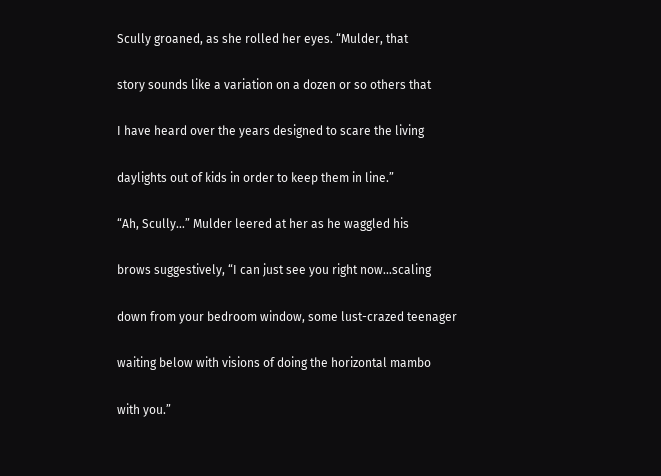Scully groaned, as she rolled her eyes. “Mulder, that

story sounds like a variation on a dozen or so others that

I have heard over the years designed to scare the living

daylights out of kids in order to keep them in line.”

“Ah, Scully…” Mulder leered at her as he waggled his

brows suggestively, “I can just see you right now…scaling

down from your bedroom window, some lust-crazed teenager

waiting below with visions of doing the horizontal mambo

with you.”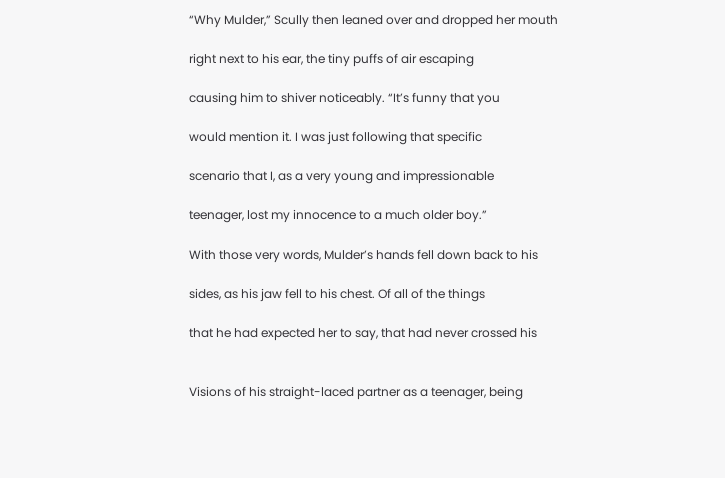“Why Mulder,” Scully then leaned over and dropped her mouth

right next to his ear, the tiny puffs of air escaping

causing him to shiver noticeably. “It’s funny that you

would mention it. I was just following that specific

scenario that I, as a very young and impressionable

teenager, lost my innocence to a much older boy.”

With those very words, Mulder’s hands fell down back to his

sides, as his jaw fell to his chest. Of all of the things

that he had expected her to say, that had never crossed his


Visions of his straight-laced partner as a teenager, being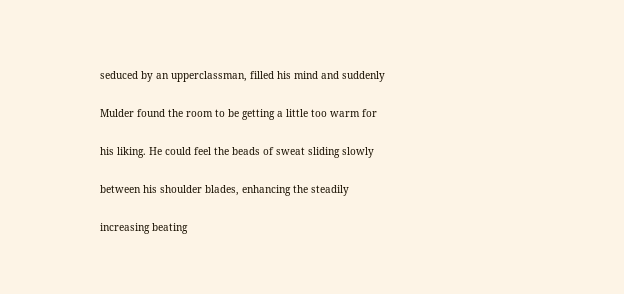seduced by an upperclassman, filled his mind and suddenly

Mulder found the room to be getting a little too warm for

his liking. He could feel the beads of sweat sliding slowly

between his shoulder blades, enhancing the steadily

increasing beating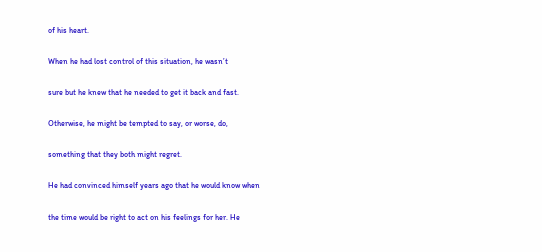of his heart.

When he had lost control of this situation, he wasn’t

sure but he knew that he needed to get it back and fast.

Otherwise, he might be tempted to say, or worse, do,

something that they both might regret.

He had convinced himself years ago that he would know when

the time would be right to act on his feelings for her. He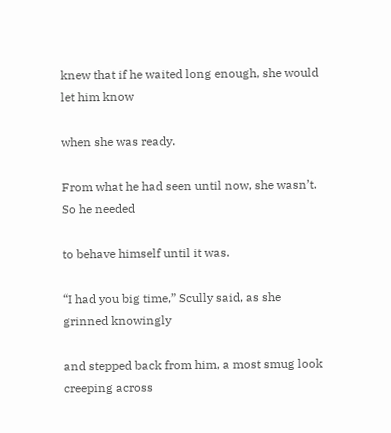knew that if he waited long enough, she would let him know

when she was ready.

From what he had seen until now, she wasn’t. So he needed

to behave himself until it was.

“I had you big time,” Scully said, as she grinned knowingly

and stepped back from him, a most smug look creeping across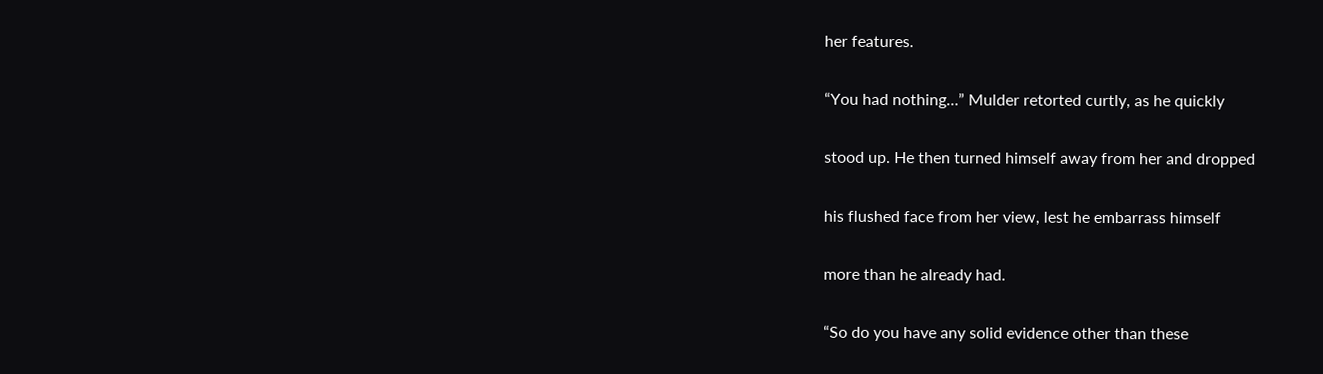her features.

“You had nothing…” Mulder retorted curtly, as he quickly

stood up. He then turned himself away from her and dropped

his flushed face from her view, lest he embarrass himself

more than he already had.

“So do you have any solid evidence other than these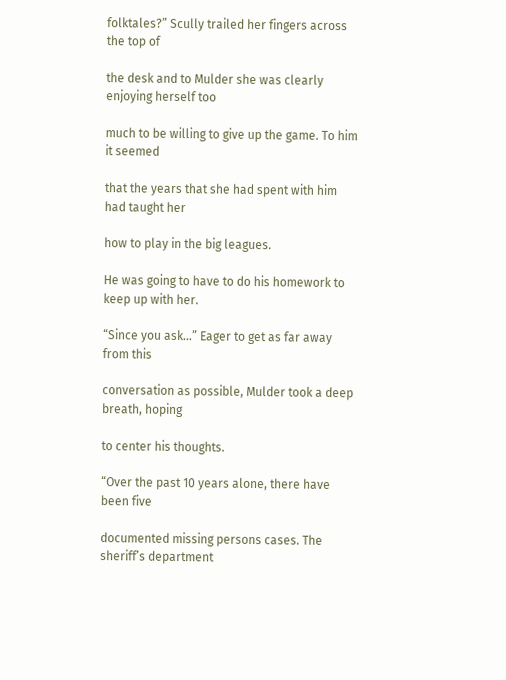folktales?” Scully trailed her fingers across the top of

the desk and to Mulder she was clearly enjoying herself too

much to be willing to give up the game. To him it seemed

that the years that she had spent with him had taught her

how to play in the big leagues.

He was going to have to do his homework to keep up with her.

“Since you ask…” Eager to get as far away from this

conversation as possible, Mulder took a deep breath, hoping

to center his thoughts.

“Over the past 10 years alone, there have been five

documented missing persons cases. The sheriff’s department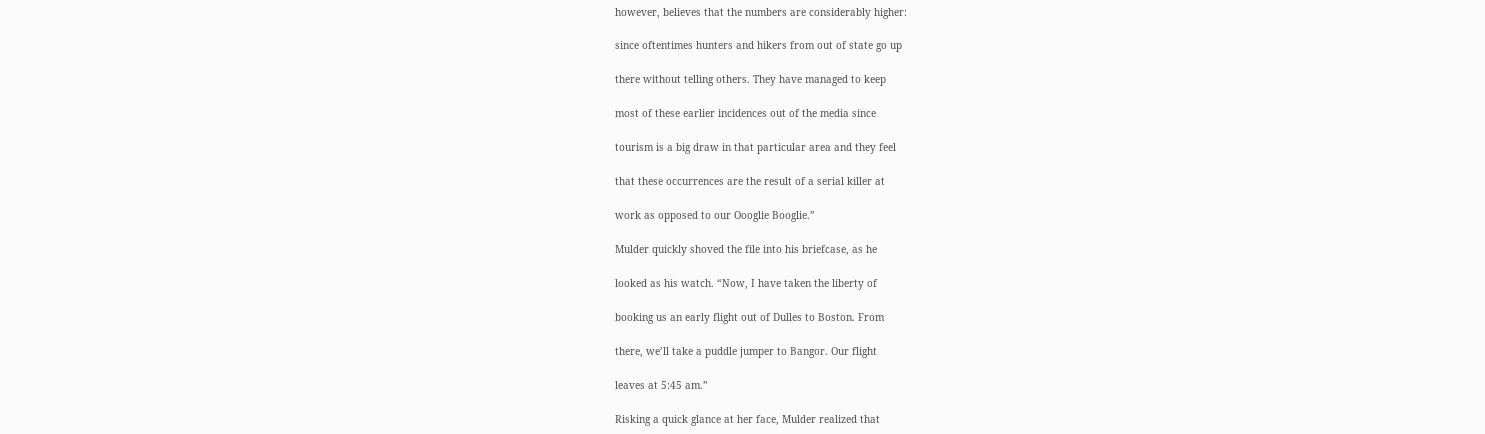however, believes that the numbers are considerably higher:

since oftentimes hunters and hikers from out of state go up

there without telling others. They have managed to keep

most of these earlier incidences out of the media since

tourism is a big draw in that particular area and they feel

that these occurrences are the result of a serial killer at

work as opposed to our Oooglie Booglie.”

Mulder quickly shoved the file into his briefcase, as he

looked as his watch. “Now, I have taken the liberty of

booking us an early flight out of Dulles to Boston. From

there, we’ll take a puddle jumper to Bangor. Our flight

leaves at 5:45 am.”

Risking a quick glance at her face, Mulder realized that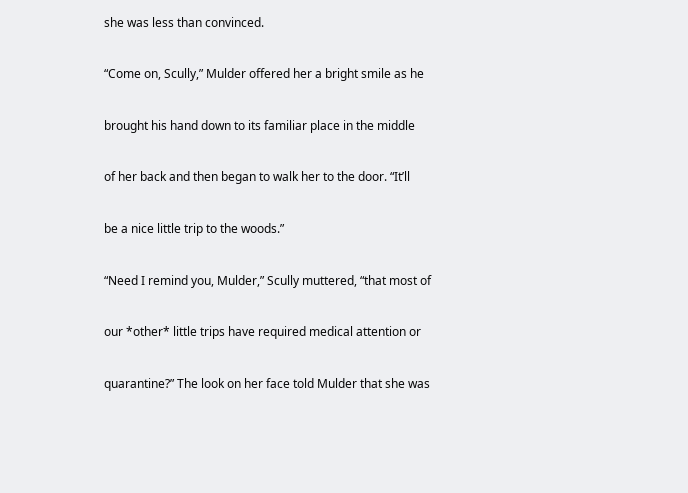she was less than convinced.

“Come on, Scully,” Mulder offered her a bright smile as he

brought his hand down to its familiar place in the middle

of her back and then began to walk her to the door. “It’ll

be a nice little trip to the woods.”

“Need I remind you, Mulder,” Scully muttered, “that most of

our *other* little trips have required medical attention or

quarantine?” The look on her face told Mulder that she was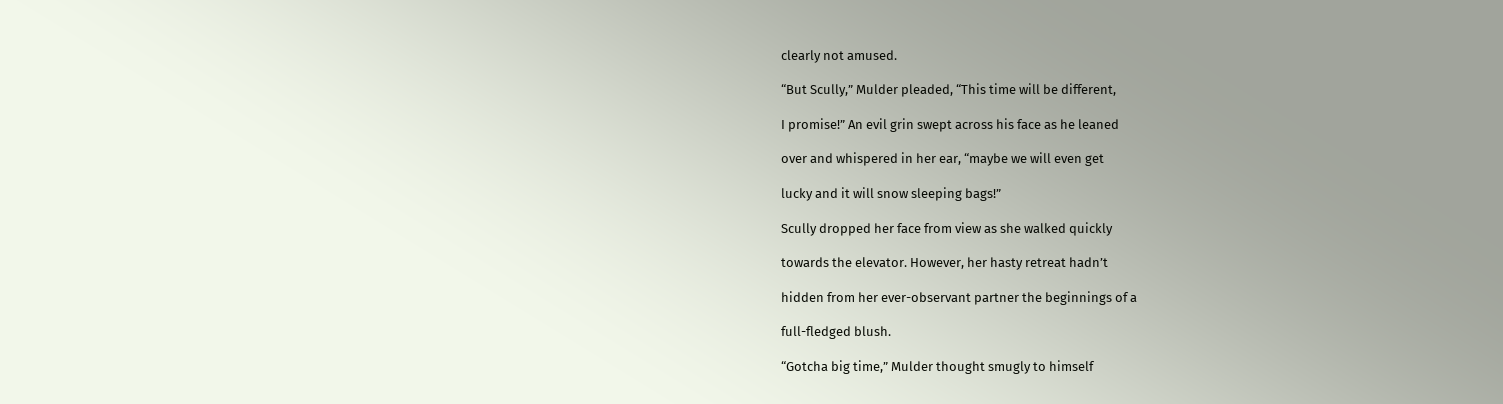clearly not amused.

“But Scully,” Mulder pleaded, “This time will be different,

I promise!” An evil grin swept across his face as he leaned

over and whispered in her ear, “maybe we will even get

lucky and it will snow sleeping bags!”

Scully dropped her face from view as she walked quickly

towards the elevator. However, her hasty retreat hadn’t

hidden from her ever-observant partner the beginnings of a

full-fledged blush.

“Gotcha big time,” Mulder thought smugly to himself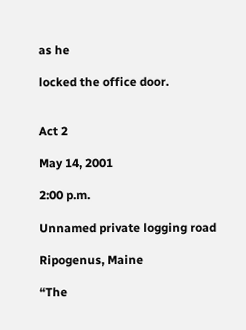as he

locked the office door.


Act 2

May 14, 2001

2:00 p.m.

Unnamed private logging road

Ripogenus, Maine

“The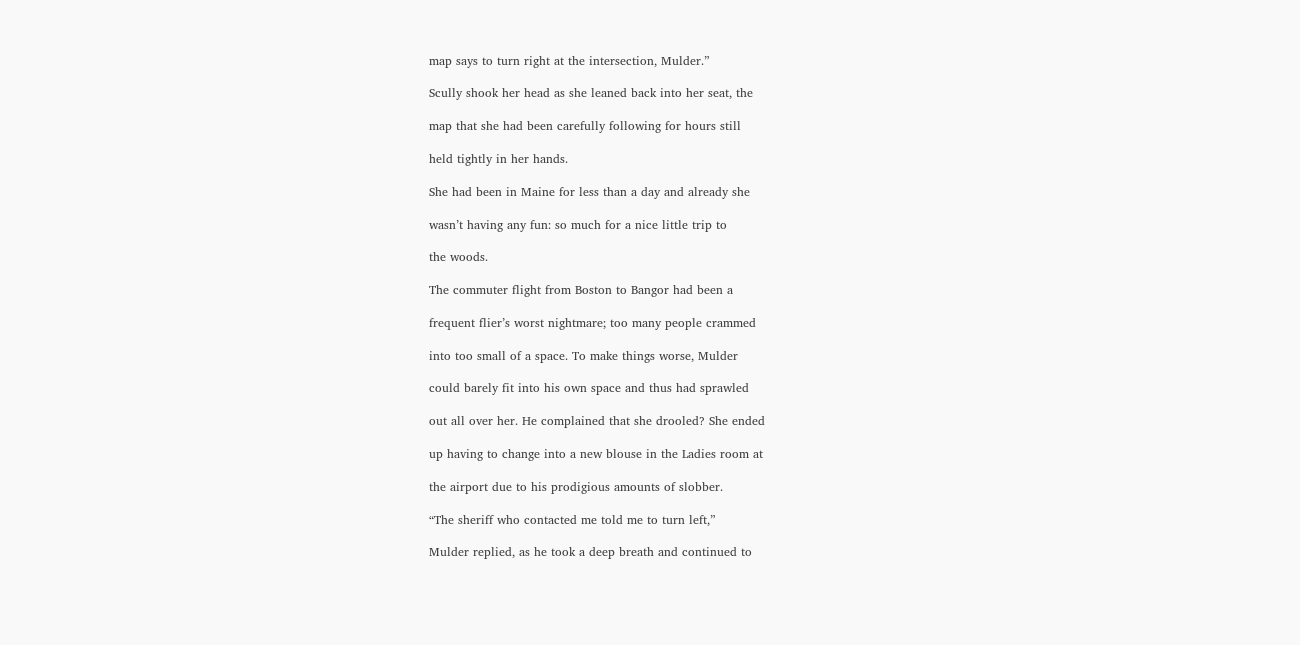map says to turn right at the intersection, Mulder.”

Scully shook her head as she leaned back into her seat, the

map that she had been carefully following for hours still

held tightly in her hands.

She had been in Maine for less than a day and already she

wasn’t having any fun: so much for a nice little trip to

the woods.

The commuter flight from Boston to Bangor had been a

frequent flier’s worst nightmare; too many people crammed

into too small of a space. To make things worse, Mulder

could barely fit into his own space and thus had sprawled

out all over her. He complained that she drooled? She ended

up having to change into a new blouse in the Ladies room at

the airport due to his prodigious amounts of slobber.

“The sheriff who contacted me told me to turn left,”

Mulder replied, as he took a deep breath and continued to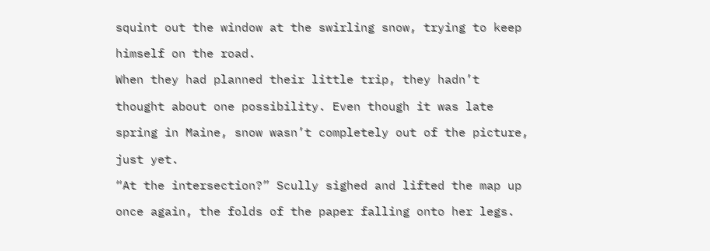squint out the window at the swirling snow, trying to keep

himself on the road.

When they had planned their little trip, they hadn’t

thought about one possibility. Even though it was late

spring in Maine, snow wasn’t completely out of the picture,

just yet.

“At the intersection?” Scully sighed and lifted the map up

once again, the folds of the paper falling onto her legs.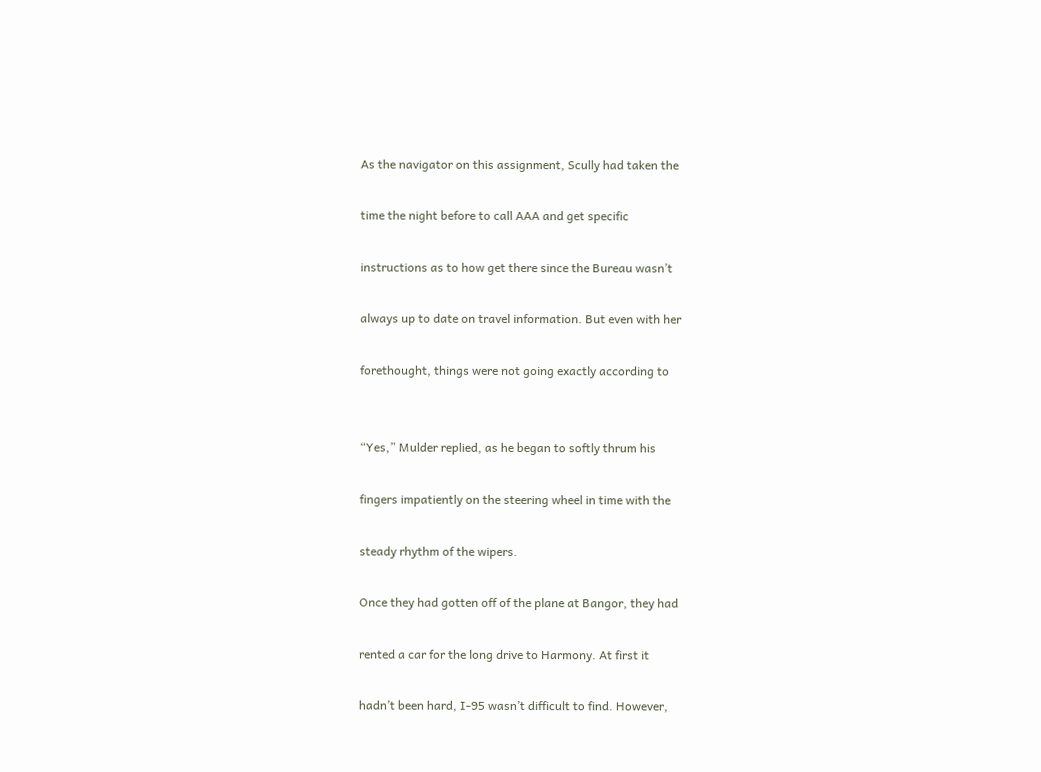As the navigator on this assignment, Scully had taken the

time the night before to call AAA and get specific

instructions as to how get there since the Bureau wasn’t

always up to date on travel information. But even with her

forethought, things were not going exactly according to


“Yes,” Mulder replied, as he began to softly thrum his

fingers impatiently on the steering wheel in time with the

steady rhythm of the wipers.

Once they had gotten off of the plane at Bangor, they had

rented a car for the long drive to Harmony. At first it

hadn’t been hard, I-95 wasn’t difficult to find. However,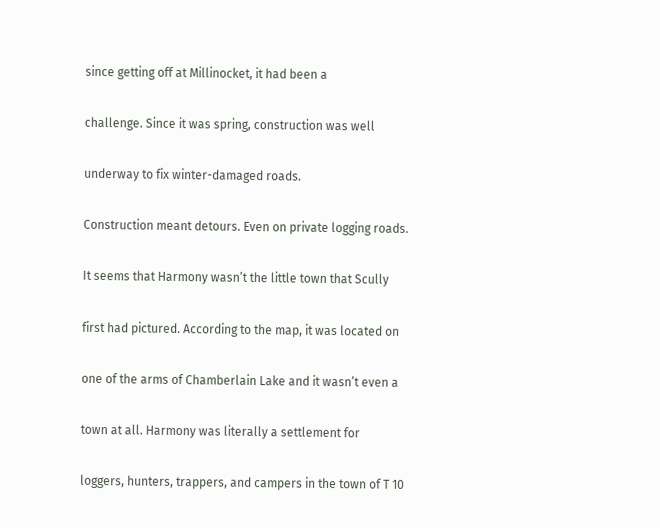since getting off at Millinocket, it had been a

challenge. Since it was spring, construction was well

underway to fix winter-damaged roads.

Construction meant detours. Even on private logging roads.

It seems that Harmony wasn’t the little town that Scully

first had pictured. According to the map, it was located on

one of the arms of Chamberlain Lake and it wasn’t even a

town at all. Harmony was literally a settlement for

loggers, hunters, trappers, and campers in the town of T 10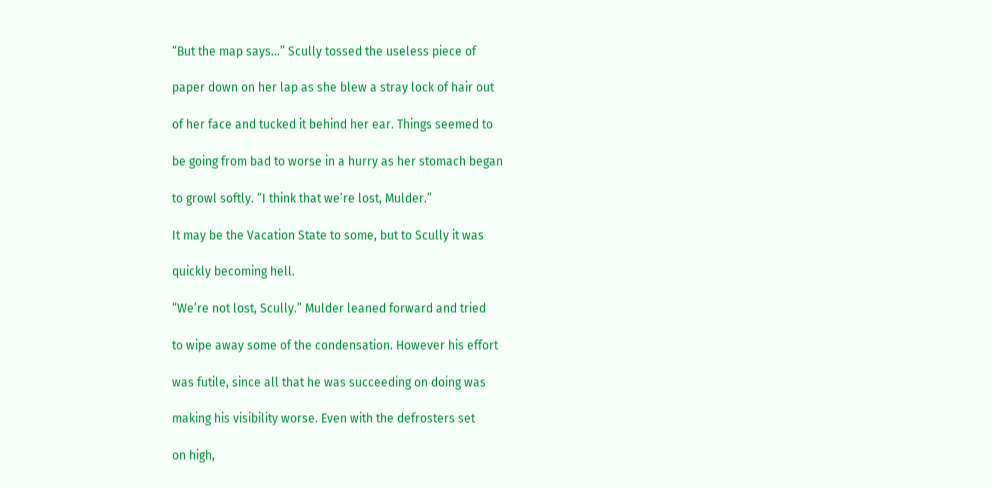“But the map says…” Scully tossed the useless piece of

paper down on her lap as she blew a stray lock of hair out

of her face and tucked it behind her ear. Things seemed to

be going from bad to worse in a hurry as her stomach began

to growl softly. “I think that we’re lost, Mulder.”

It may be the Vacation State to some, but to Scully it was

quickly becoming hell.

“We’re not lost, Scully.” Mulder leaned forward and tried

to wipe away some of the condensation. However his effort

was futile, since all that he was succeeding on doing was

making his visibility worse. Even with the defrosters set

on high,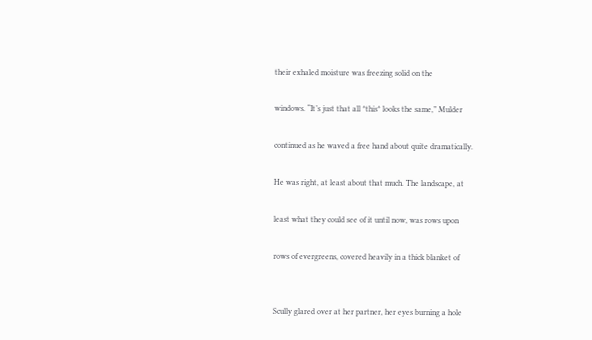their exhaled moisture was freezing solid on the

windows. “It’s just that all *this* looks the same,” Mulder

continued as he waved a free hand about quite dramatically.

He was right, at least about that much. The landscape, at

least what they could see of it until now, was rows upon

rows of evergreens, covered heavily in a thick blanket of


Scully glared over at her partner, her eyes burning a hole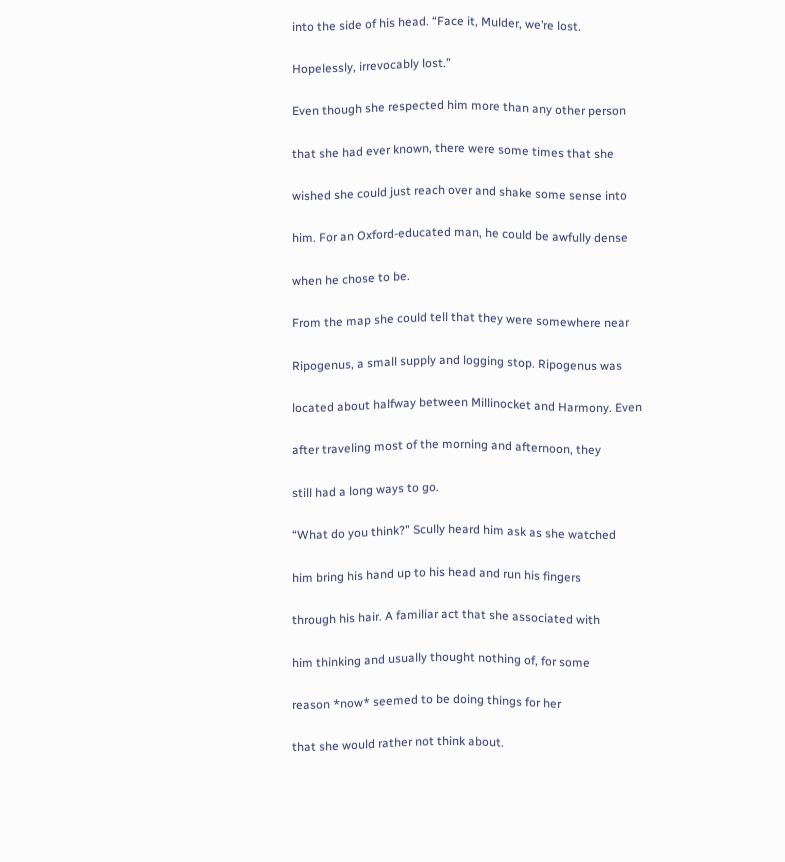into the side of his head. “Face it, Mulder, we’re lost.

Hopelessly, irrevocably lost.”

Even though she respected him more than any other person

that she had ever known, there were some times that she

wished she could just reach over and shake some sense into

him. For an Oxford-educated man, he could be awfully dense

when he chose to be.

From the map she could tell that they were somewhere near

Ripogenus, a small supply and logging stop. Ripogenus was

located about halfway between Millinocket and Harmony. Even

after traveling most of the morning and afternoon, they

still had a long ways to go.

“What do you think?” Scully heard him ask as she watched

him bring his hand up to his head and run his fingers

through his hair. A familiar act that she associated with

him thinking and usually thought nothing of, for some

reason *now* seemed to be doing things for her

that she would rather not think about.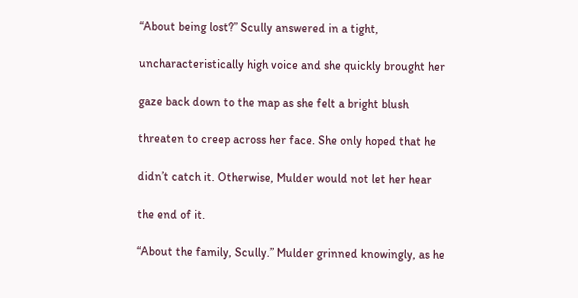“About being lost?” Scully answered in a tight,

uncharacteristically high voice and she quickly brought her

gaze back down to the map as she felt a bright blush

threaten to creep across her face. She only hoped that he

didn’t catch it. Otherwise, Mulder would not let her hear

the end of it.

“About the family, Scully.” Mulder grinned knowingly, as he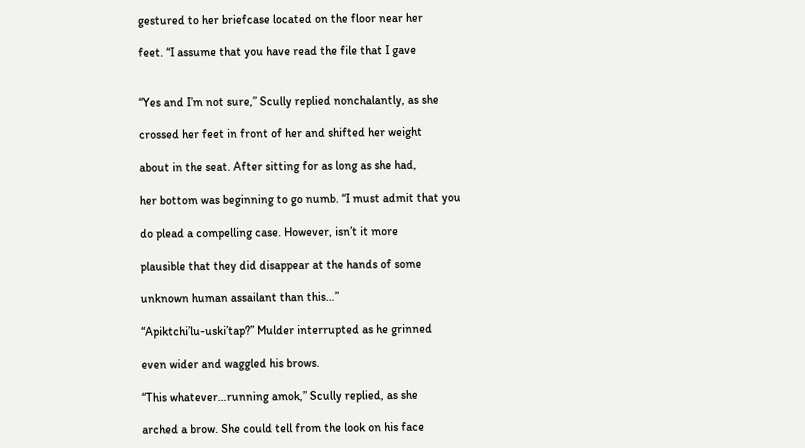gestured to her briefcase located on the floor near her

feet. “I assume that you have read the file that I gave


“Yes and I’m not sure,” Scully replied nonchalantly, as she

crossed her feet in front of her and shifted her weight

about in the seat. After sitting for as long as she had,

her bottom was beginning to go numb. “I must admit that you

do plead a compelling case. However, isn’t it more

plausible that they did disappear at the hands of some

unknown human assailant than this…”

“Apiktchi’lu-uski’tap?” Mulder interrupted as he grinned

even wider and waggled his brows.

“This whatever…running amok,” Scully replied, as she

arched a brow. She could tell from the look on his face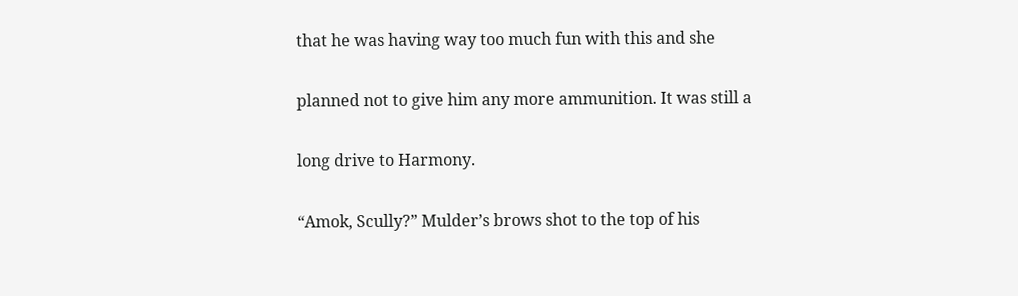that he was having way too much fun with this and she

planned not to give him any more ammunition. It was still a

long drive to Harmony.

“Amok, Scully?” Mulder’s brows shot to the top of his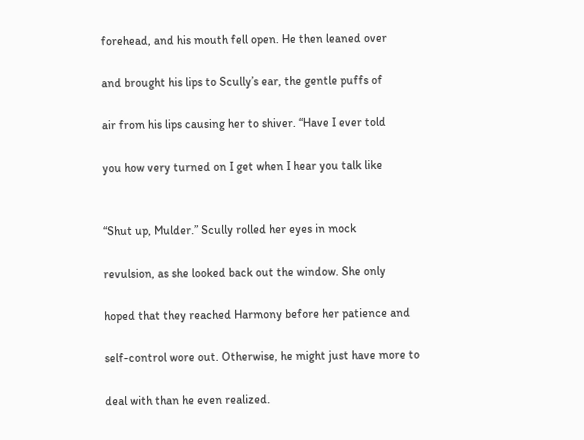forehead, and his mouth fell open. He then leaned over

and brought his lips to Scully’s ear, the gentle puffs of

air from his lips causing her to shiver. “Have I ever told

you how very turned on I get when I hear you talk like


“Shut up, Mulder.” Scully rolled her eyes in mock

revulsion, as she looked back out the window. She only

hoped that they reached Harmony before her patience and

self-control wore out. Otherwise, he might just have more to

deal with than he even realized.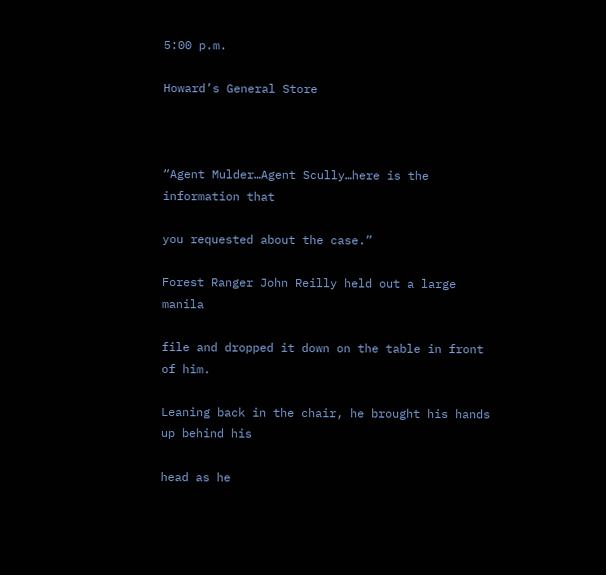5:00 p.m.

Howard’s General Store



“Agent Mulder…Agent Scully…here is the information that

you requested about the case.”

Forest Ranger John Reilly held out a large manila

file and dropped it down on the table in front of him.

Leaning back in the chair, he brought his hands up behind his

head as he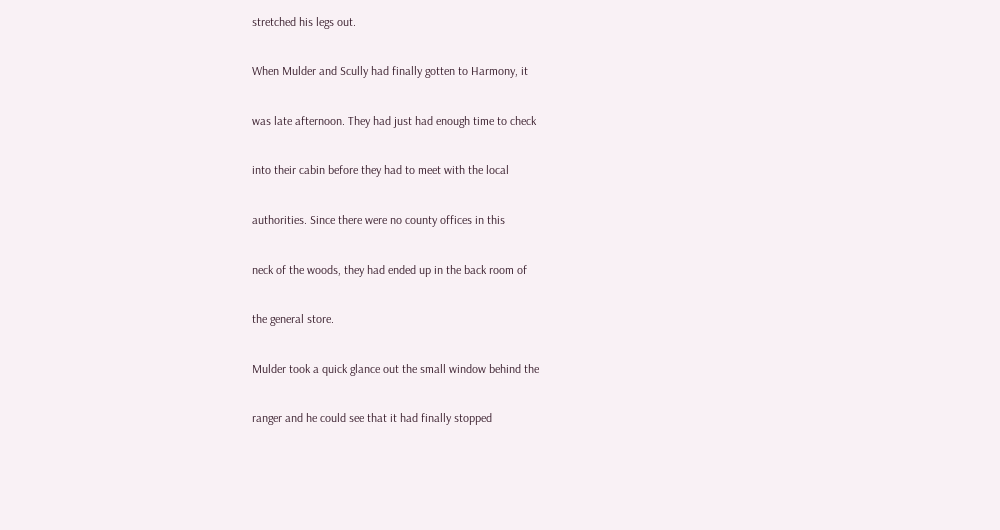stretched his legs out.

When Mulder and Scully had finally gotten to Harmony, it

was late afternoon. They had just had enough time to check

into their cabin before they had to meet with the local

authorities. Since there were no county offices in this

neck of the woods, they had ended up in the back room of

the general store.

Mulder took a quick glance out the small window behind the

ranger and he could see that it had finally stopped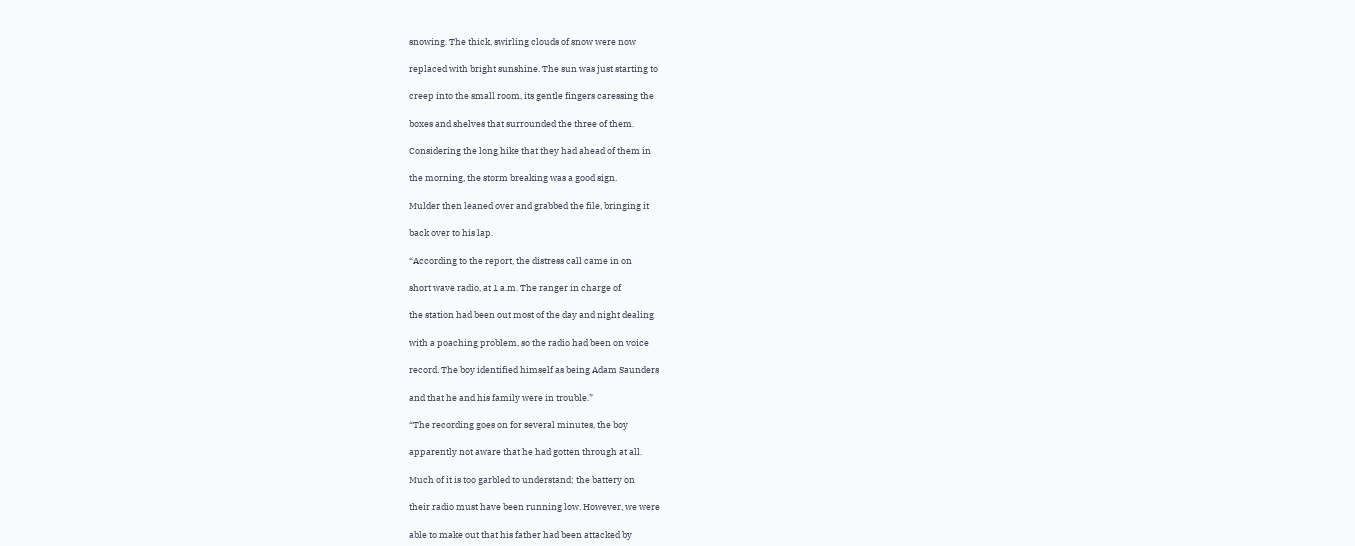snowing. The thick, swirling clouds of snow were now

replaced with bright sunshine. The sun was just starting to

creep into the small room, its gentle fingers caressing the

boxes and shelves that surrounded the three of them.

Considering the long hike that they had ahead of them in

the morning, the storm breaking was a good sign.

Mulder then leaned over and grabbed the file, bringing it

back over to his lap.

“According to the report, the distress call came in on

short wave radio, at 1 a.m. The ranger in charge of

the station had been out most of the day and night dealing

with a poaching problem, so the radio had been on voice

record. The boy identified himself as being Adam Saunders

and that he and his family were in trouble.”

“The recording goes on for several minutes, the boy

apparently not aware that he had gotten through at all.

Much of it is too garbled to understand; the battery on

their radio must have been running low. However, we were

able to make out that his father had been attacked by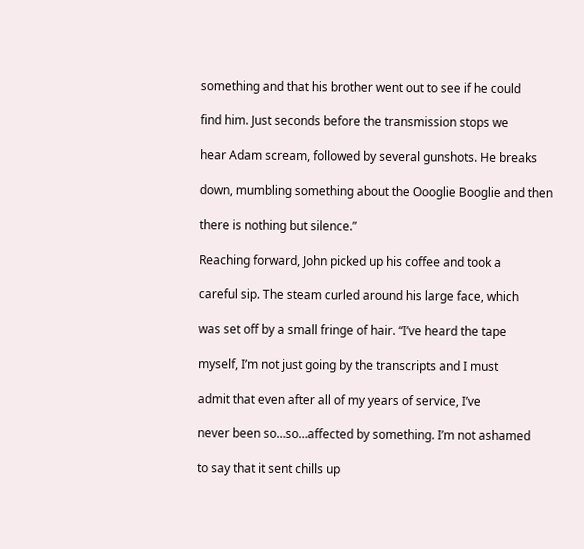something and that his brother went out to see if he could

find him. Just seconds before the transmission stops we

hear Adam scream, followed by several gunshots. He breaks

down, mumbling something about the Oooglie Booglie and then

there is nothing but silence.”

Reaching forward, John picked up his coffee and took a

careful sip. The steam curled around his large face, which

was set off by a small fringe of hair. “I’ve heard the tape

myself, I’m not just going by the transcripts and I must

admit that even after all of my years of service, I’ve

never been so…so…affected by something. I’m not ashamed

to say that it sent chills up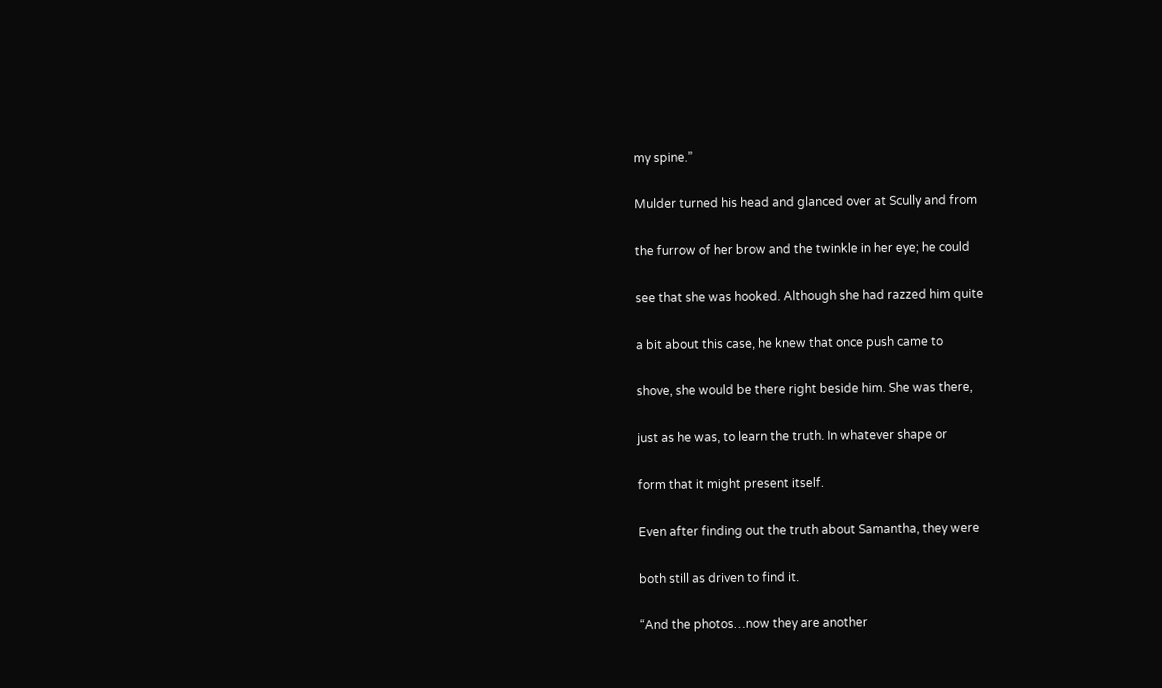my spine.”

Mulder turned his head and glanced over at Scully and from

the furrow of her brow and the twinkle in her eye; he could

see that she was hooked. Although she had razzed him quite

a bit about this case, he knew that once push came to

shove, she would be there right beside him. She was there,

just as he was, to learn the truth. In whatever shape or

form that it might present itself.

Even after finding out the truth about Samantha, they were

both still as driven to find it.

“And the photos…now they are another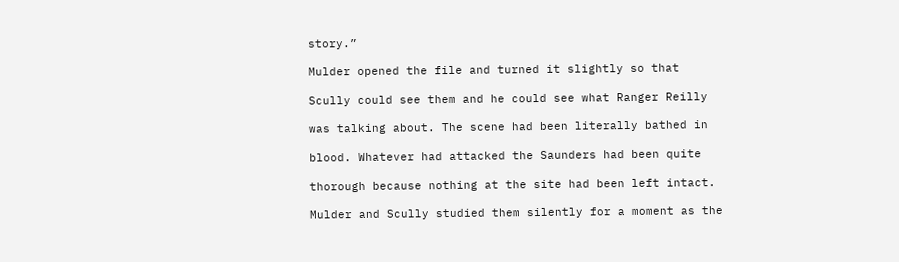story.”

Mulder opened the file and turned it slightly so that

Scully could see them and he could see what Ranger Reilly

was talking about. The scene had been literally bathed in

blood. Whatever had attacked the Saunders had been quite

thorough because nothing at the site had been left intact.

Mulder and Scully studied them silently for a moment as the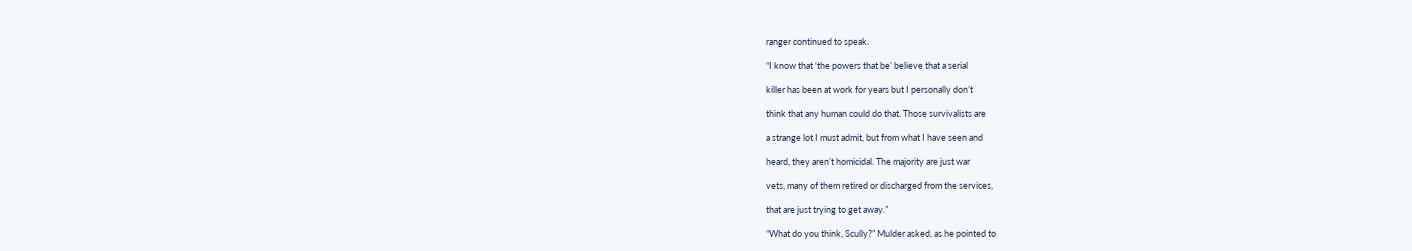ranger continued to speak.

“I know that ‘the powers that be’ believe that a serial

killer has been at work for years but I personally don’t

think that any human could do that. Those survivalists are

a strange lot I must admit, but from what I have seen and

heard, they aren’t homicidal. The majority are just war

vets, many of them retired or discharged from the services,

that are just trying to get away.”

“What do you think, Scully?” Mulder asked, as he pointed to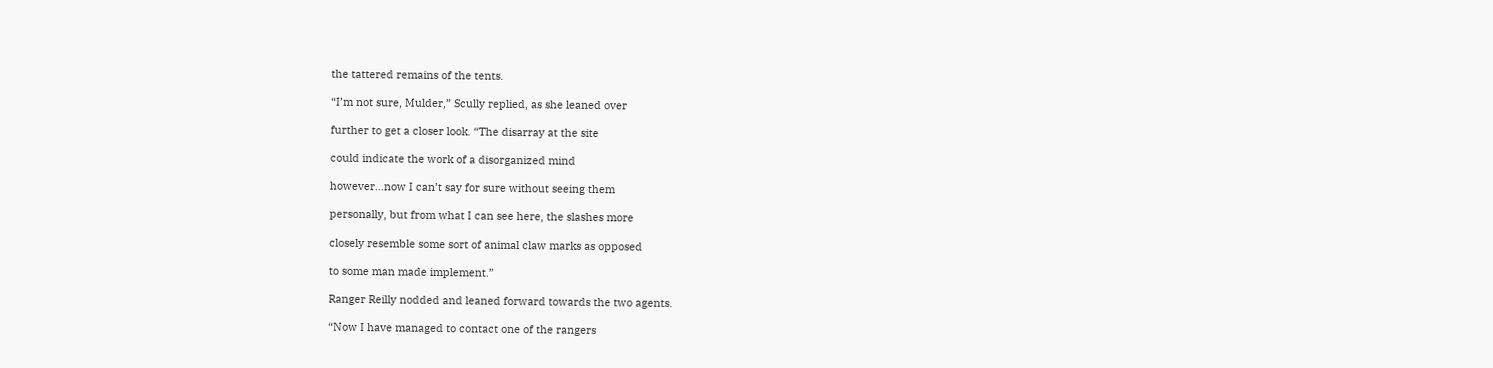the tattered remains of the tents.

“I’m not sure, Mulder,” Scully replied, as she leaned over

further to get a closer look. “The disarray at the site

could indicate the work of a disorganized mind

however…now I can’t say for sure without seeing them

personally, but from what I can see here, the slashes more

closely resemble some sort of animal claw marks as opposed

to some man made implement.”

Ranger Reilly nodded and leaned forward towards the two agents.

“Now I have managed to contact one of the rangers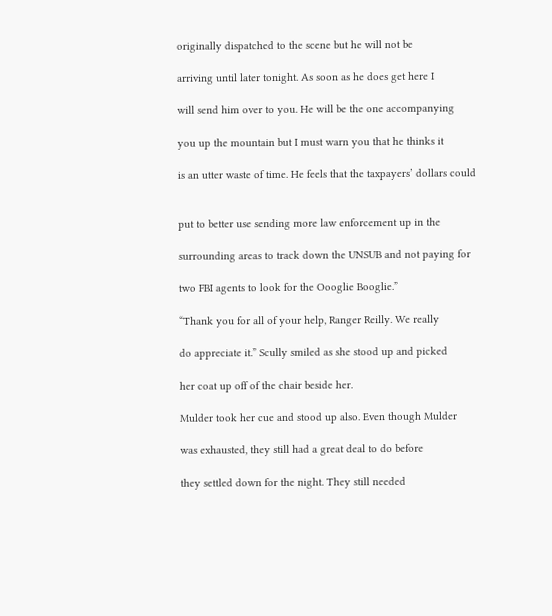originally dispatched to the scene but he will not be

arriving until later tonight. As soon as he does get here I

will send him over to you. He will be the one accompanying

you up the mountain but I must warn you that he thinks it

is an utter waste of time. He feels that the taxpayers’ dollars could


put to better use sending more law enforcement up in the

surrounding areas to track down the UNSUB and not paying for

two FBI agents to look for the Oooglie Booglie.”

“Thank you for all of your help, Ranger Reilly. We really

do appreciate it.” Scully smiled as she stood up and picked

her coat up off of the chair beside her.

Mulder took her cue and stood up also. Even though Mulder

was exhausted, they still had a great deal to do before

they settled down for the night. They still needed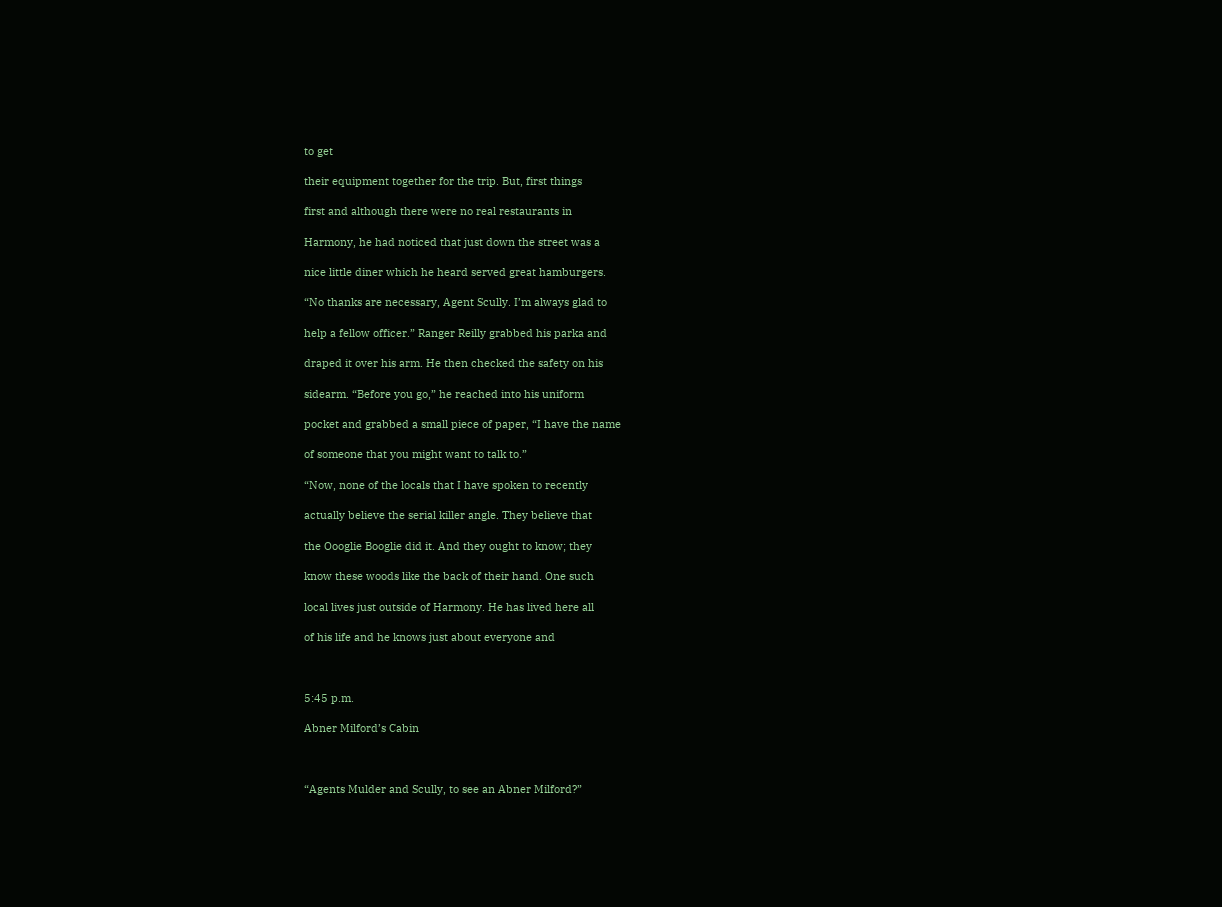to get

their equipment together for the trip. But, first things

first and although there were no real restaurants in

Harmony, he had noticed that just down the street was a

nice little diner which he heard served great hamburgers.

“No thanks are necessary, Agent Scully. I’m always glad to

help a fellow officer.” Ranger Reilly grabbed his parka and

draped it over his arm. He then checked the safety on his

sidearm. “Before you go,” he reached into his uniform

pocket and grabbed a small piece of paper, “I have the name

of someone that you might want to talk to.”

“Now, none of the locals that I have spoken to recently

actually believe the serial killer angle. They believe that

the Oooglie Booglie did it. And they ought to know; they

know these woods like the back of their hand. One such

local lives just outside of Harmony. He has lived here all

of his life and he knows just about everyone and



5:45 p.m.

Abner Milford’s Cabin



“Agents Mulder and Scully, to see an Abner Milford?”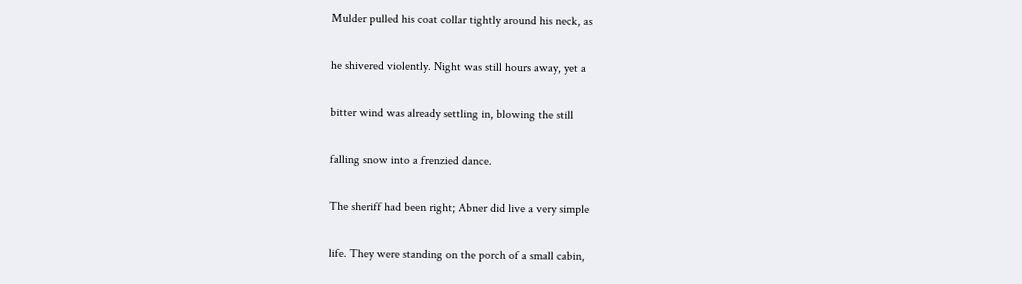Mulder pulled his coat collar tightly around his neck, as

he shivered violently. Night was still hours away, yet a

bitter wind was already settling in, blowing the still

falling snow into a frenzied dance.

The sheriff had been right; Abner did live a very simple

life. They were standing on the porch of a small cabin,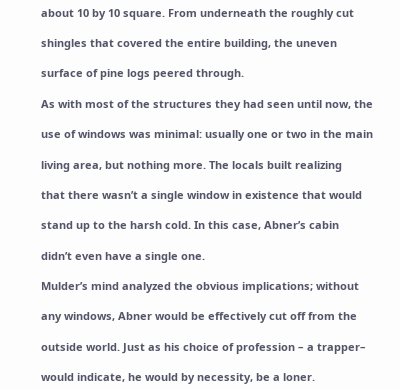about 10 by 10 square. From underneath the roughly cut

shingles that covered the entire building, the uneven

surface of pine logs peered through.

As with most of the structures they had seen until now, the

use of windows was minimal: usually one or two in the main

living area, but nothing more. The locals built realizing

that there wasn’t a single window in existence that would

stand up to the harsh cold. In this case, Abner’s cabin

didn’t even have a single one.

Mulder’s mind analyzed the obvious implications; without

any windows, Abner would be effectively cut off from the

outside world. Just as his choice of profession – a trapper–

would indicate, he would by necessity, be a loner.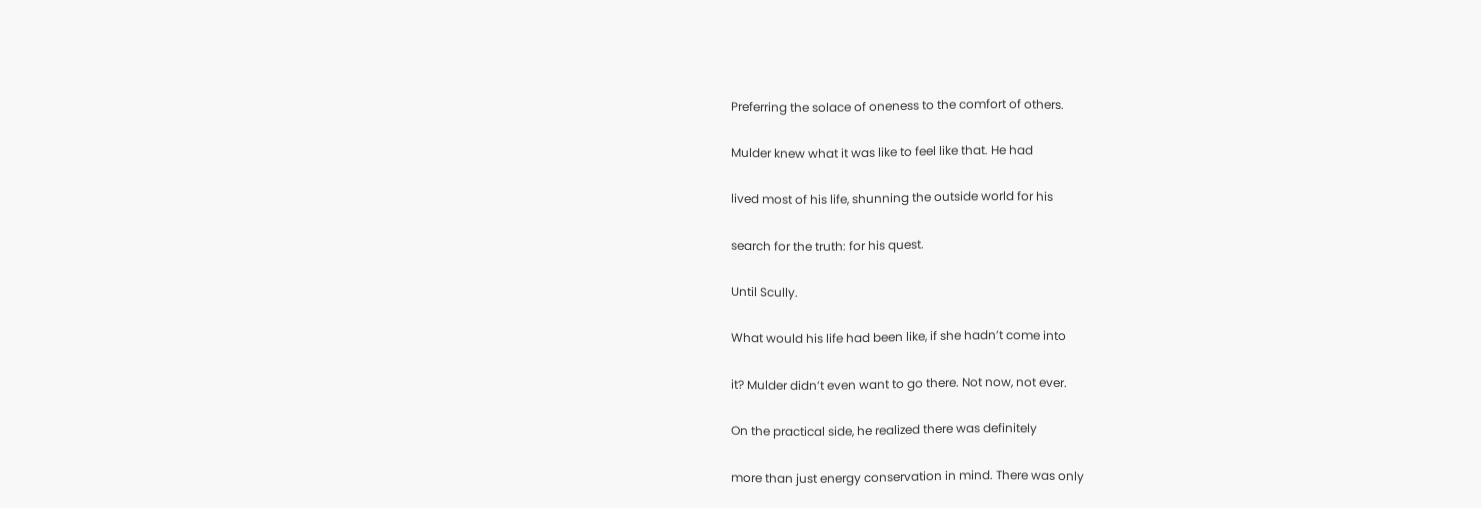Preferring the solace of oneness to the comfort of others.

Mulder knew what it was like to feel like that. He had

lived most of his life, shunning the outside world for his

search for the truth: for his quest.

Until Scully.

What would his life had been like, if she hadn’t come into

it? Mulder didn’t even want to go there. Not now, not ever.

On the practical side, he realized there was definitely

more than just energy conservation in mind. There was only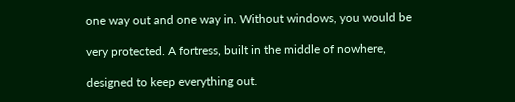one way out and one way in. Without windows, you would be

very protected. A fortress, built in the middle of nowhere,

designed to keep everything out.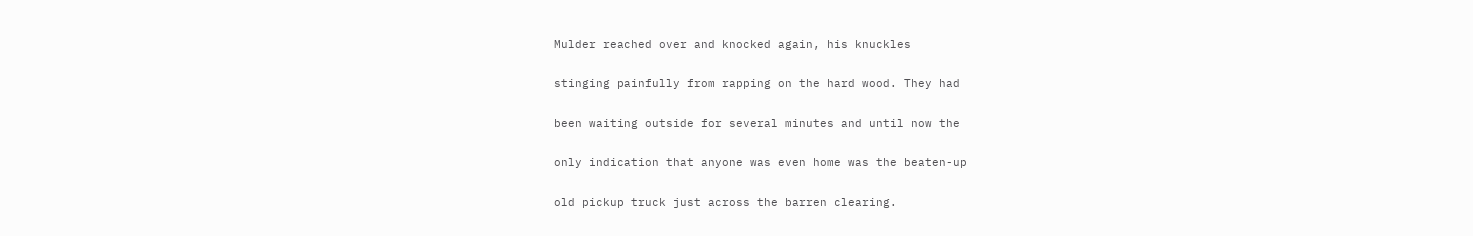Mulder reached over and knocked again, his knuckles

stinging painfully from rapping on the hard wood. They had

been waiting outside for several minutes and until now the

only indication that anyone was even home was the beaten-up

old pickup truck just across the barren clearing.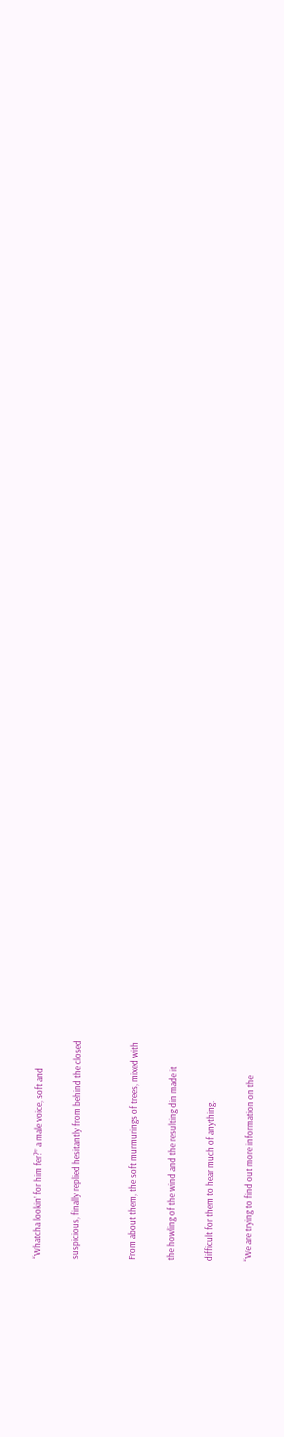“Whatcha lookin’ for him fer?” a male voice, soft and

suspicious, finally replied hesitantly from behind the closed


From about them, the soft murmurings of trees, mixed with

the howling of the wind and the resulting din made it

difficult for them to hear much of anything.

“We are trying to find out more information on the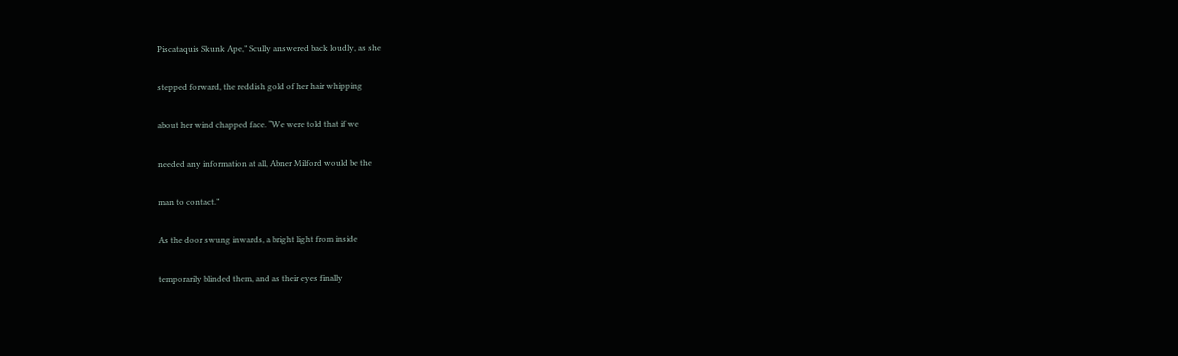Piscataquis Skunk Ape,” Scully answered back loudly, as she

stepped forward, the reddish gold of her hair whipping

about her wind chapped face. “We were told that if we

needed any information at all, Abner Milford would be the

man to contact.”

As the door swung inwards, a bright light from inside

temporarily blinded them, and as their eyes finally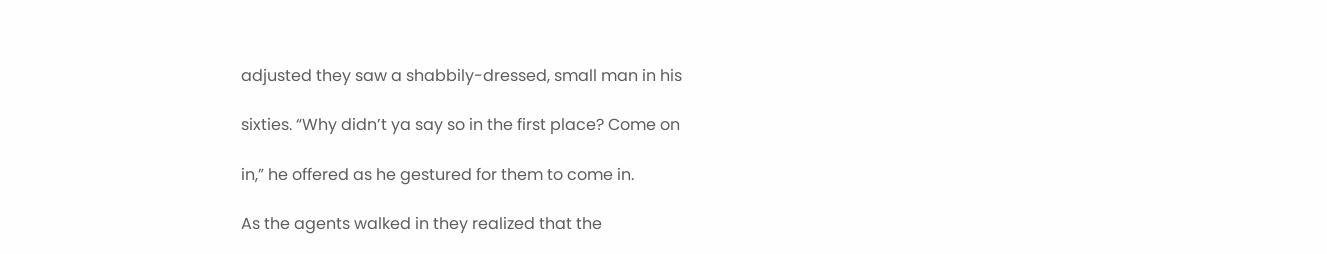adjusted they saw a shabbily-dressed, small man in his

sixties. “Why didn’t ya say so in the first place? Come on

in,” he offered as he gestured for them to come in.

As the agents walked in they realized that the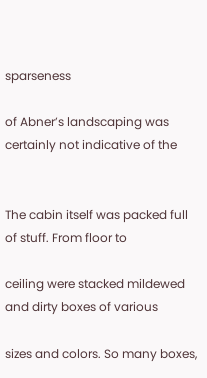sparseness

of Abner’s landscaping was certainly not indicative of the


The cabin itself was packed full of stuff. From floor to

ceiling were stacked mildewed and dirty boxes of various

sizes and colors. So many boxes,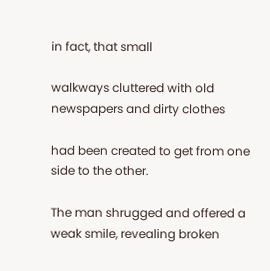in fact, that small

walkways cluttered with old newspapers and dirty clothes

had been created to get from one side to the other.

The man shrugged and offered a weak smile, revealing broken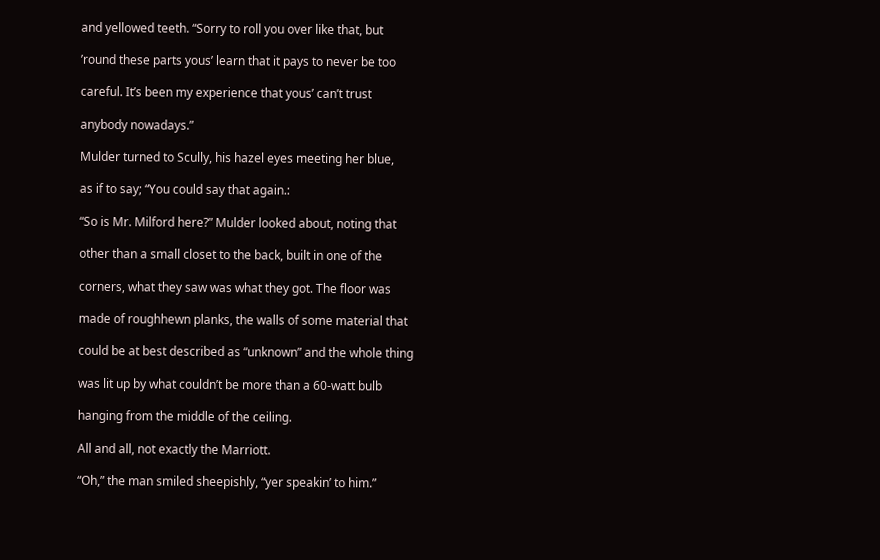and yellowed teeth. “Sorry to roll you over like that, but

’round these parts yous’ learn that it pays to never be too

careful. It’s been my experience that yous’ can’t trust

anybody nowadays.”

Mulder turned to Scully, his hazel eyes meeting her blue,

as if to say; “You could say that again.:

“So is Mr. Milford here?” Mulder looked about, noting that

other than a small closet to the back, built in one of the

corners, what they saw was what they got. The floor was

made of roughhewn planks, the walls of some material that

could be at best described as “unknown” and the whole thing

was lit up by what couldn’t be more than a 60-watt bulb

hanging from the middle of the ceiling.

All and all, not exactly the Marriott.

“Oh,” the man smiled sheepishly, “yer speakin’ to him.”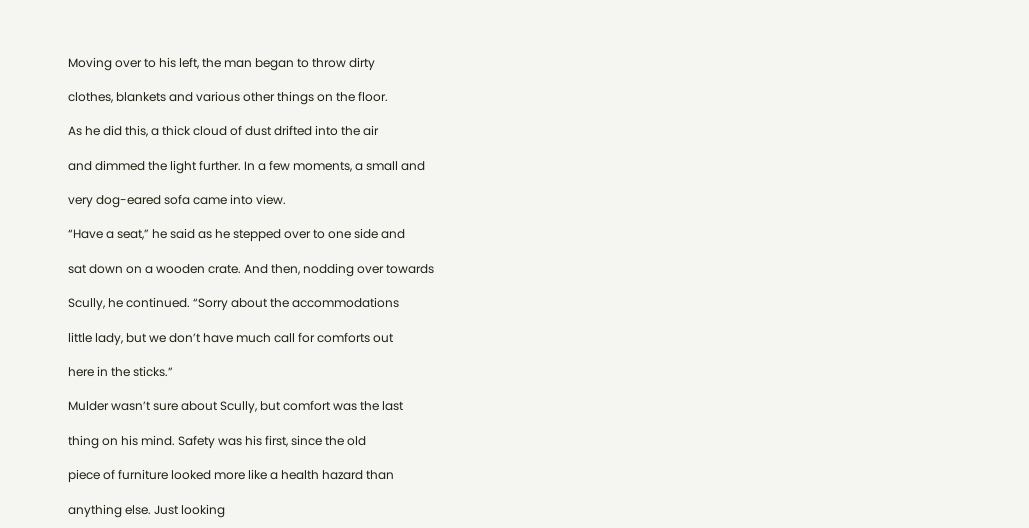Moving over to his left, the man began to throw dirty

clothes, blankets and various other things on the floor.

As he did this, a thick cloud of dust drifted into the air

and dimmed the light further. In a few moments, a small and

very dog-eared sofa came into view.

“Have a seat,” he said as he stepped over to one side and

sat down on a wooden crate. And then, nodding over towards

Scully, he continued. “Sorry about the accommodations

little lady, but we don’t have much call for comforts out

here in the sticks.”

Mulder wasn’t sure about Scully, but comfort was the last

thing on his mind. Safety was his first, since the old

piece of furniture looked more like a health hazard than

anything else. Just looking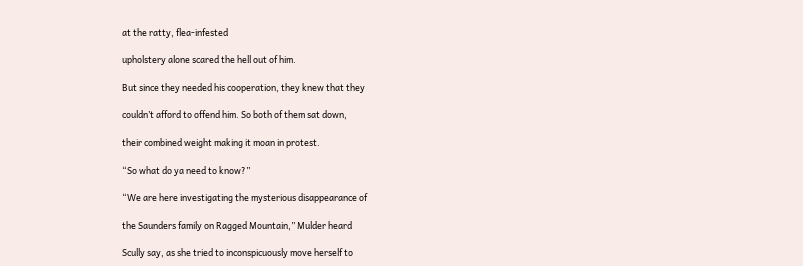at the ratty, flea-infested

upholstery alone scared the hell out of him.

But since they needed his cooperation, they knew that they

couldn’t afford to offend him. So both of them sat down,

their combined weight making it moan in protest.

“So what do ya need to know?”

“We are here investigating the mysterious disappearance of

the Saunders family on Ragged Mountain,” Mulder heard

Scully say, as she tried to inconspicuously move herself to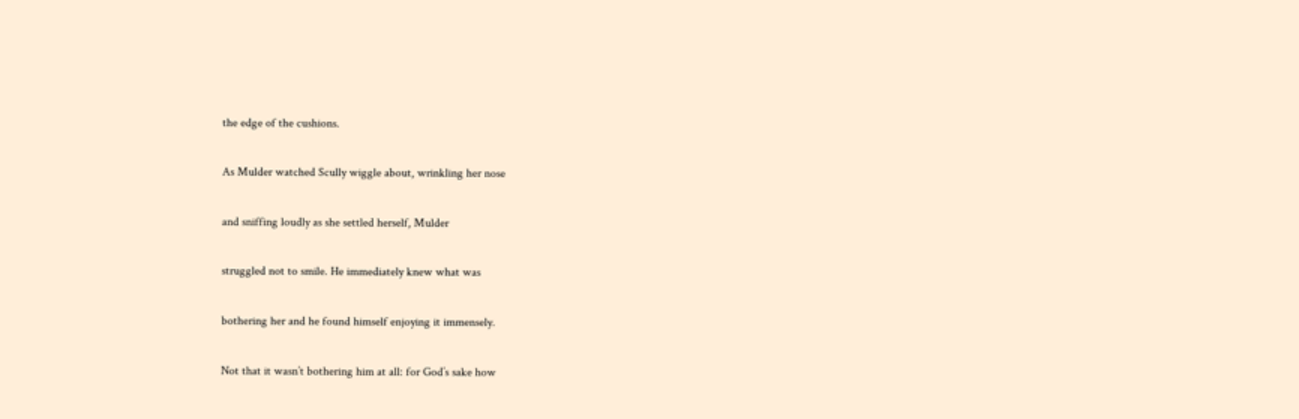the edge of the cushions.

As Mulder watched Scully wiggle about, wrinkling her nose

and sniffing loudly as she settled herself, Mulder

struggled not to smile. He immediately knew what was

bothering her and he found himself enjoying it immensely.

Not that it wasn’t bothering him at all: for God’s sake how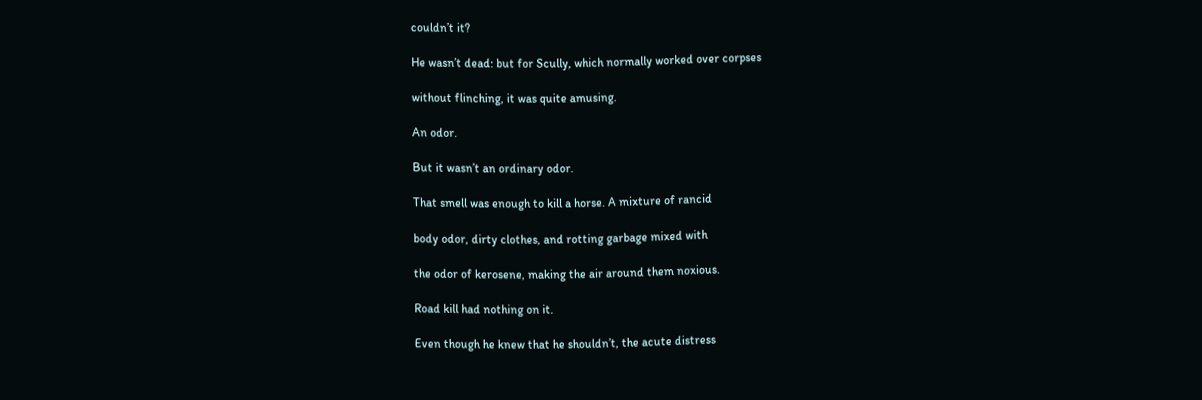couldn’t it?

He wasn’t dead: but for Scully, which normally worked over corpses

without flinching, it was quite amusing.

An odor.

But it wasn’t an ordinary odor.

That smell was enough to kill a horse. A mixture of rancid

body odor, dirty clothes, and rotting garbage mixed with

the odor of kerosene, making the air around them noxious.

Road kill had nothing on it.

Even though he knew that he shouldn’t, the acute distress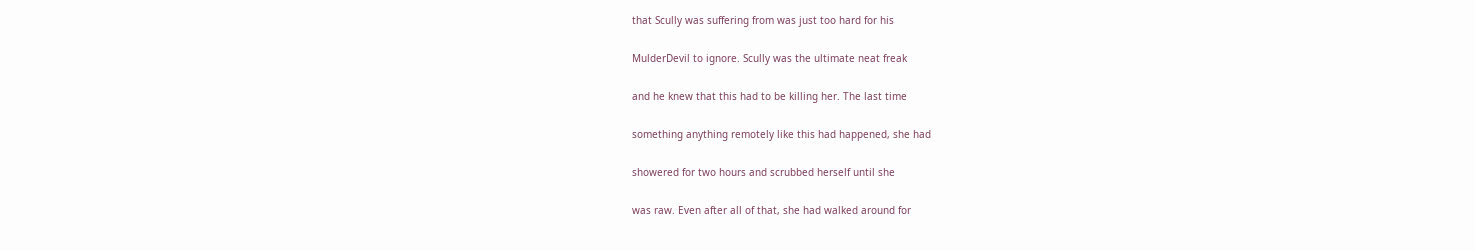that Scully was suffering from was just too hard for his

MulderDevil to ignore. Scully was the ultimate neat freak

and he knew that this had to be killing her. The last time

something anything remotely like this had happened, she had

showered for two hours and scrubbed herself until she

was raw. Even after all of that, she had walked around for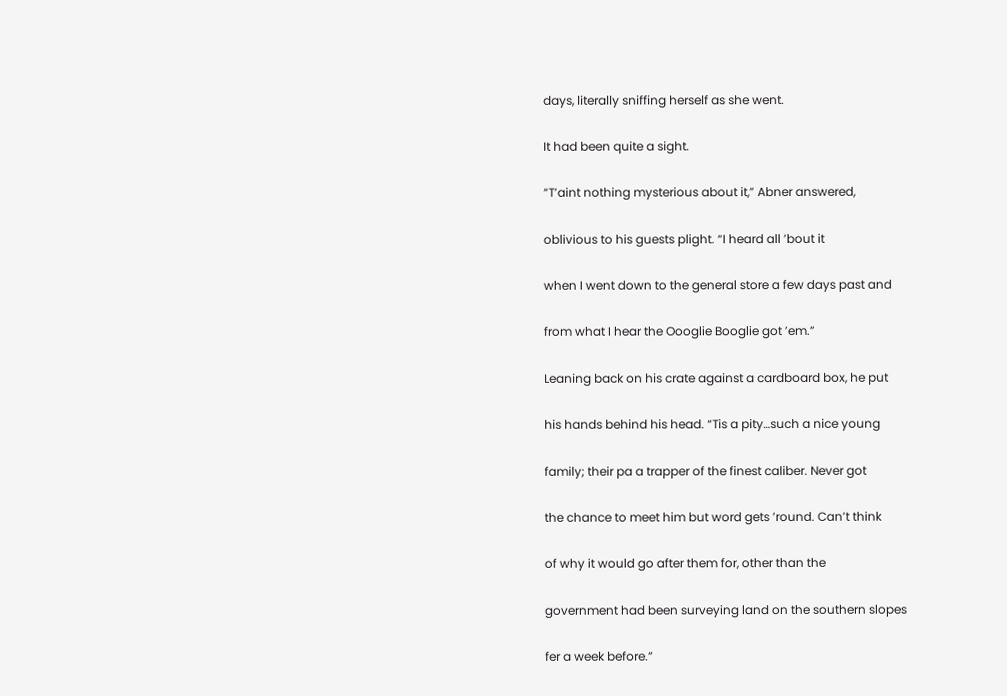days, literally sniffing herself as she went.

It had been quite a sight.

“T’aint nothing mysterious about it,” Abner answered,

oblivious to his guests plight. “I heard all ’bout it

when I went down to the general store a few days past and

from what I hear the Oooglie Booglie got ’em.”

Leaning back on his crate against a cardboard box, he put

his hands behind his head. “Tis a pity…such a nice young

family; their pa a trapper of the finest caliber. Never got

the chance to meet him but word gets ’round. Can’t think

of why it would go after them for, other than the

government had been surveying land on the southern slopes

fer a week before.”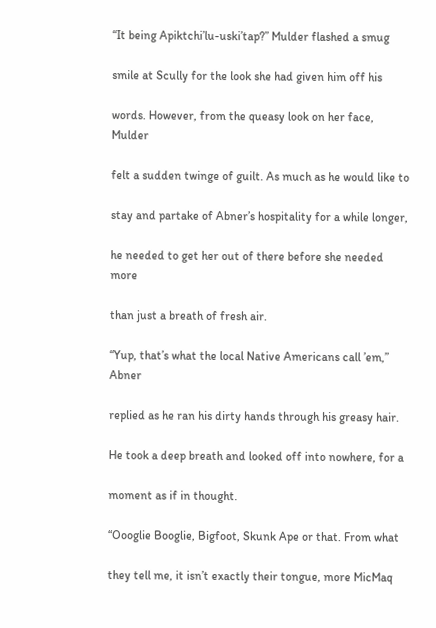“It being Apiktchi’lu-uski’tap?” Mulder flashed a smug

smile at Scully for the look she had given him off his

words. However, from the queasy look on her face, Mulder

felt a sudden twinge of guilt. As much as he would like to

stay and partake of Abner’s hospitality for a while longer,

he needed to get her out of there before she needed more

than just a breath of fresh air.

“Yup, that’s what the local Native Americans call ’em,” Abner

replied as he ran his dirty hands through his greasy hair.

He took a deep breath and looked off into nowhere, for a

moment as if in thought.

“Oooglie Booglie, Bigfoot, Skunk Ape or that. From what

they tell me, it isn’t exactly their tongue, more MicMaq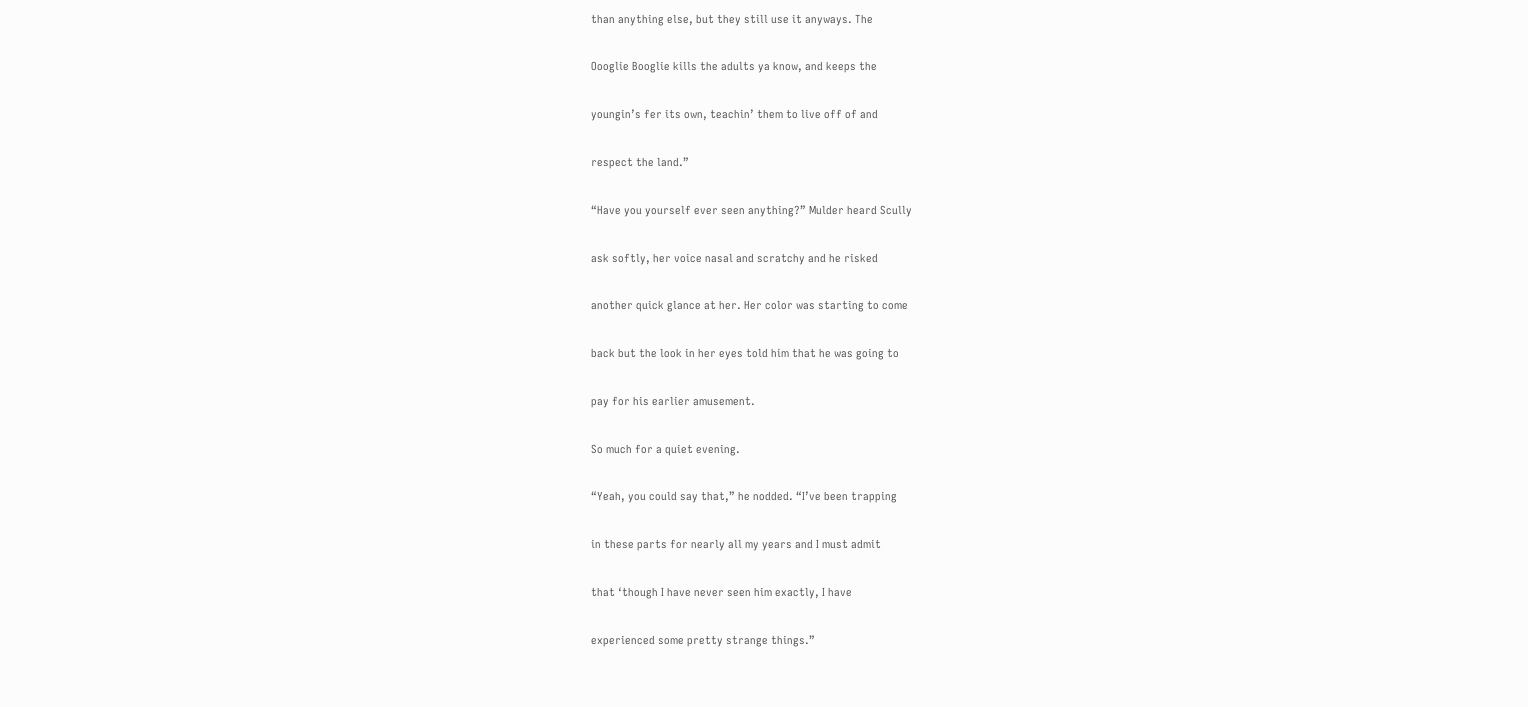than anything else, but they still use it anyways. The

Oooglie Booglie kills the adults ya know, and keeps the

youngin’s fer its own, teachin’ them to live off of and

respect the land.”

“Have you yourself ever seen anything?” Mulder heard Scully

ask softly, her voice nasal and scratchy and he risked

another quick glance at her. Her color was starting to come

back but the look in her eyes told him that he was going to

pay for his earlier amusement.

So much for a quiet evening.

“Yeah, you could say that,” he nodded. “I’ve been trapping

in these parts for nearly all my years and I must admit

that ‘though I have never seen him exactly, I have

experienced some pretty strange things.”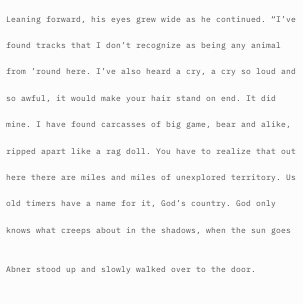Leaning forward, his eyes grew wide as he continued. “I’ve

found tracks that I don’t recognize as being any animal

from ’round here. I’ve also heard a cry, a cry so loud and

so awful, it would make your hair stand on end. It did

mine. I have found carcasses of big game, bear and alike,

ripped apart like a rag doll. You have to realize that out

here there are miles and miles of unexplored territory. Us

old timers have a name for it, God’s country. God only

knows what creeps about in the shadows, when the sun goes


Abner stood up and slowly walked over to the door.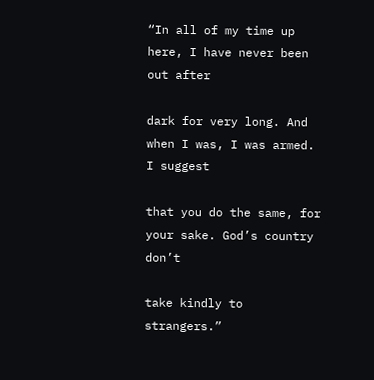“In all of my time up here, I have never been out after

dark for very long. And when I was, I was armed. I suggest

that you do the same, for your sake. God’s country don’t

take kindly to strangers.”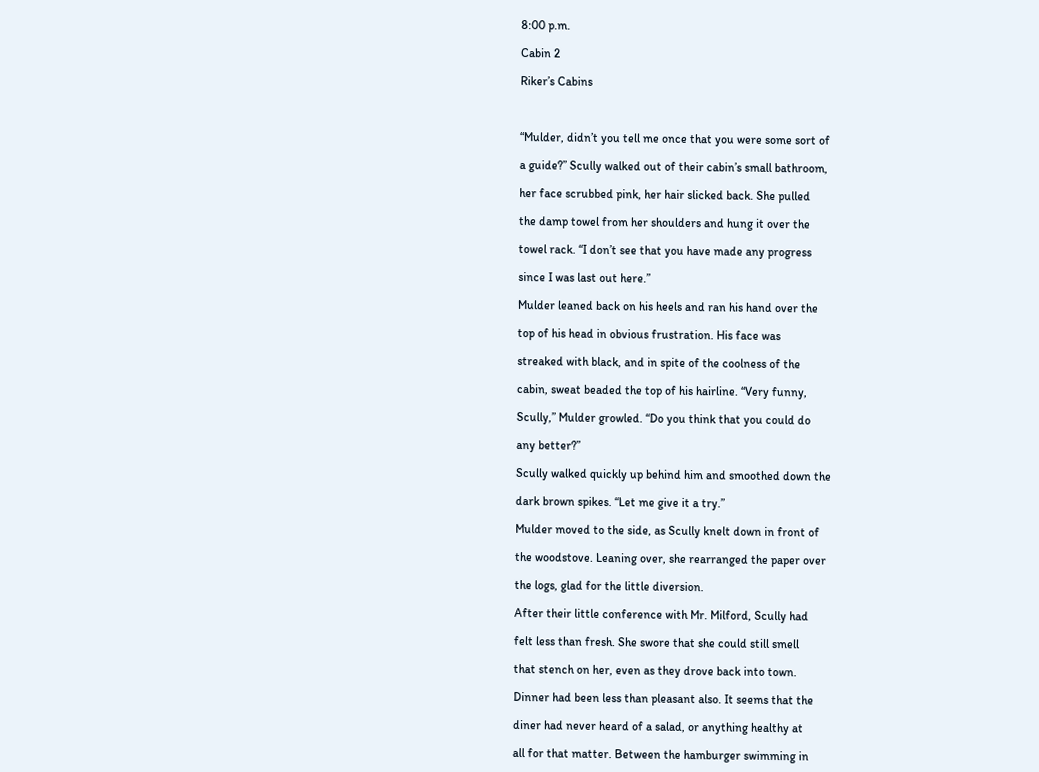8:00 p.m.

Cabin 2

Riker’s Cabins



“Mulder, didn’t you tell me once that you were some sort of

a guide?” Scully walked out of their cabin’s small bathroom,

her face scrubbed pink, her hair slicked back. She pulled

the damp towel from her shoulders and hung it over the

towel rack. “I don’t see that you have made any progress

since I was last out here.”

Mulder leaned back on his heels and ran his hand over the

top of his head in obvious frustration. His face was

streaked with black, and in spite of the coolness of the

cabin, sweat beaded the top of his hairline. “Very funny,

Scully,” Mulder growled. “Do you think that you could do

any better?”

Scully walked quickly up behind him and smoothed down the

dark brown spikes. “Let me give it a try.”

Mulder moved to the side, as Scully knelt down in front of

the woodstove. Leaning over, she rearranged the paper over

the logs, glad for the little diversion.

After their little conference with Mr. Milford, Scully had

felt less than fresh. She swore that she could still smell

that stench on her, even as they drove back into town.

Dinner had been less than pleasant also. It seems that the

diner had never heard of a salad, or anything healthy at

all for that matter. Between the hamburger swimming in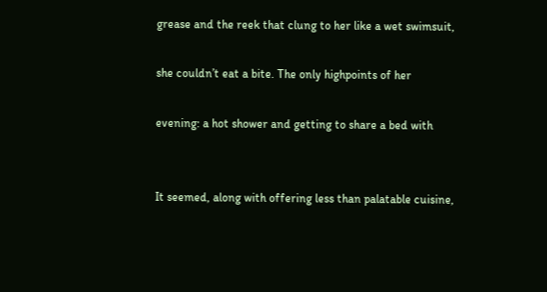grease and the reek that clung to her like a wet swimsuit,

she couldn’t eat a bite. The only highpoints of her

evening: a hot shower and getting to share a bed with


It seemed, along with offering less than palatable cuisine,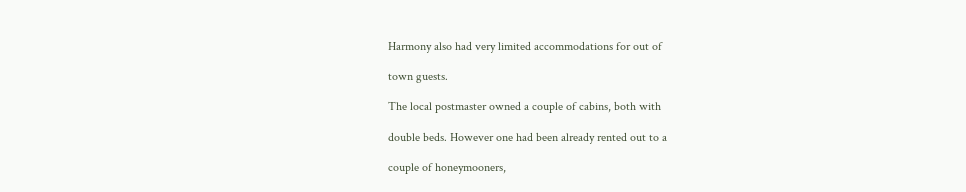Harmony also had very limited accommodations for out of

town guests.

The local postmaster owned a couple of cabins, both with

double beds. However one had been already rented out to a

couple of honeymooners,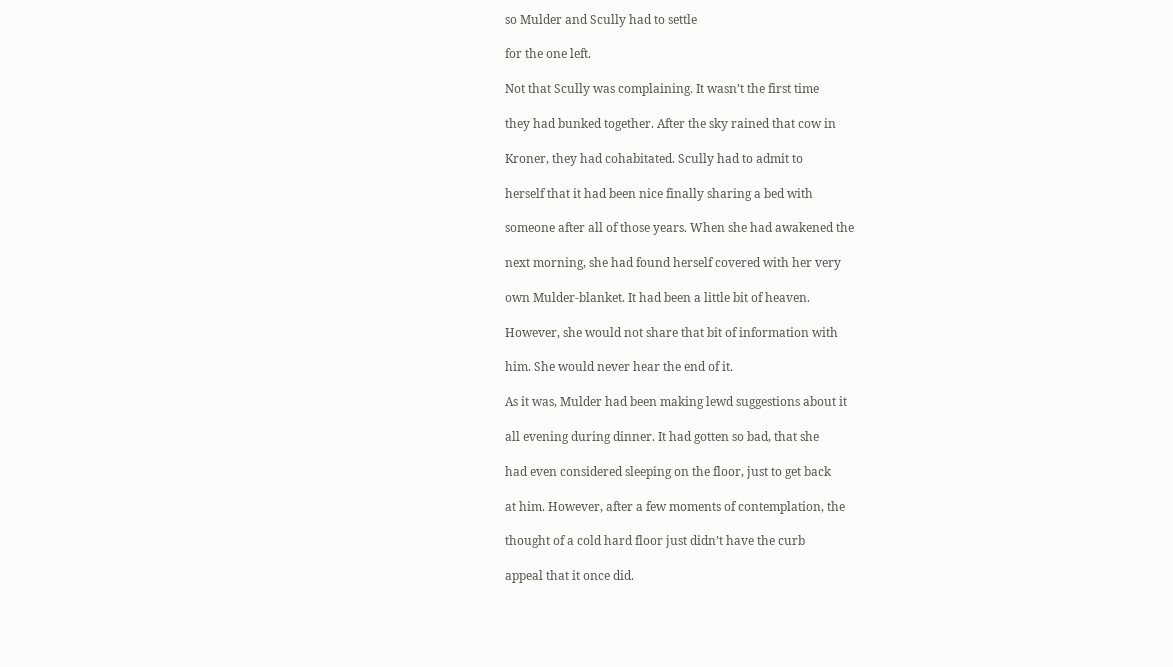so Mulder and Scully had to settle

for the one left.

Not that Scully was complaining. It wasn’t the first time

they had bunked together. After the sky rained that cow in

Kroner, they had cohabitated. Scully had to admit to

herself that it had been nice finally sharing a bed with

someone after all of those years. When she had awakened the

next morning, she had found herself covered with her very

own Mulder-blanket. It had been a little bit of heaven.

However, she would not share that bit of information with

him. She would never hear the end of it.

As it was, Mulder had been making lewd suggestions about it

all evening during dinner. It had gotten so bad, that she

had even considered sleeping on the floor, just to get back

at him. However, after a few moments of contemplation, the

thought of a cold hard floor just didn’t have the curb

appeal that it once did.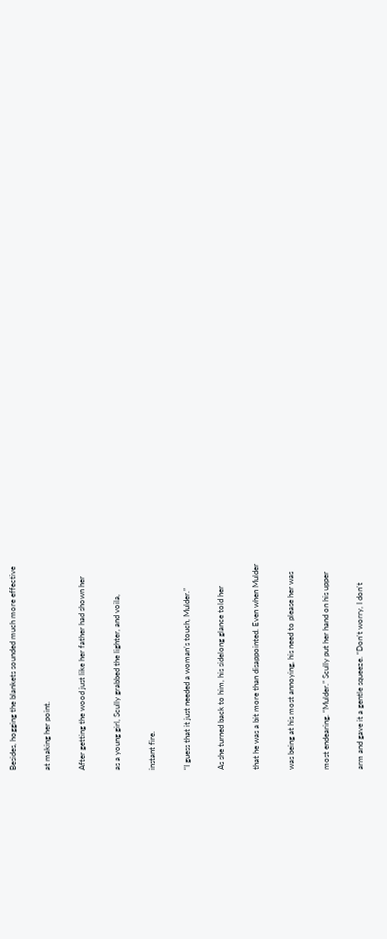Besides, hogging the blankets sounded much more effective

at making her point.

After getting the wood just like her father had shown her

as a young girl, Scully grabbed the lighter, and voila,

instant fire.

“I guess that it just needed a woman’s touch, Mulder.”

As she turned back to him, his sidelong glance told her

that he was a bit more than disappointed. Even when Mulder

was being at his most annoying, his need to please her was

most endearing. “Mulder.” Scully put her hand on his upper

arm and gave it a gentle squeeze. “Don’t worry, I don’t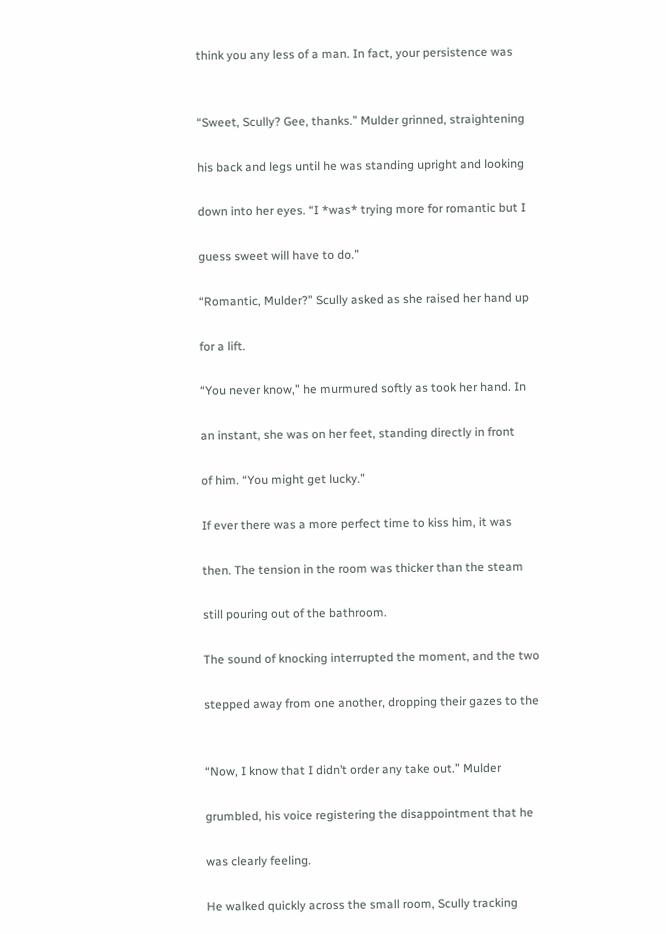think you any less of a man. In fact, your persistence was


“Sweet, Scully? Gee, thanks.” Mulder grinned, straightening

his back and legs until he was standing upright and looking

down into her eyes. “I *was* trying more for romantic but I

guess sweet will have to do.”

“Romantic, Mulder?” Scully asked as she raised her hand up

for a lift.

“You never know,” he murmured softly as took her hand. In

an instant, she was on her feet, standing directly in front

of him. “You might get lucky.”

If ever there was a more perfect time to kiss him, it was

then. The tension in the room was thicker than the steam

still pouring out of the bathroom.

The sound of knocking interrupted the moment, and the two

stepped away from one another, dropping their gazes to the


“Now, I know that I didn’t order any take out.” Mulder

grumbled, his voice registering the disappointment that he

was clearly feeling.

He walked quickly across the small room, Scully tracking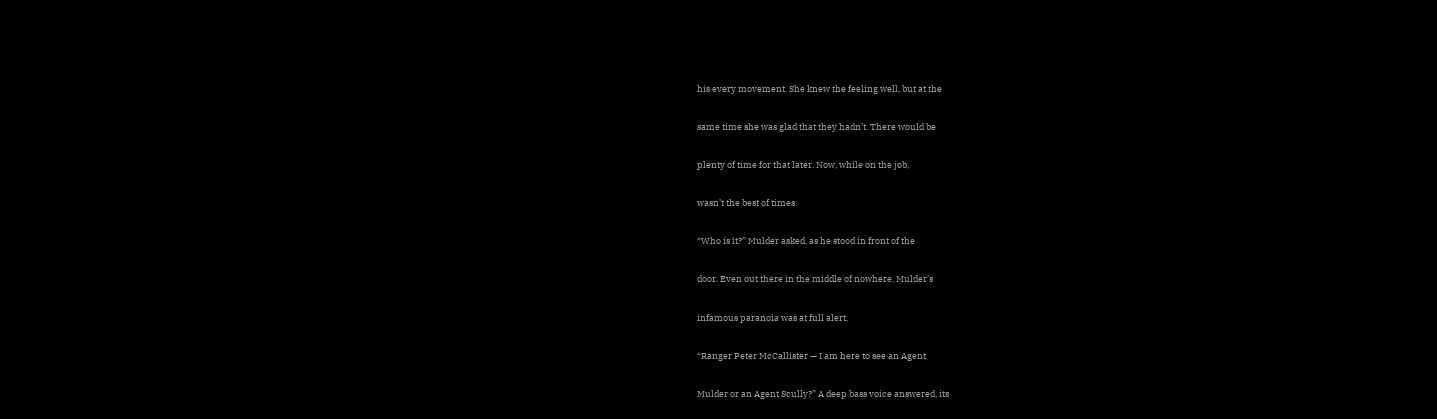his every movement. She knew the feeling well, but at the

same time she was glad that they hadn’t. There would be

plenty of time for that later. Now, while on the job,

wasn’t the best of times.

“Who is it?” Mulder asked, as he stood in front of the

door. Even out there in the middle of nowhere, Mulder’s

infamous paranoia was at full alert.

“Ranger Peter McCallister — I am here to see an Agent

Mulder or an Agent Scully?” A deep bass voice answered, its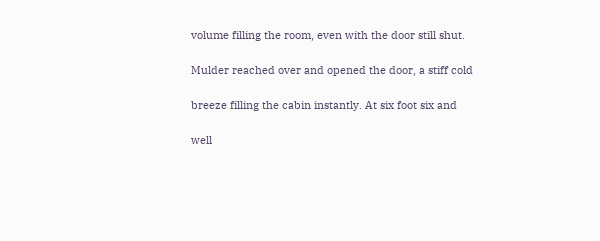volume filling the room, even with the door still shut.

Mulder reached over and opened the door, a stiff cold

breeze filling the cabin instantly. At six foot six and

well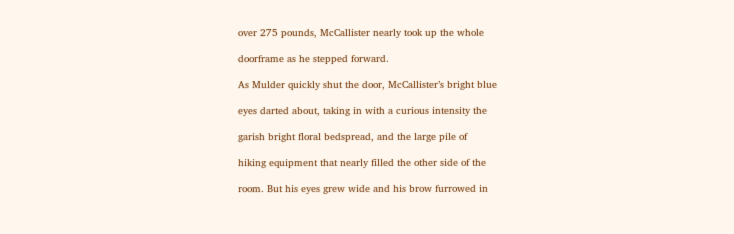over 275 pounds, McCallister nearly took up the whole

doorframe as he stepped forward.

As Mulder quickly shut the door, McCallister’s bright blue

eyes darted about, taking in with a curious intensity the

garish bright floral bedspread, and the large pile of

hiking equipment that nearly filled the other side of the

room. But his eyes grew wide and his brow furrowed in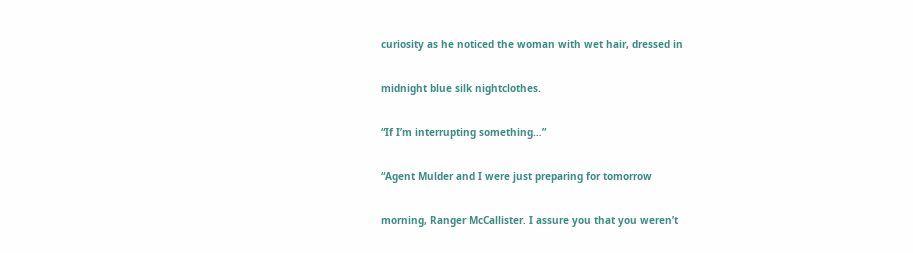curiosity as he noticed the woman with wet hair, dressed in

midnight blue silk nightclothes.

“If I’m interrupting something…”

“Agent Mulder and I were just preparing for tomorrow

morning, Ranger McCallister. I assure you that you weren’t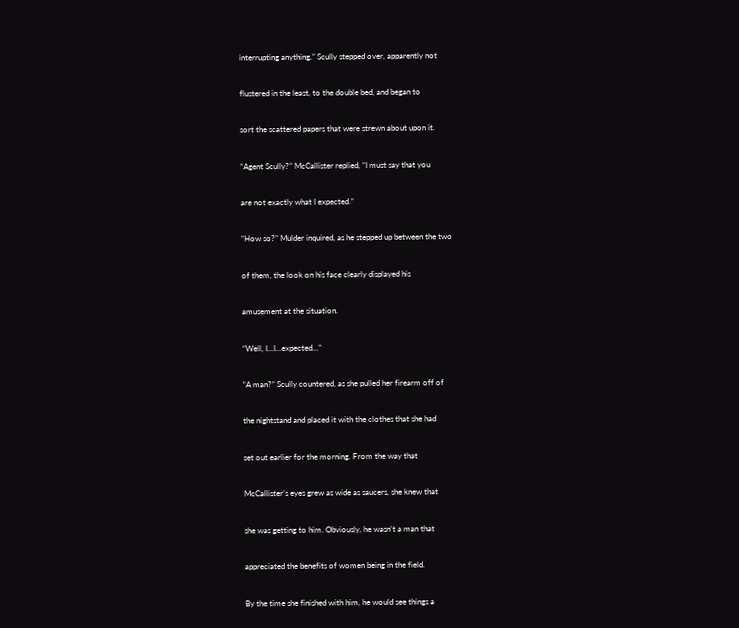interrupting anything.” Scully stepped over, apparently not

flustered in the least, to the double bed, and began to

sort the scattered papers that were strewn about upon it.

“Agent Scully?” McCallister replied, “I must say that you

are not exactly what I expected.”

“How so?” Mulder inquired, as he stepped up between the two

of them, the look on his face clearly displayed his

amusement at the situation.

“Well, I…I…expected…”

“A man?” Scully countered, as she pulled her firearm off of

the nightstand and placed it with the clothes that she had

set out earlier for the morning. From the way that

McCallister’s eyes grew as wide as saucers, she knew that

she was getting to him. Obviously, he wasn’t a man that

appreciated the benefits of women being in the field.

By the time she finished with him, he would see things a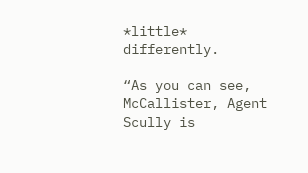*little* differently.

“As you can see, McCallister, Agent Scully is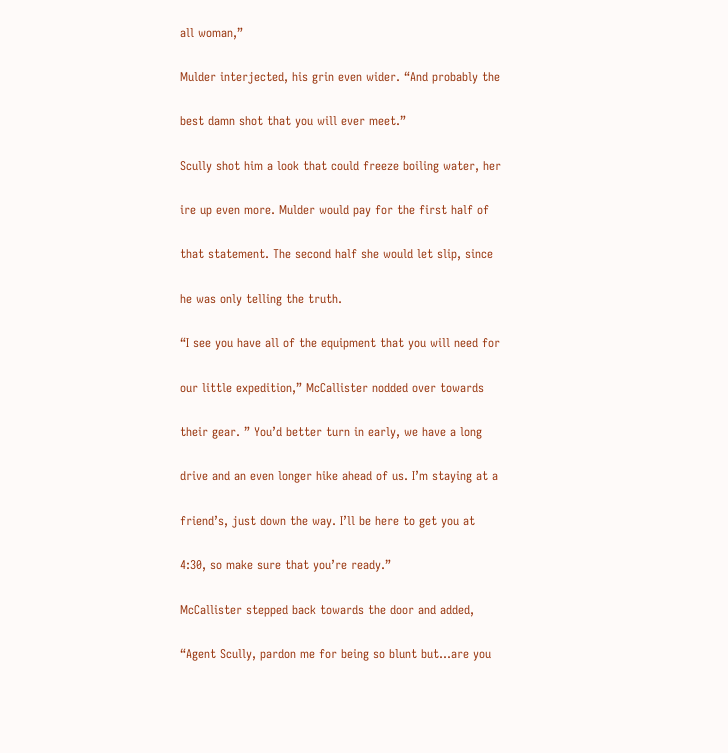all woman,”

Mulder interjected, his grin even wider. “And probably the

best damn shot that you will ever meet.”

Scully shot him a look that could freeze boiling water, her

ire up even more. Mulder would pay for the first half of

that statement. The second half she would let slip, since

he was only telling the truth.

“I see you have all of the equipment that you will need for

our little expedition,” McCallister nodded over towards

their gear. ” You’d better turn in early, we have a long

drive and an even longer hike ahead of us. I’m staying at a

friend’s, just down the way. I’ll be here to get you at

4:30, so make sure that you’re ready.”

McCallister stepped back towards the door and added,

“Agent Scully, pardon me for being so blunt but…are you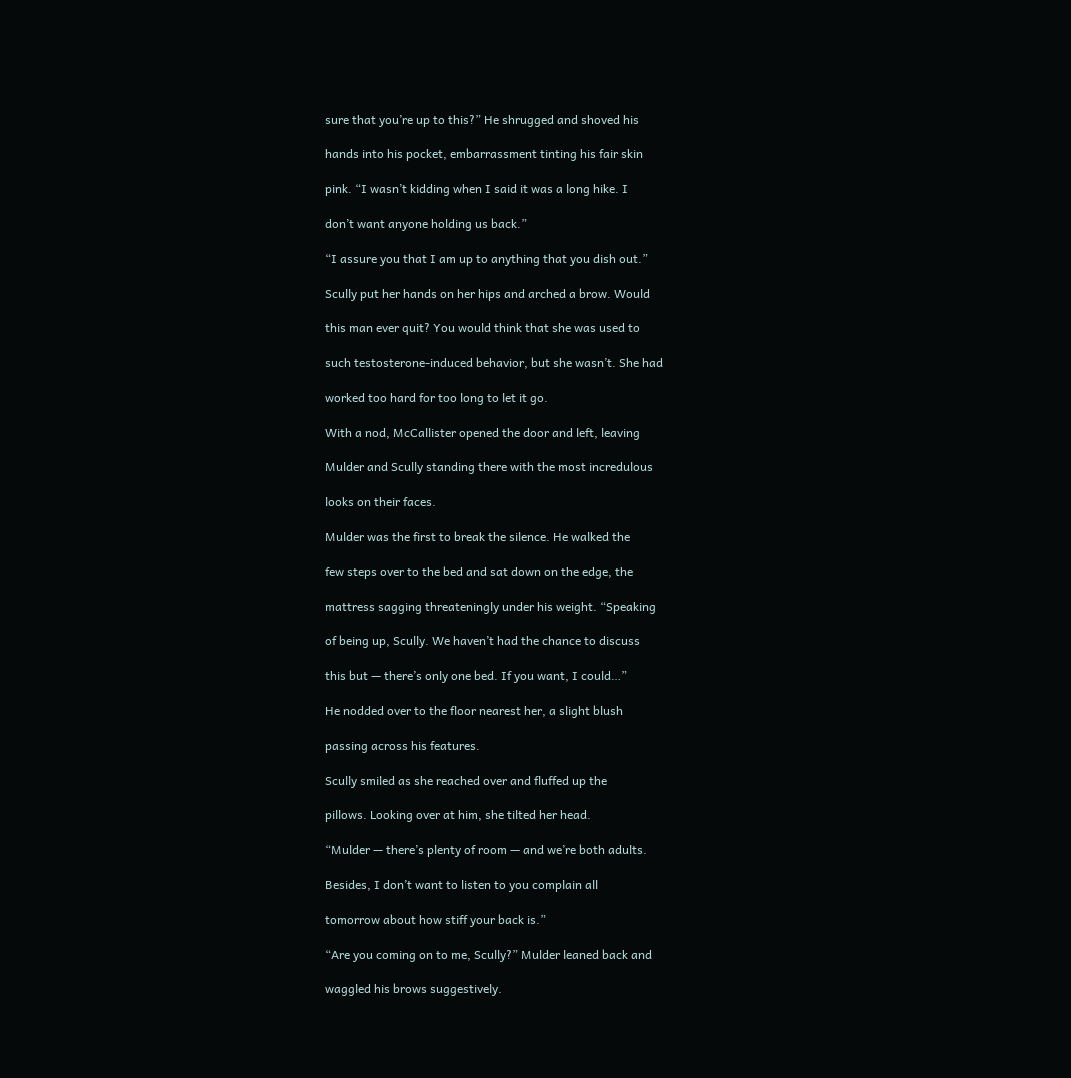sure that you’re up to this?” He shrugged and shoved his

hands into his pocket, embarrassment tinting his fair skin

pink. “I wasn’t kidding when I said it was a long hike. I

don’t want anyone holding us back.”

“I assure you that I am up to anything that you dish out.”

Scully put her hands on her hips and arched a brow. Would

this man ever quit? You would think that she was used to

such testosterone-induced behavior, but she wasn’t. She had

worked too hard for too long to let it go.

With a nod, McCallister opened the door and left, leaving

Mulder and Scully standing there with the most incredulous

looks on their faces.

Mulder was the first to break the silence. He walked the

few steps over to the bed and sat down on the edge, the

mattress sagging threateningly under his weight. “Speaking

of being up, Scully. We haven’t had the chance to discuss

this but — there’s only one bed. If you want, I could…”

He nodded over to the floor nearest her, a slight blush

passing across his features.

Scully smiled as she reached over and fluffed up the

pillows. Looking over at him, she tilted her head.

“Mulder — there’s plenty of room — and we’re both adults.

Besides, I don’t want to listen to you complain all

tomorrow about how stiff your back is.”

“Are you coming on to me, Scully?” Mulder leaned back and

waggled his brows suggestively.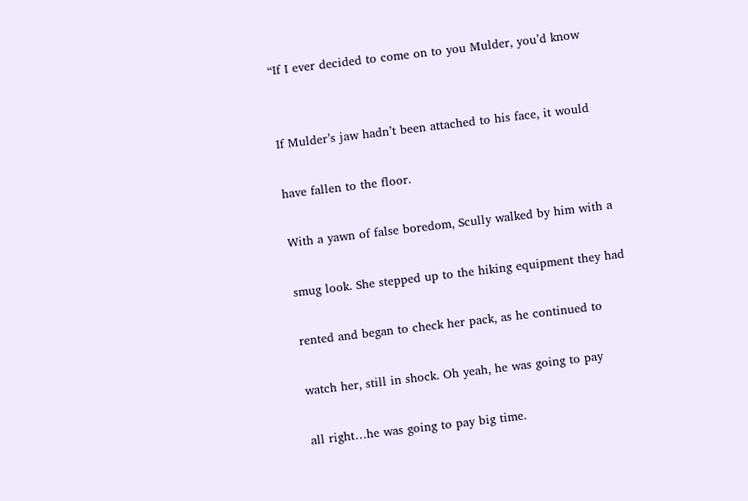“If I ever decided to come on to you Mulder, you’d know


If Mulder’s jaw hadn’t been attached to his face, it would

have fallen to the floor.

With a yawn of false boredom, Scully walked by him with a

smug look. She stepped up to the hiking equipment they had

rented and began to check her pack, as he continued to

watch her, still in shock. Oh yeah, he was going to pay

all right…he was going to pay big time.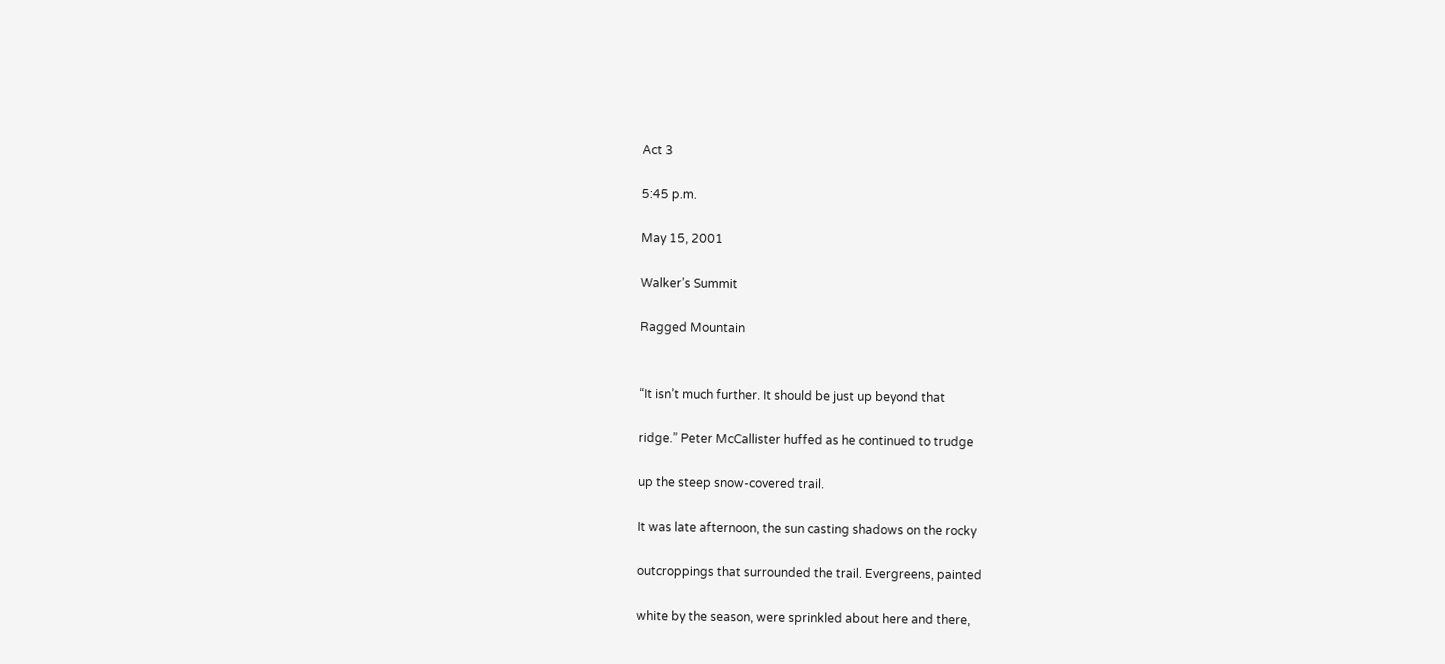Act 3

5:45 p.m.

May 15, 2001

Walker’s Summit

Ragged Mountain


“It isn’t much further. It should be just up beyond that

ridge.” Peter McCallister huffed as he continued to trudge

up the steep snow-covered trail.

It was late afternoon, the sun casting shadows on the rocky

outcroppings that surrounded the trail. Evergreens, painted

white by the season, were sprinkled about here and there,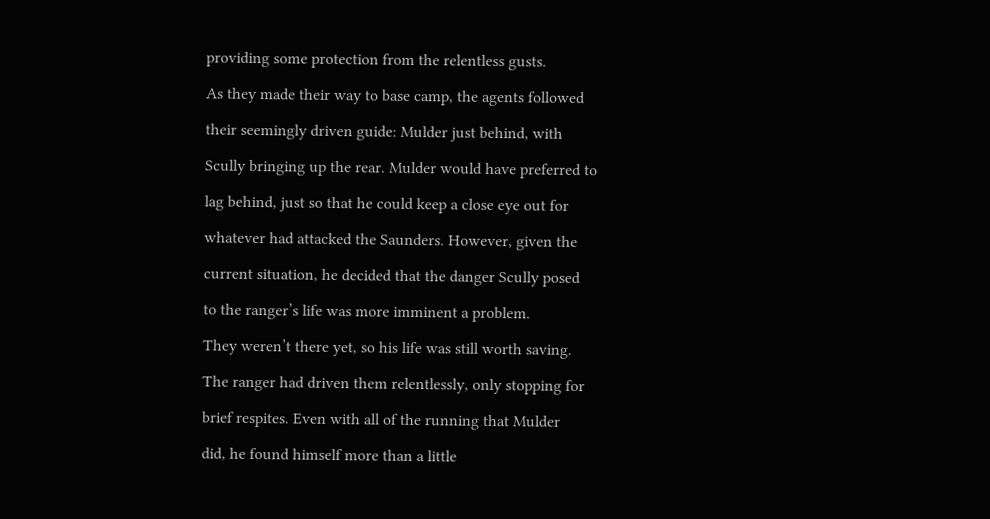providing some protection from the relentless gusts.

As they made their way to base camp, the agents followed

their seemingly driven guide: Mulder just behind, with

Scully bringing up the rear. Mulder would have preferred to

lag behind, just so that he could keep a close eye out for

whatever had attacked the Saunders. However, given the

current situation, he decided that the danger Scully posed

to the ranger’s life was more imminent a problem.

They weren’t there yet, so his life was still worth saving.

The ranger had driven them relentlessly, only stopping for

brief respites. Even with all of the running that Mulder

did, he found himself more than a little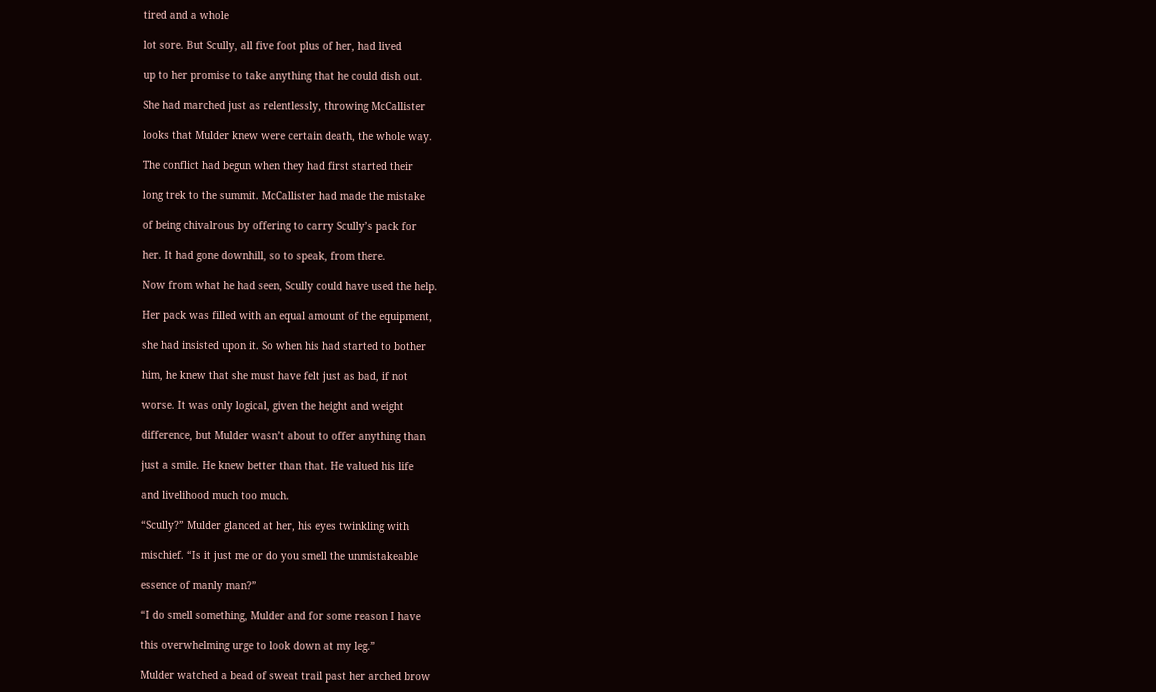tired and a whole

lot sore. But Scully, all five foot plus of her, had lived

up to her promise to take anything that he could dish out.

She had marched just as relentlessly, throwing McCallister

looks that Mulder knew were certain death, the whole way.

The conflict had begun when they had first started their

long trek to the summit. McCallister had made the mistake

of being chivalrous by offering to carry Scully’s pack for

her. It had gone downhill, so to speak, from there.

Now from what he had seen, Scully could have used the help.

Her pack was filled with an equal amount of the equipment,

she had insisted upon it. So when his had started to bother

him, he knew that she must have felt just as bad, if not

worse. It was only logical, given the height and weight

difference, but Mulder wasn’t about to offer anything than

just a smile. He knew better than that. He valued his life

and livelihood much too much.

“Scully?” Mulder glanced at her, his eyes twinkling with

mischief. “Is it just me or do you smell the unmistakeable

essence of manly man?”

“I do smell something, Mulder and for some reason I have

this overwhelming urge to look down at my leg.”

Mulder watched a bead of sweat trail past her arched brow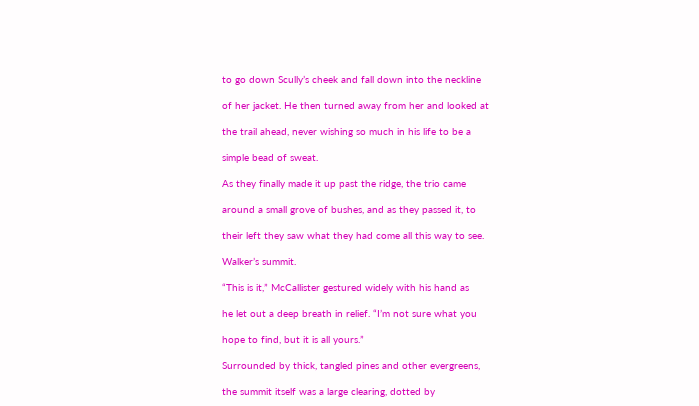to go down Scully’s cheek and fall down into the neckline

of her jacket. He then turned away from her and looked at

the trail ahead, never wishing so much in his life to be a

simple bead of sweat.

As they finally made it up past the ridge, the trio came

around a small grove of bushes, and as they passed it, to

their left they saw what they had come all this way to see.

Walker’s summit.

“This is it,” McCallister gestured widely with his hand as

he let out a deep breath in relief. “I’m not sure what you

hope to find, but it is all yours.”

Surrounded by thick, tangled pines and other evergreens,

the summit itself was a large clearing, dotted by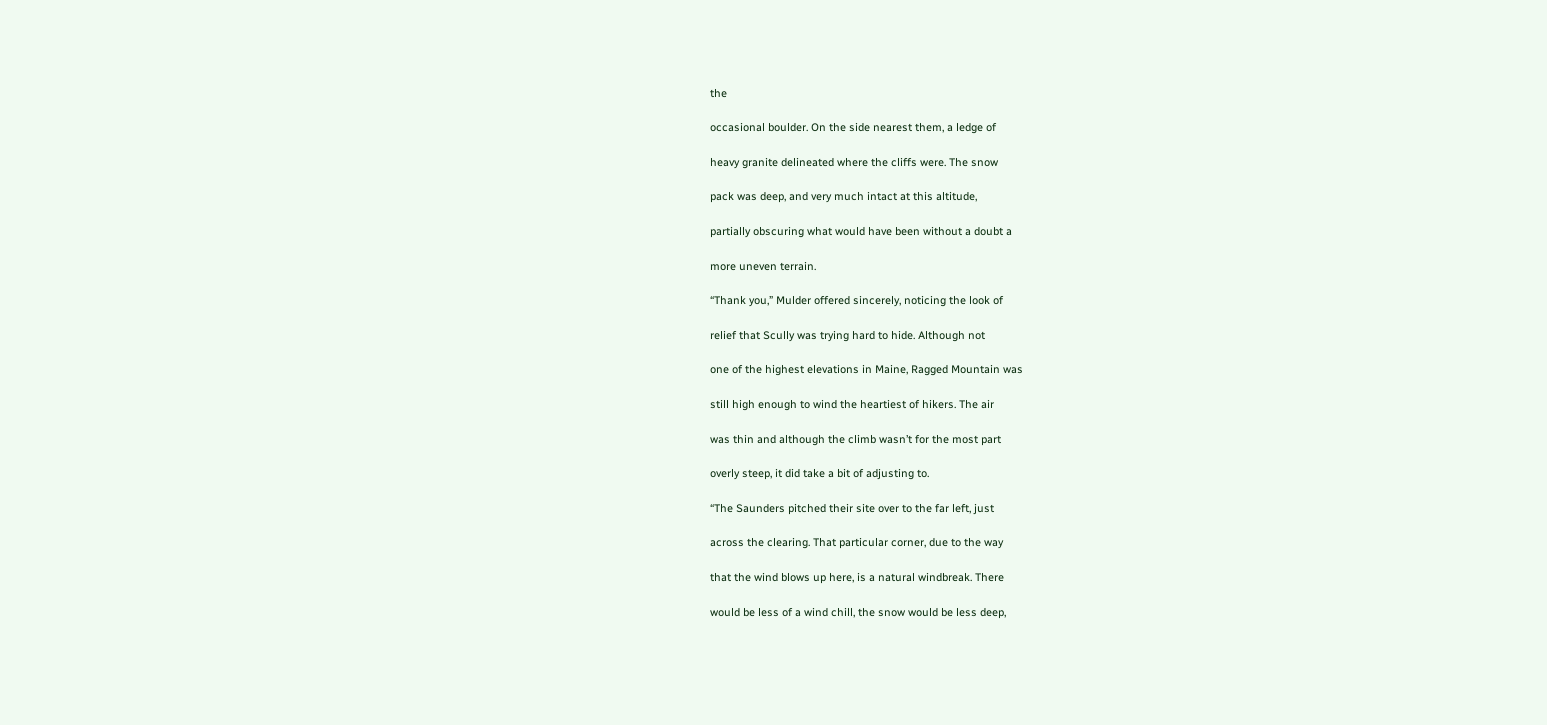the

occasional boulder. On the side nearest them, a ledge of

heavy granite delineated where the cliffs were. The snow

pack was deep, and very much intact at this altitude,

partially obscuring what would have been without a doubt a

more uneven terrain.

“Thank you,” Mulder offered sincerely, noticing the look of

relief that Scully was trying hard to hide. Although not

one of the highest elevations in Maine, Ragged Mountain was

still high enough to wind the heartiest of hikers. The air

was thin and although the climb wasn’t for the most part

overly steep, it did take a bit of adjusting to.

“The Saunders pitched their site over to the far left, just

across the clearing. That particular corner, due to the way

that the wind blows up here, is a natural windbreak. There

would be less of a wind chill, the snow would be less deep,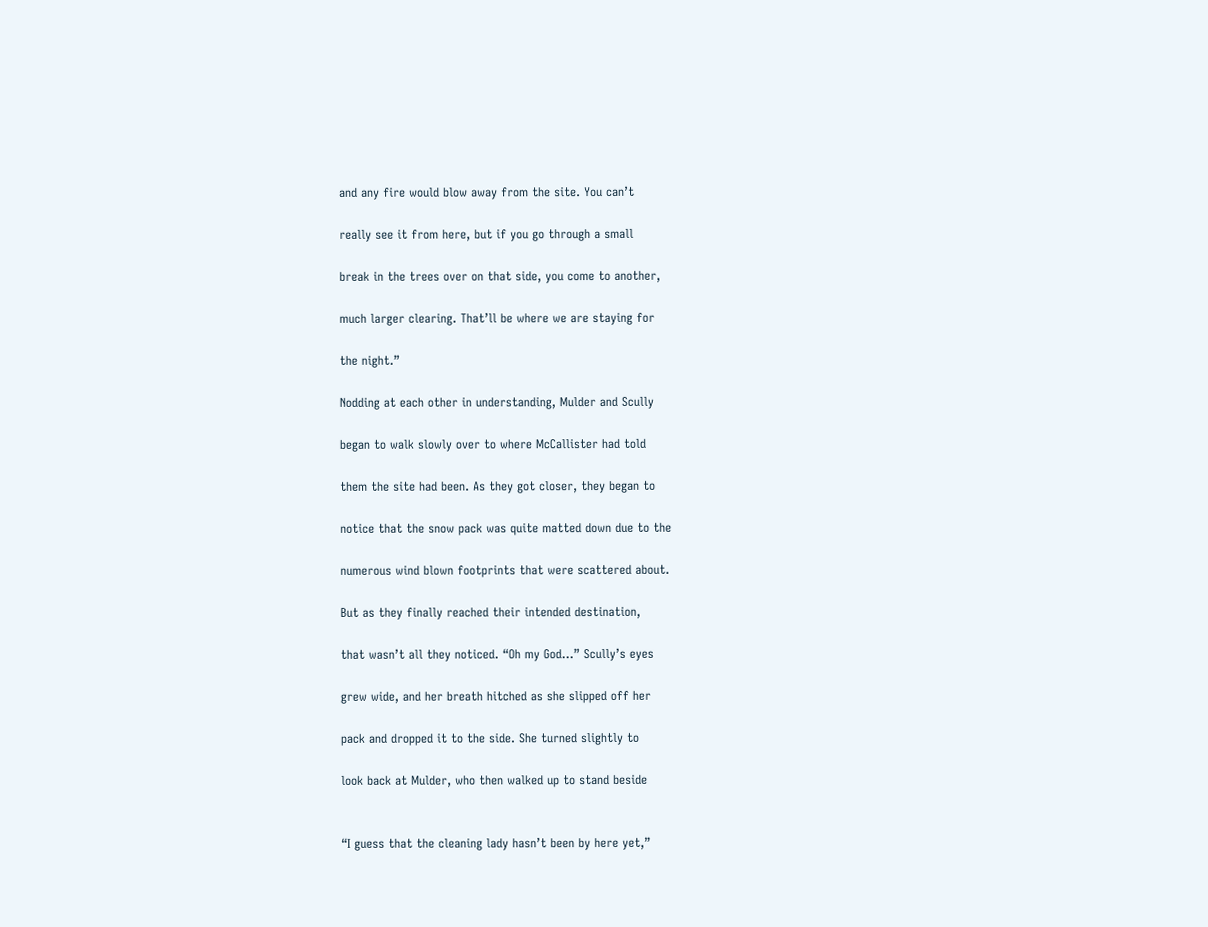and any fire would blow away from the site. You can’t

really see it from here, but if you go through a small

break in the trees over on that side, you come to another,

much larger clearing. That’ll be where we are staying for

the night.”

Nodding at each other in understanding, Mulder and Scully

began to walk slowly over to where McCallister had told

them the site had been. As they got closer, they began to

notice that the snow pack was quite matted down due to the

numerous wind blown footprints that were scattered about.

But as they finally reached their intended destination,

that wasn’t all they noticed. “Oh my God…” Scully’s eyes

grew wide, and her breath hitched as she slipped off her

pack and dropped it to the side. She turned slightly to

look back at Mulder, who then walked up to stand beside


“I guess that the cleaning lady hasn’t been by here yet,”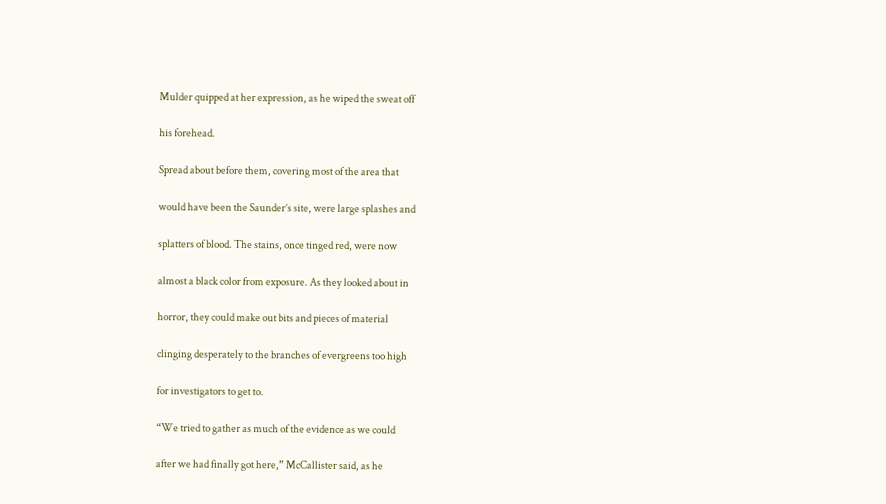Mulder quipped at her expression, as he wiped the sweat off

his forehead.

Spread about before them, covering most of the area that

would have been the Saunder’s site, were large splashes and

splatters of blood. The stains, once tinged red, were now

almost a black color from exposure. As they looked about in

horror, they could make out bits and pieces of material

clinging desperately to the branches of evergreens too high

for investigators to get to.

“We tried to gather as much of the evidence as we could

after we had finally got here,” McCallister said, as he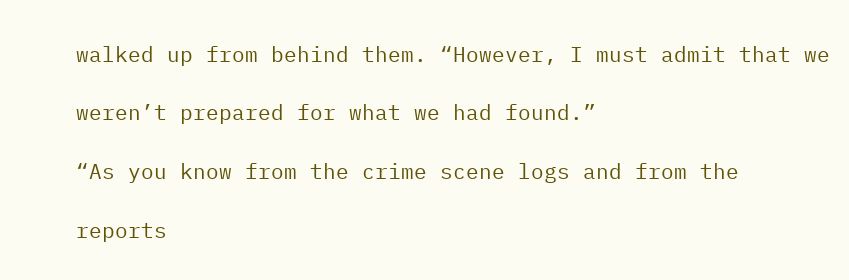walked up from behind them. “However, I must admit that we

weren’t prepared for what we had found.”

“As you know from the crime scene logs and from the

reports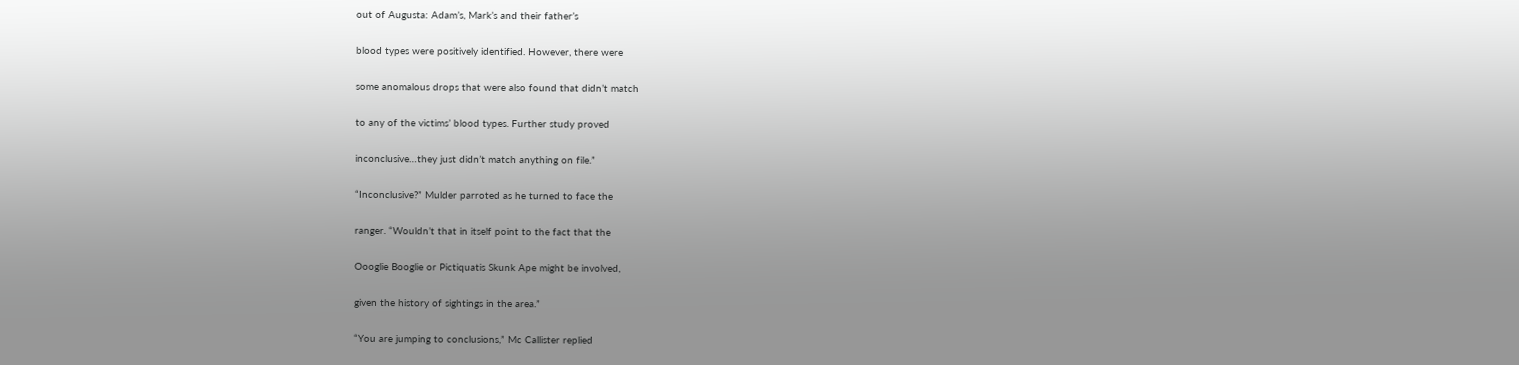out of Augusta: Adam’s, Mark’s and their father’s

blood types were positively identified. However, there were

some anomalous drops that were also found that didn’t match

to any of the victims’ blood types. Further study proved

inconclusive…they just didn’t match anything on file.”

“Inconclusive?” Mulder parroted as he turned to face the

ranger. “Wouldn’t that in itself point to the fact that the

Oooglie Booglie or Pictiquatis Skunk Ape might be involved,

given the history of sightings in the area.”

“You are jumping to conclusions,” Mc Callister replied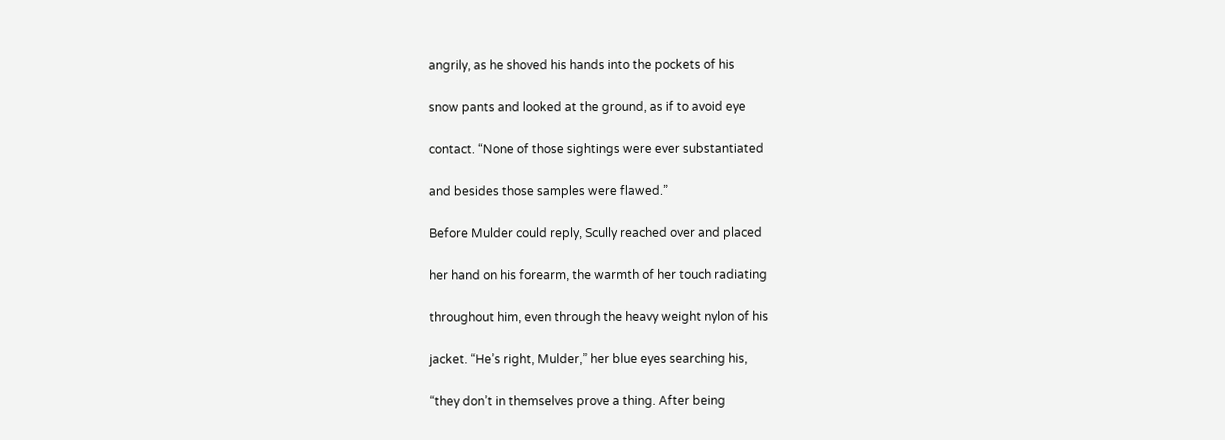angrily, as he shoved his hands into the pockets of his

snow pants and looked at the ground, as if to avoid eye

contact. “None of those sightings were ever substantiated

and besides those samples were flawed.”

Before Mulder could reply, Scully reached over and placed

her hand on his forearm, the warmth of her touch radiating

throughout him, even through the heavy weight nylon of his

jacket. “He’s right, Mulder,” her blue eyes searching his,

“they don’t in themselves prove a thing. After being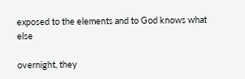exposed to the elements and to God knows what else

overnight, they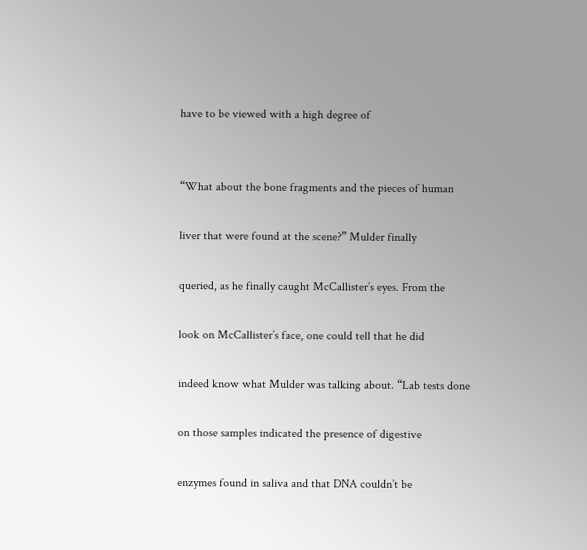have to be viewed with a high degree of


“What about the bone fragments and the pieces of human

liver that were found at the scene?” Mulder finally

queried, as he finally caught McCallister’s eyes. From the

look on McCallister’s face, one could tell that he did

indeed know what Mulder was talking about. “Lab tests done

on those samples indicated the presence of digestive

enzymes found in saliva and that DNA couldn’t be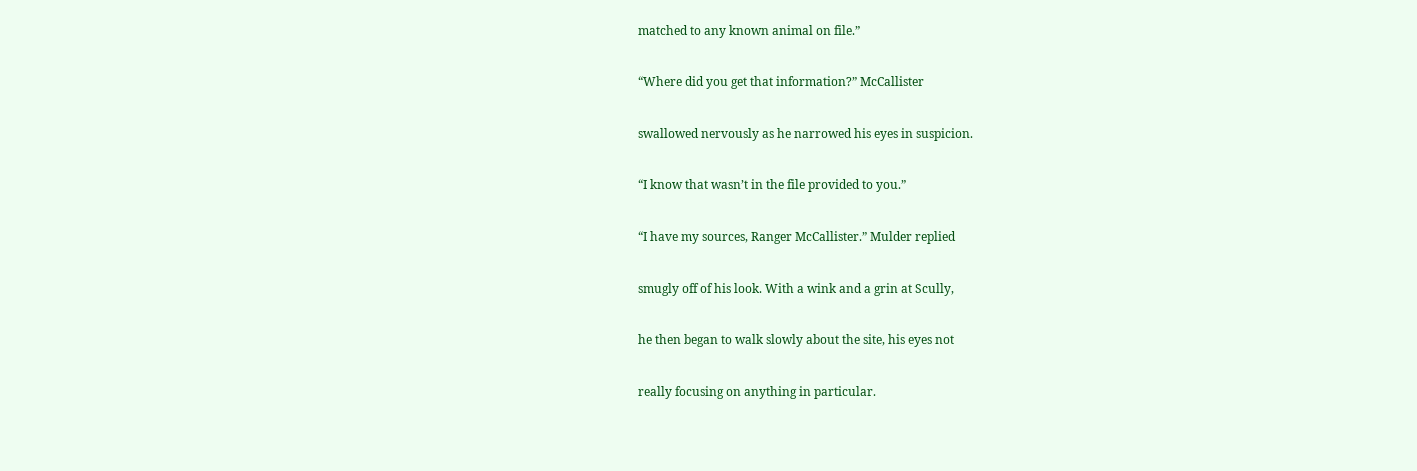matched to any known animal on file.”

“Where did you get that information?” McCallister

swallowed nervously as he narrowed his eyes in suspicion.

“I know that wasn’t in the file provided to you.”

“I have my sources, Ranger McCallister.” Mulder replied

smugly off of his look. With a wink and a grin at Scully,

he then began to walk slowly about the site, his eyes not

really focusing on anything in particular.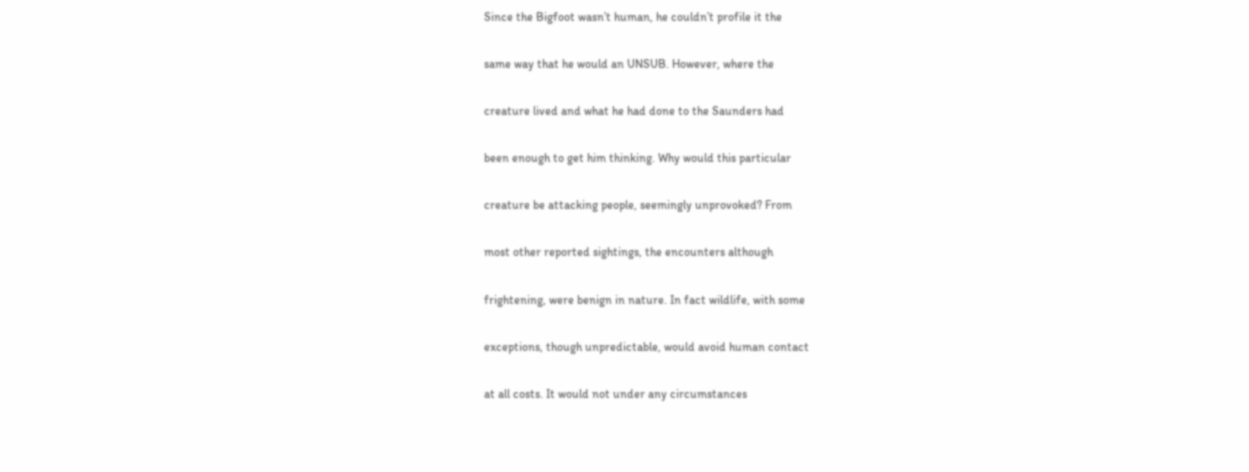Since the Bigfoot wasn’t human, he couldn’t profile it the

same way that he would an UNSUB. However, where the

creature lived and what he had done to the Saunders had

been enough to get him thinking. Why would this particular

creature be attacking people, seemingly unprovoked? From

most other reported sightings, the encounters although

frightening, were benign in nature. In fact wildlife, with some

exceptions, though unpredictable, would avoid human contact

at all costs. It would not under any circumstances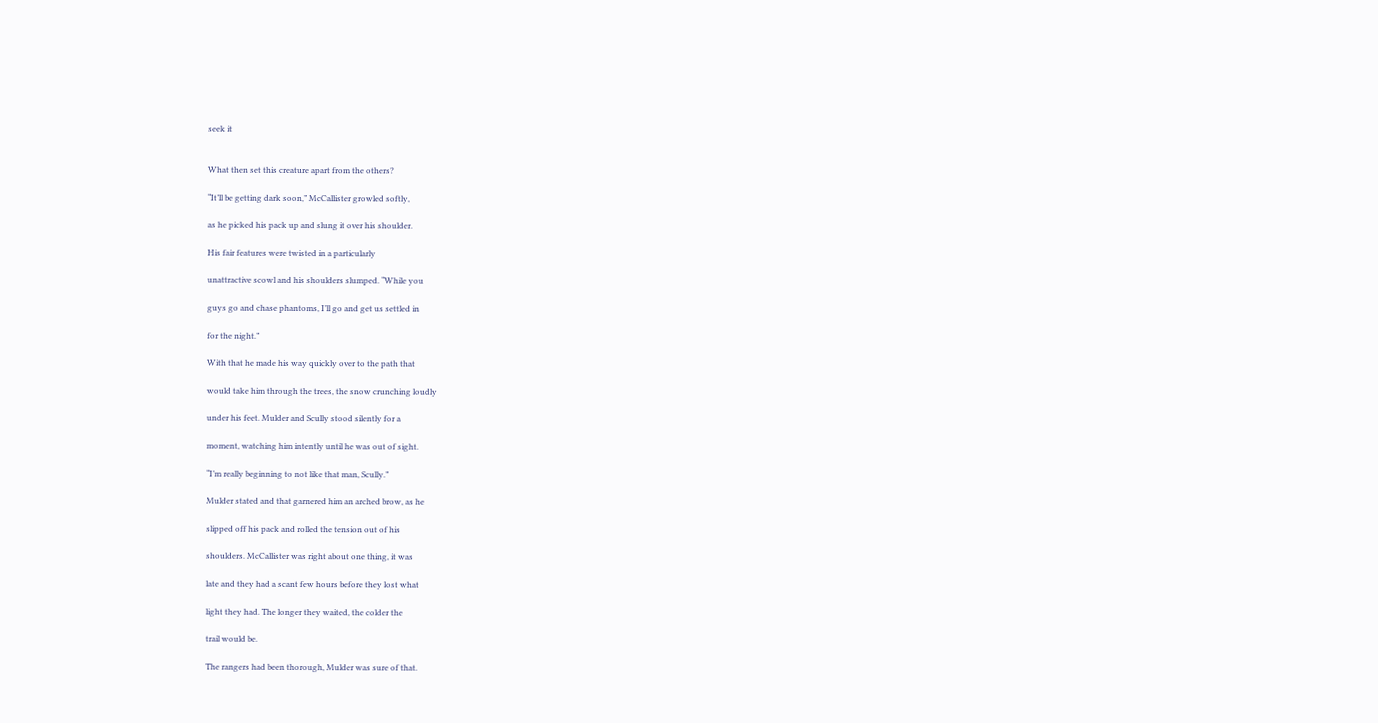seek it


What then set this creature apart from the others?

“It’ll be getting dark soon,” McCallister growled softly,

as he picked his pack up and slung it over his shoulder.

His fair features were twisted in a particularly

unattractive scowl and his shoulders slumped. “While you

guys go and chase phantoms, I’ll go and get us settled in

for the night.”

With that he made his way quickly over to the path that

would take him through the trees, the snow crunching loudly

under his feet. Mulder and Scully stood silently for a

moment, watching him intently until he was out of sight.

“I’m really beginning to not like that man, Scully.”

Mulder stated and that garnered him an arched brow, as he

slipped off his pack and rolled the tension out of his

shoulders. McCallister was right about one thing, it was

late and they had a scant few hours before they lost what

light they had. The longer they waited, the colder the

trail would be.

The rangers had been thorough, Mulder was sure of that.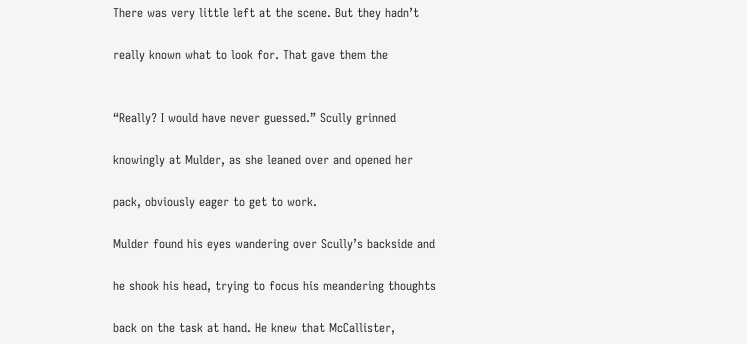There was very little left at the scene. But they hadn’t

really known what to look for. That gave them the


“Really? I would have never guessed.” Scully grinned

knowingly at Mulder, as she leaned over and opened her

pack, obviously eager to get to work.

Mulder found his eyes wandering over Scully’s backside and

he shook his head, trying to focus his meandering thoughts

back on the task at hand. He knew that McCallister,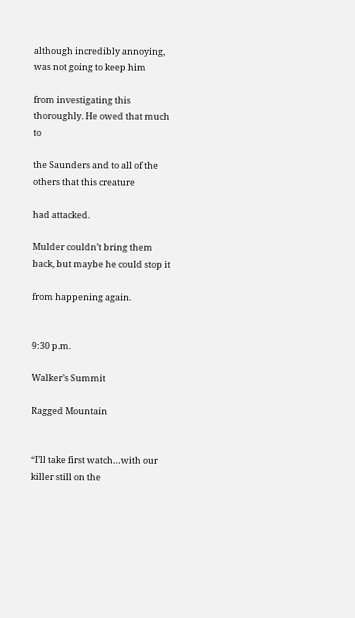although incredibly annoying, was not going to keep him

from investigating this thoroughly. He owed that much to

the Saunders and to all of the others that this creature

had attacked.

Mulder couldn’t bring them back, but maybe he could stop it

from happening again.


9:30 p.m.

Walker’s Summit

Ragged Mountain


“I’ll take first watch…with our killer still on the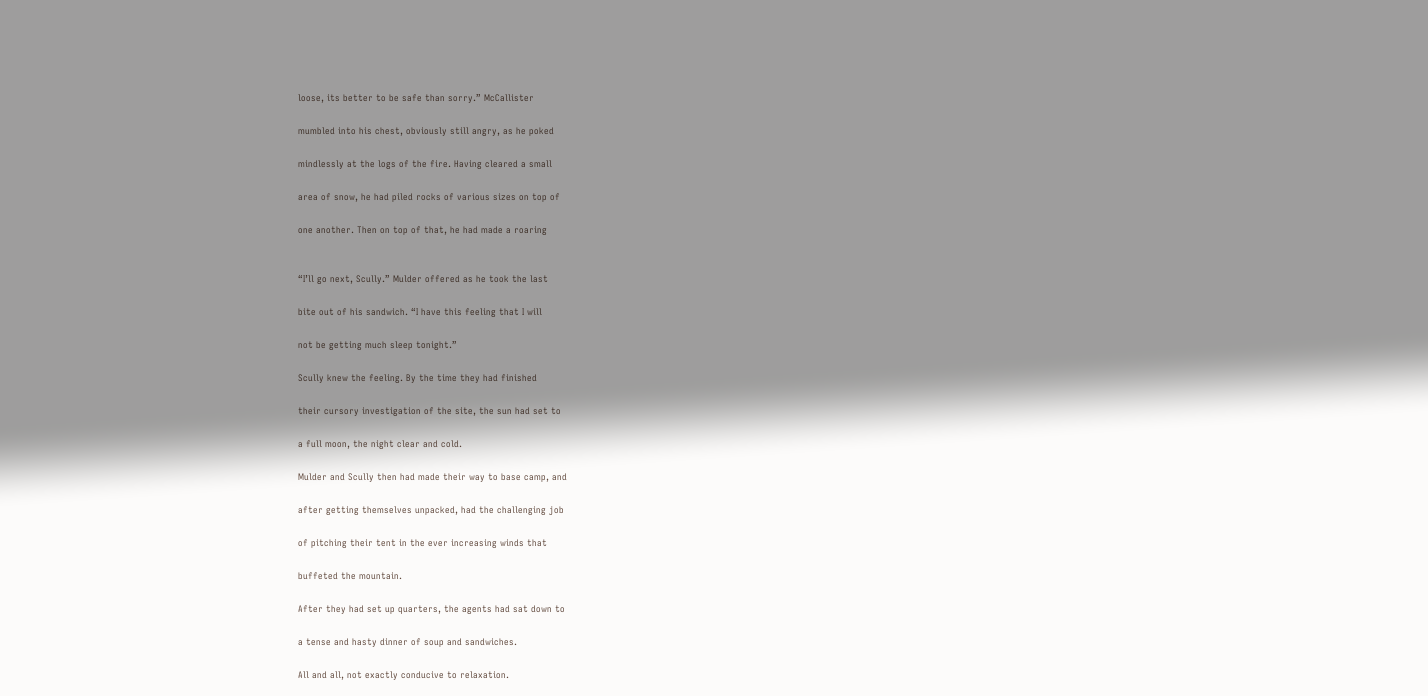loose, its better to be safe than sorry.” McCallister

mumbled into his chest, obviously still angry, as he poked

mindlessly at the logs of the fire. Having cleared a small

area of snow, he had piled rocks of various sizes on top of

one another. Then on top of that, he had made a roaring


“I’ll go next, Scully.” Mulder offered as he took the last

bite out of his sandwich. “I have this feeling that I will

not be getting much sleep tonight.”

Scully knew the feeling. By the time they had finished

their cursory investigation of the site, the sun had set to

a full moon, the night clear and cold.

Mulder and Scully then had made their way to base camp, and

after getting themselves unpacked, had the challenging job

of pitching their tent in the ever increasing winds that

buffeted the mountain.

After they had set up quarters, the agents had sat down to

a tense and hasty dinner of soup and sandwiches.

All and all, not exactly conducive to relaxation.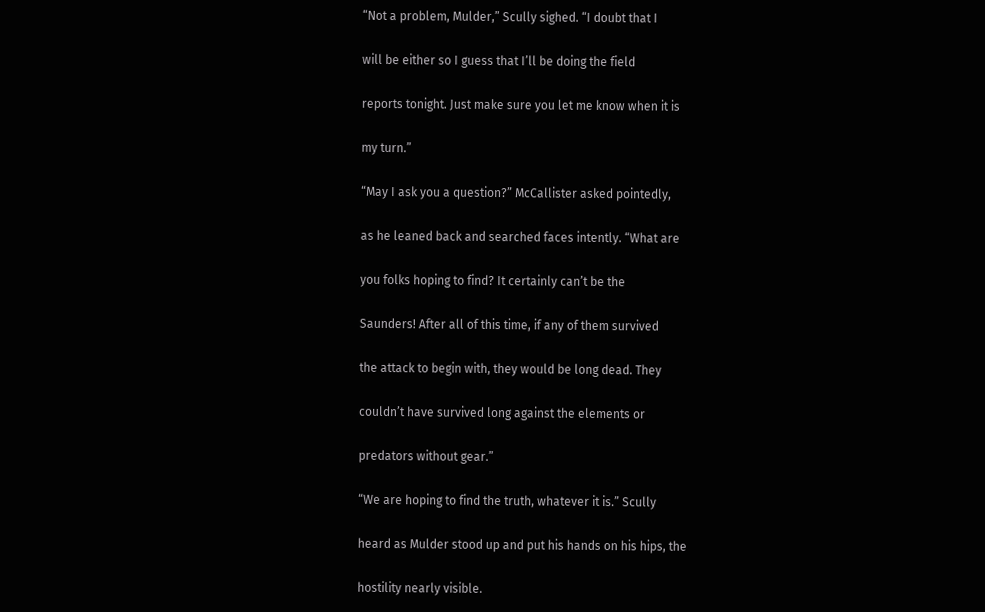“Not a problem, Mulder,” Scully sighed. “I doubt that I

will be either so I guess that I’ll be doing the field

reports tonight. Just make sure you let me know when it is

my turn.”

“May I ask you a question?” McCallister asked pointedly,

as he leaned back and searched faces intently. “What are

you folks hoping to find? It certainly can’t be the

Saunders! After all of this time, if any of them survived

the attack to begin with, they would be long dead. They

couldn’t have survived long against the elements or

predators without gear.”

“We are hoping to find the truth, whatever it is.” Scully

heard as Mulder stood up and put his hands on his hips, the

hostility nearly visible.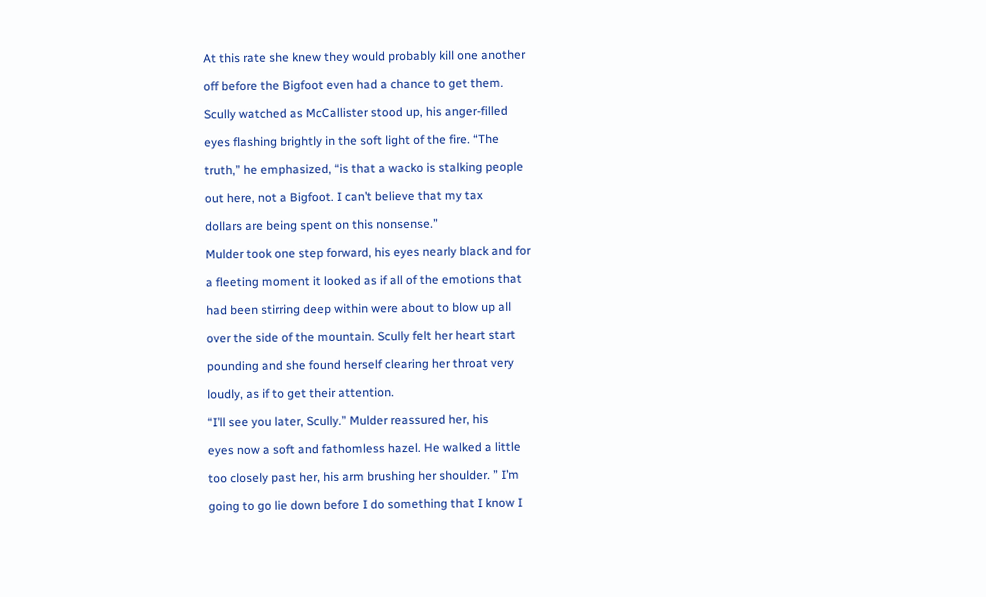At this rate she knew they would probably kill one another

off before the Bigfoot even had a chance to get them.

Scully watched as McCallister stood up, his anger-filled

eyes flashing brightly in the soft light of the fire. “The

truth,” he emphasized, “is that a wacko is stalking people

out here, not a Bigfoot. I can’t believe that my tax

dollars are being spent on this nonsense.”

Mulder took one step forward, his eyes nearly black and for

a fleeting moment it looked as if all of the emotions that

had been stirring deep within were about to blow up all

over the side of the mountain. Scully felt her heart start

pounding and she found herself clearing her throat very

loudly, as if to get their attention.

“I’ll see you later, Scully.” Mulder reassured her, his

eyes now a soft and fathomless hazel. He walked a little

too closely past her, his arm brushing her shoulder. ” I’m

going to go lie down before I do something that I know I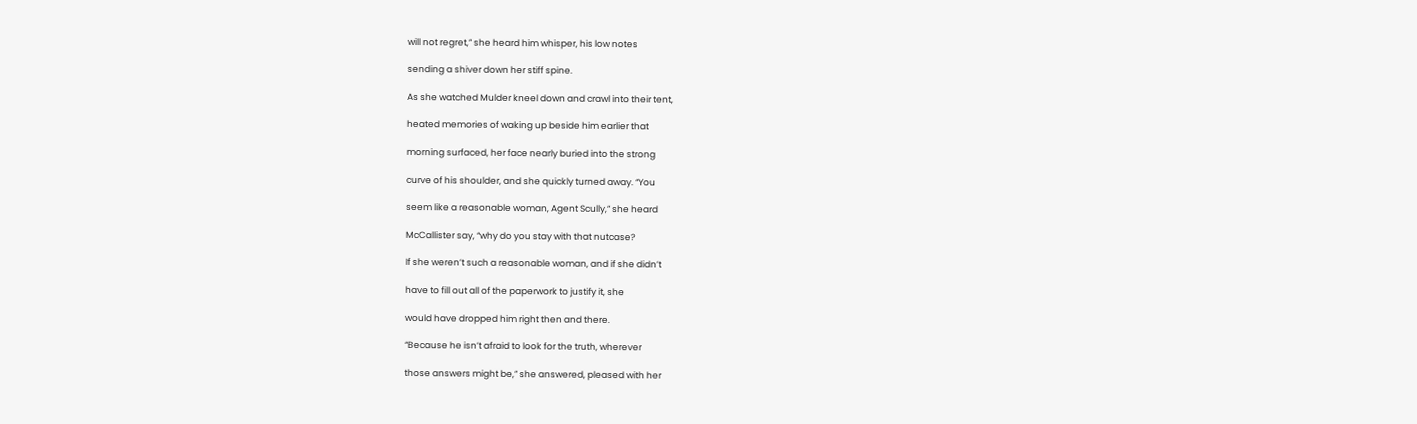will not regret,” she heard him whisper, his low notes

sending a shiver down her stiff spine.

As she watched Mulder kneel down and crawl into their tent,

heated memories of waking up beside him earlier that

morning surfaced, her face nearly buried into the strong

curve of his shoulder, and she quickly turned away. “You

seem like a reasonable woman, Agent Scully,” she heard

McCallister say, “why do you stay with that nutcase?

If she weren’t such a reasonable woman, and if she didn’t

have to fill out all of the paperwork to justify it, she

would have dropped him right then and there.

“Because he isn’t afraid to look for the truth, wherever

those answers might be,” she answered, pleased with her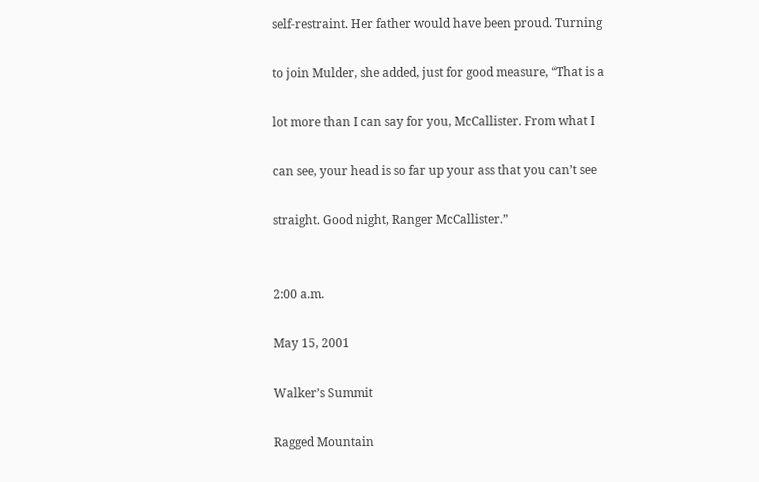self-restraint. Her father would have been proud. Turning

to join Mulder, she added, just for good measure, “That is a

lot more than I can say for you, McCallister. From what I

can see, your head is so far up your ass that you can’t see

straight. Good night, Ranger McCallister.”


2:00 a.m.

May 15, 2001

Walker’s Summit

Ragged Mountain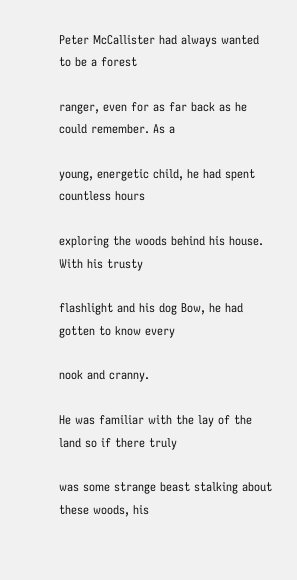Peter McCallister had always wanted to be a forest

ranger, even for as far back as he could remember. As a

young, energetic child, he had spent countless hours

exploring the woods behind his house. With his trusty

flashlight and his dog Bow, he had gotten to know every

nook and cranny.

He was familiar with the lay of the land so if there truly

was some strange beast stalking about these woods, his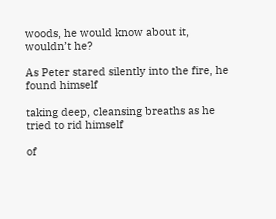woods, he would know about it, wouldn’t he?

As Peter stared silently into the fire, he found himself

taking deep, cleansing breaths as he tried to rid himself

of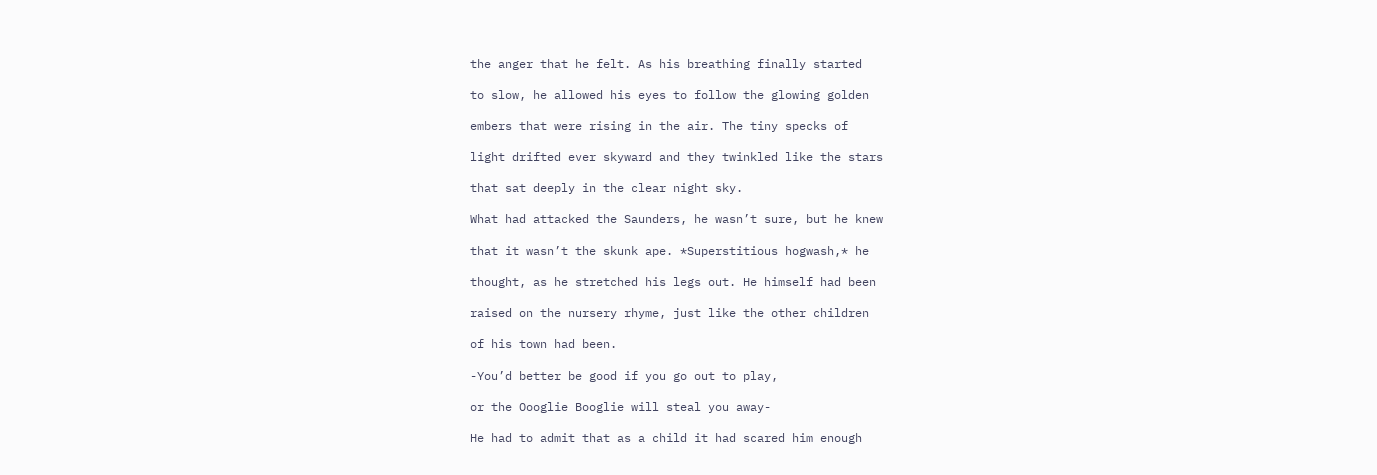the anger that he felt. As his breathing finally started

to slow, he allowed his eyes to follow the glowing golden

embers that were rising in the air. The tiny specks of

light drifted ever skyward and they twinkled like the stars

that sat deeply in the clear night sky.

What had attacked the Saunders, he wasn’t sure, but he knew

that it wasn’t the skunk ape. *Superstitious hogwash,* he

thought, as he stretched his legs out. He himself had been

raised on the nursery rhyme, just like the other children

of his town had been.

-You’d better be good if you go out to play,

or the Oooglie Booglie will steal you away-

He had to admit that as a child it had scared him enough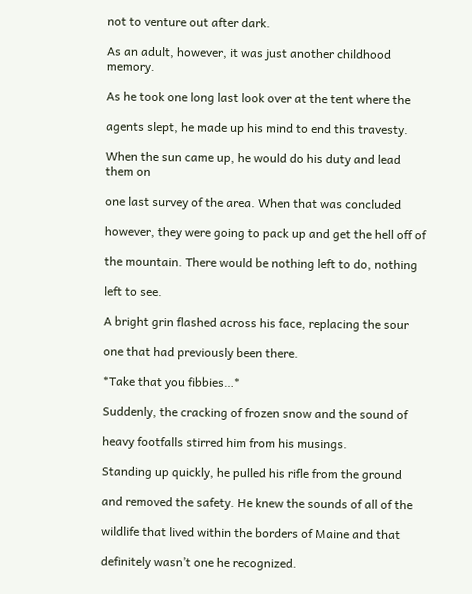not to venture out after dark.

As an adult, however, it was just another childhood memory.

As he took one long last look over at the tent where the

agents slept, he made up his mind to end this travesty.

When the sun came up, he would do his duty and lead them on

one last survey of the area. When that was concluded

however, they were going to pack up and get the hell off of

the mountain. There would be nothing left to do, nothing

left to see.

A bright grin flashed across his face, replacing the sour

one that had previously been there.

*Take that you fibbies…*

Suddenly, the cracking of frozen snow and the sound of

heavy footfalls stirred him from his musings.

Standing up quickly, he pulled his rifle from the ground

and removed the safety. He knew the sounds of all of the

wildlife that lived within the borders of Maine and that

definitely wasn’t one he recognized.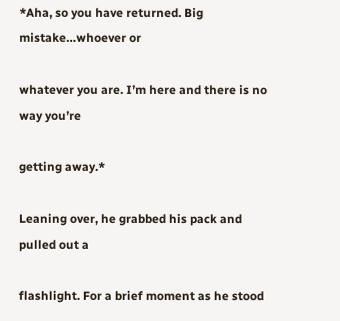*Aha, so you have returned. Big mistake…whoever or

whatever you are. I’m here and there is no way you’re

getting away.*

Leaning over, he grabbed his pack and pulled out a

flashlight. For a brief moment as he stood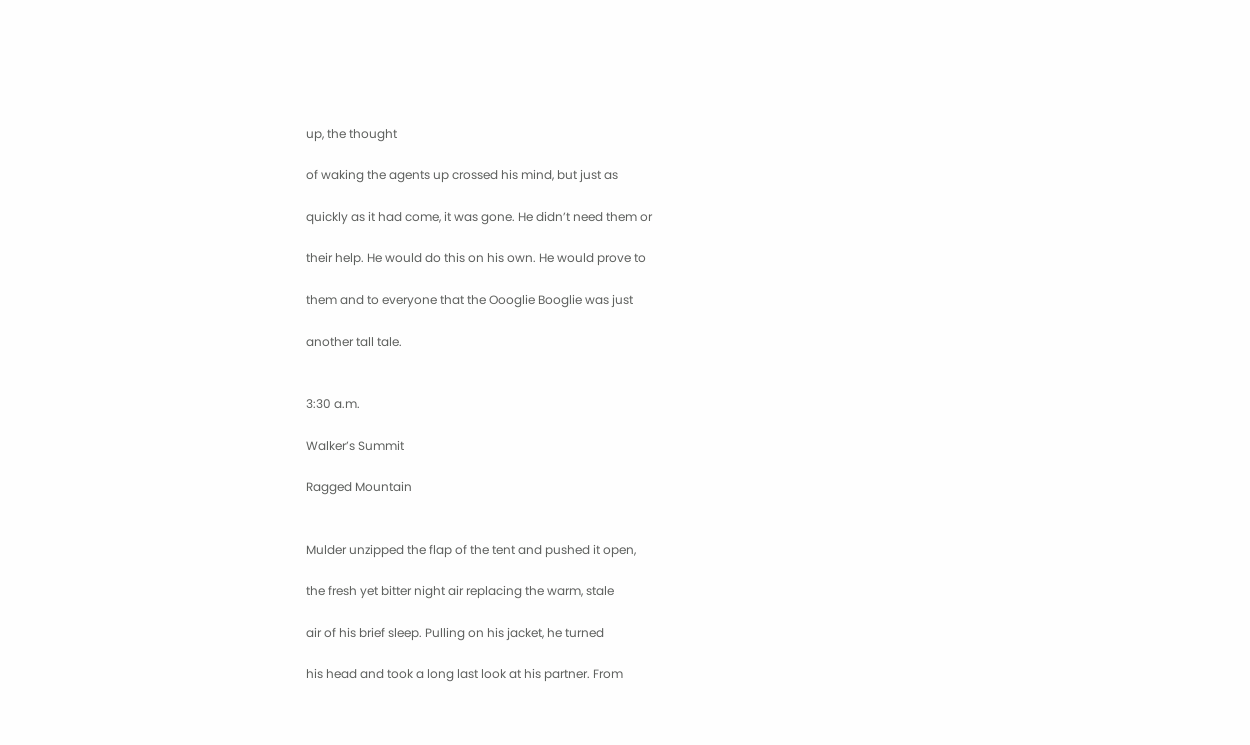up, the thought

of waking the agents up crossed his mind, but just as

quickly as it had come, it was gone. He didn’t need them or

their help. He would do this on his own. He would prove to

them and to everyone that the Oooglie Booglie was just

another tall tale.


3:30 a.m.

Walker’s Summit

Ragged Mountain


Mulder unzipped the flap of the tent and pushed it open,

the fresh yet bitter night air replacing the warm, stale

air of his brief sleep. Pulling on his jacket, he turned

his head and took a long last look at his partner. From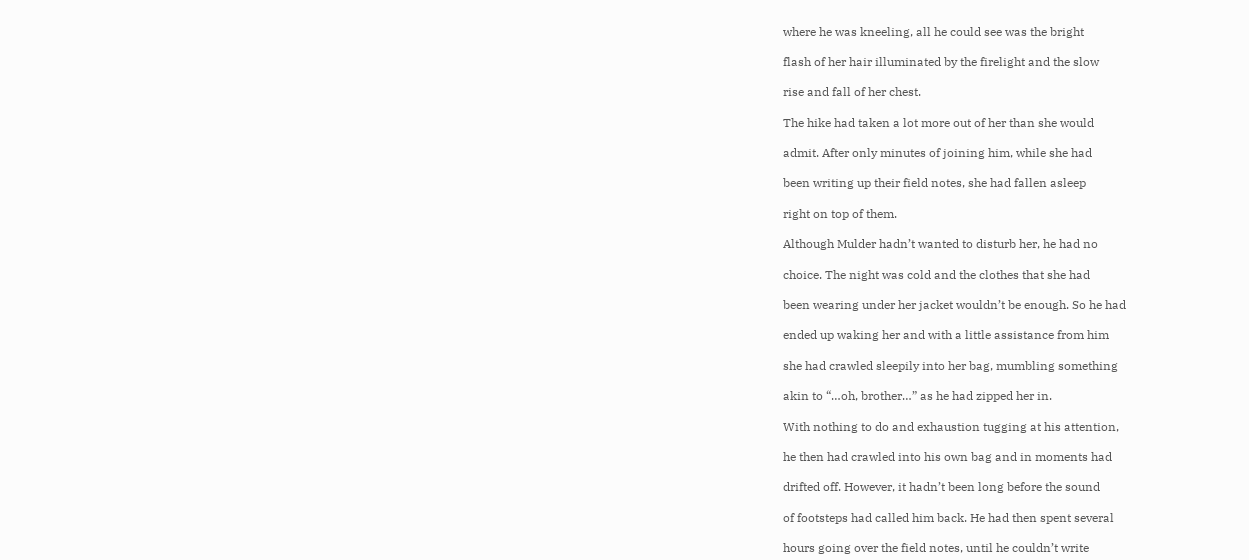where he was kneeling, all he could see was the bright

flash of her hair illuminated by the firelight and the slow

rise and fall of her chest.

The hike had taken a lot more out of her than she would

admit. After only minutes of joining him, while she had

been writing up their field notes, she had fallen asleep

right on top of them.

Although Mulder hadn’t wanted to disturb her, he had no

choice. The night was cold and the clothes that she had

been wearing under her jacket wouldn’t be enough. So he had

ended up waking her and with a little assistance from him

she had crawled sleepily into her bag, mumbling something

akin to “…oh, brother…” as he had zipped her in.

With nothing to do and exhaustion tugging at his attention,

he then had crawled into his own bag and in moments had

drifted off. However, it hadn’t been long before the sound

of footsteps had called him back. He had then spent several

hours going over the field notes, until he couldn’t write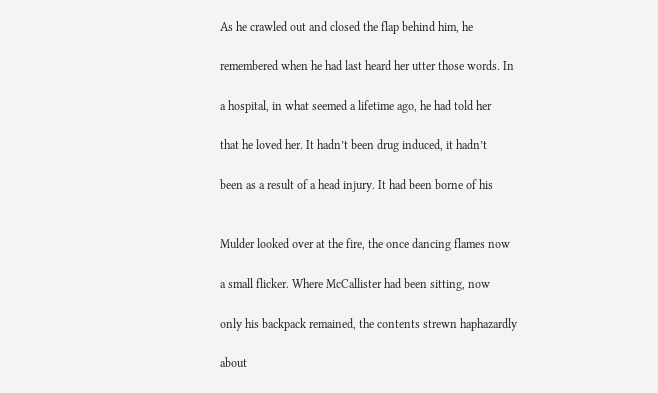As he crawled out and closed the flap behind him, he

remembered when he had last heard her utter those words. In

a hospital, in what seemed a lifetime ago, he had told her

that he loved her. It hadn’t been drug induced, it hadn’t

been as a result of a head injury. It had been borne of his


Mulder looked over at the fire, the once dancing flames now

a small flicker. Where McCallister had been sitting, now

only his backpack remained, the contents strewn haphazardly

about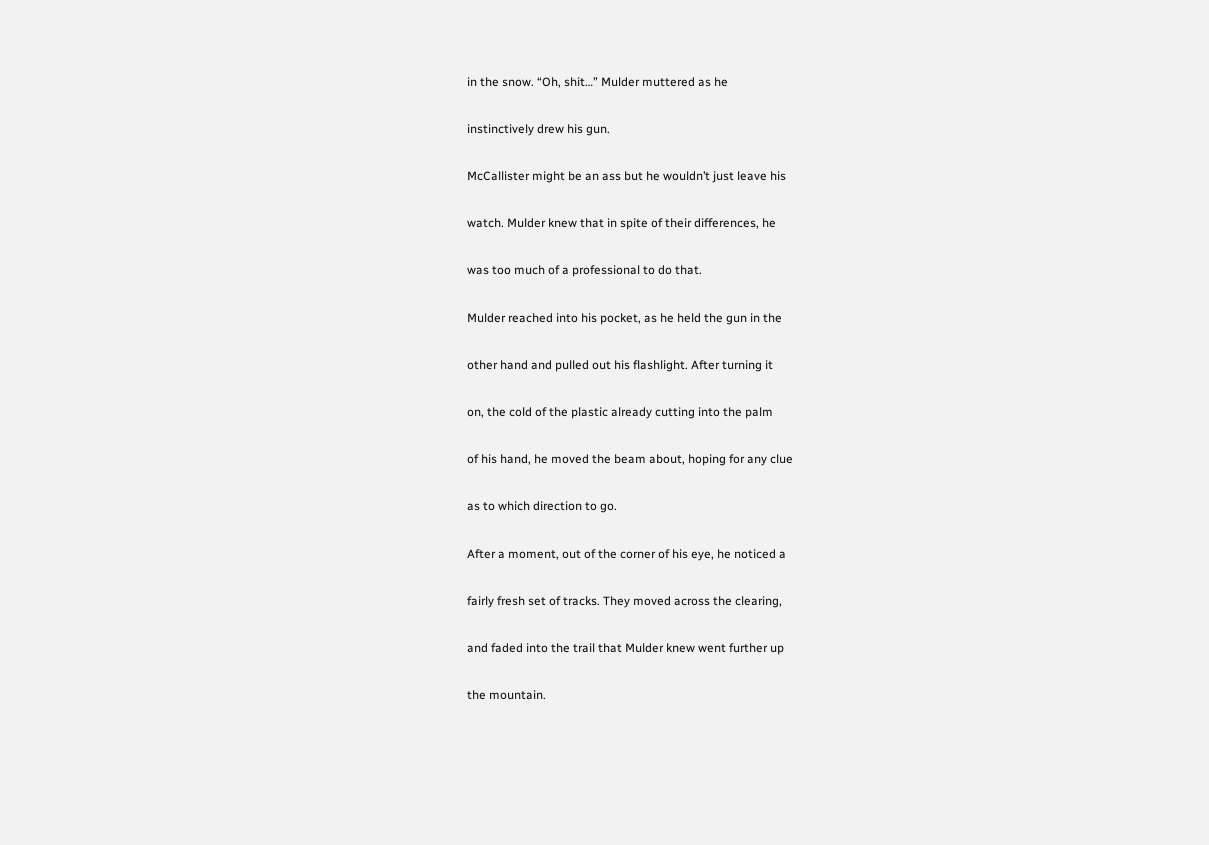in the snow. “Oh, shit…” Mulder muttered as he

instinctively drew his gun.

McCallister might be an ass but he wouldn’t just leave his

watch. Mulder knew that in spite of their differences, he

was too much of a professional to do that.

Mulder reached into his pocket, as he held the gun in the

other hand and pulled out his flashlight. After turning it

on, the cold of the plastic already cutting into the palm

of his hand, he moved the beam about, hoping for any clue

as to which direction to go.

After a moment, out of the corner of his eye, he noticed a

fairly fresh set of tracks. They moved across the clearing,

and faded into the trail that Mulder knew went further up

the mountain.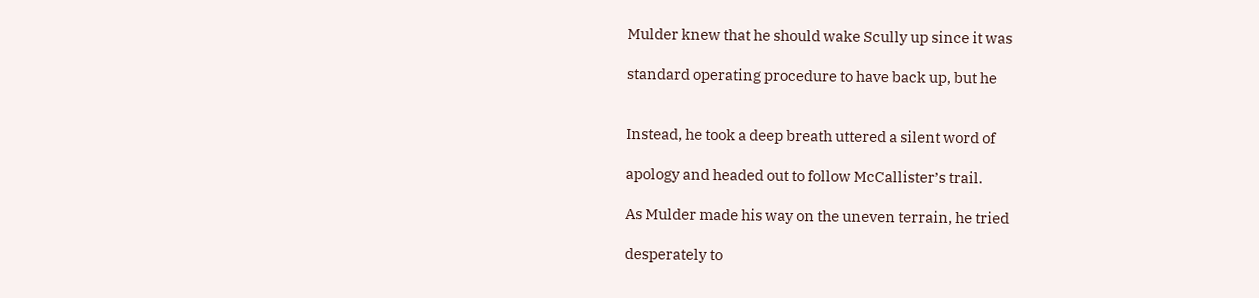Mulder knew that he should wake Scully up since it was

standard operating procedure to have back up, but he


Instead, he took a deep breath uttered a silent word of

apology and headed out to follow McCallister’s trail.

As Mulder made his way on the uneven terrain, he tried

desperately to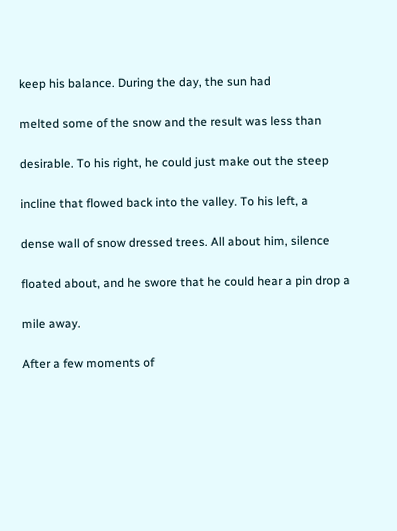keep his balance. During the day, the sun had

melted some of the snow and the result was less than

desirable. To his right, he could just make out the steep

incline that flowed back into the valley. To his left, a

dense wall of snow dressed trees. All about him, silence

floated about, and he swore that he could hear a pin drop a

mile away.

After a few moments of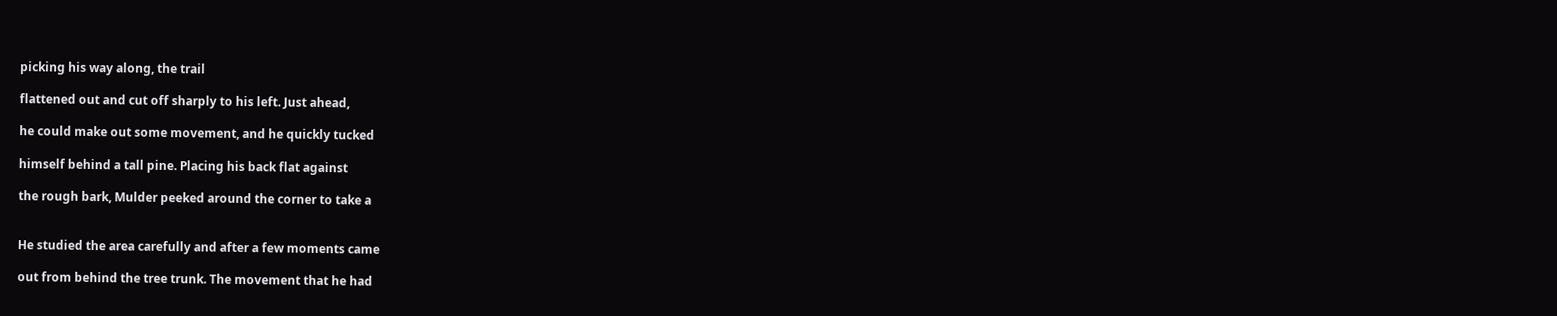picking his way along, the trail

flattened out and cut off sharply to his left. Just ahead,

he could make out some movement, and he quickly tucked

himself behind a tall pine. Placing his back flat against

the rough bark, Mulder peeked around the corner to take a


He studied the area carefully and after a few moments came

out from behind the tree trunk. The movement that he had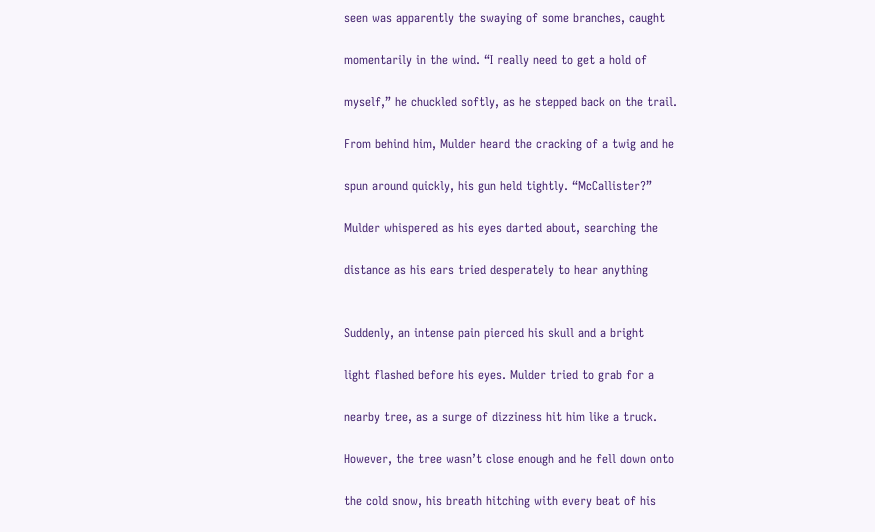seen was apparently the swaying of some branches, caught

momentarily in the wind. “I really need to get a hold of

myself,” he chuckled softly, as he stepped back on the trail.

From behind him, Mulder heard the cracking of a twig and he

spun around quickly, his gun held tightly. “McCallister?”

Mulder whispered as his eyes darted about, searching the

distance as his ears tried desperately to hear anything


Suddenly, an intense pain pierced his skull and a bright

light flashed before his eyes. Mulder tried to grab for a

nearby tree, as a surge of dizziness hit him like a truck.

However, the tree wasn’t close enough and he fell down onto

the cold snow, his breath hitching with every beat of his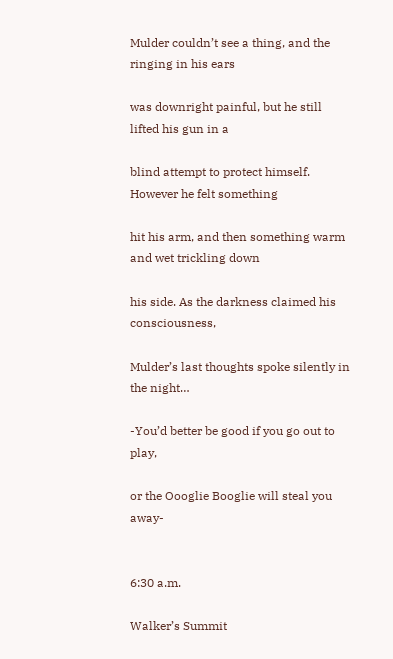Mulder couldn’t see a thing, and the ringing in his ears

was downright painful, but he still lifted his gun in a

blind attempt to protect himself. However he felt something

hit his arm, and then something warm and wet trickling down

his side. As the darkness claimed his consciousness,

Mulder’s last thoughts spoke silently in the night…

-You’d better be good if you go out to play,

or the Oooglie Booglie will steal you away-


6:30 a.m.

Walker’s Summit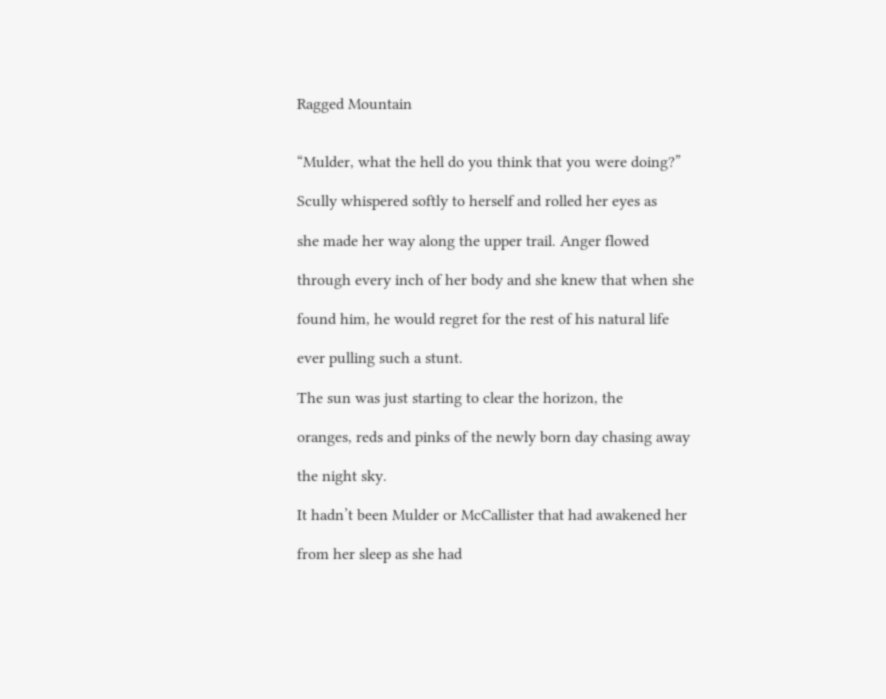Ragged Mountain


“Mulder, what the hell do you think that you were doing?”

Scully whispered softly to herself and rolled her eyes as

she made her way along the upper trail. Anger flowed

through every inch of her body and she knew that when she

found him, he would regret for the rest of his natural life

ever pulling such a stunt.

The sun was just starting to clear the horizon, the

oranges, reds and pinks of the newly born day chasing away

the night sky.

It hadn’t been Mulder or McCallister that had awakened her

from her sleep as she had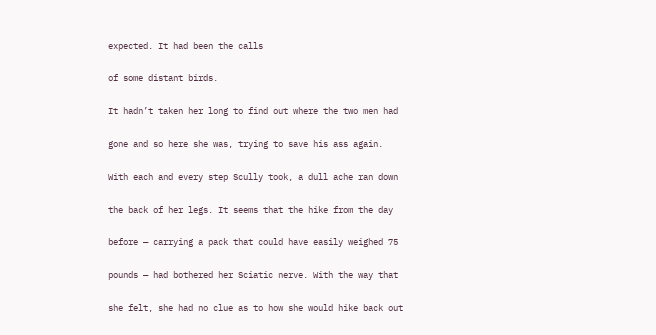expected. It had been the calls

of some distant birds.

It hadn’t taken her long to find out where the two men had

gone and so here she was, trying to save his ass again.

With each and every step Scully took, a dull ache ran down

the back of her legs. It seems that the hike from the day

before — carrying a pack that could have easily weighed 75

pounds — had bothered her Sciatic nerve. With the way that

she felt, she had no clue as to how she would hike back out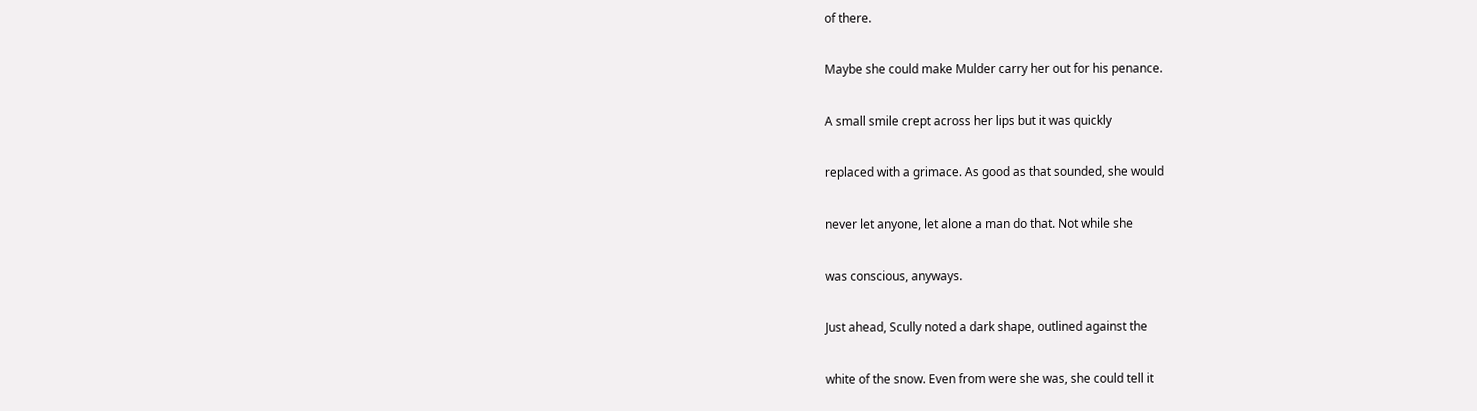of there.

Maybe she could make Mulder carry her out for his penance.

A small smile crept across her lips but it was quickly

replaced with a grimace. As good as that sounded, she would

never let anyone, let alone a man do that. Not while she

was conscious, anyways.

Just ahead, Scully noted a dark shape, outlined against the

white of the snow. Even from were she was, she could tell it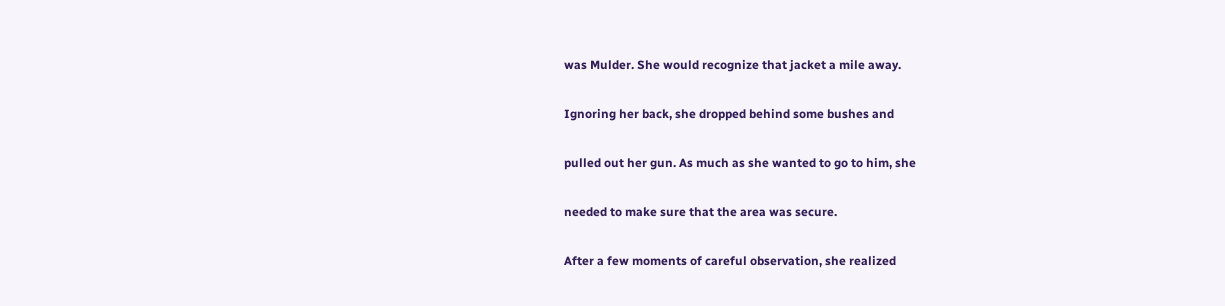was Mulder. She would recognize that jacket a mile away.

Ignoring her back, she dropped behind some bushes and

pulled out her gun. As much as she wanted to go to him, she

needed to make sure that the area was secure.

After a few moments of careful observation, she realized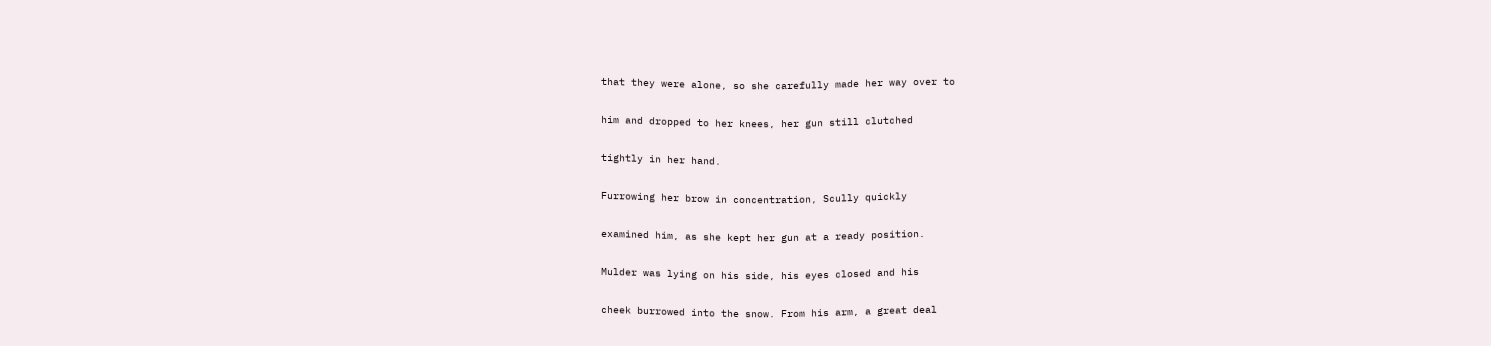that they were alone, so she carefully made her way over to

him and dropped to her knees, her gun still clutched

tightly in her hand.

Furrowing her brow in concentration, Scully quickly

examined him, as she kept her gun at a ready position.

Mulder was lying on his side, his eyes closed and his

cheek burrowed into the snow. From his arm, a great deal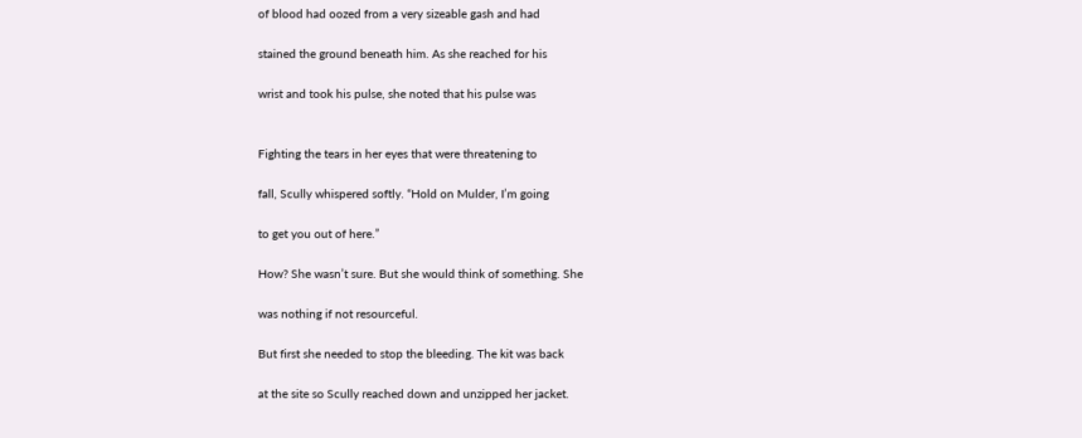of blood had oozed from a very sizeable gash and had

stained the ground beneath him. As she reached for his

wrist and took his pulse, she noted that his pulse was


Fighting the tears in her eyes that were threatening to

fall, Scully whispered softly. “Hold on Mulder, I’m going

to get you out of here.”

How? She wasn’t sure. But she would think of something. She

was nothing if not resourceful.

But first she needed to stop the bleeding. The kit was back

at the site so Scully reached down and unzipped her jacket.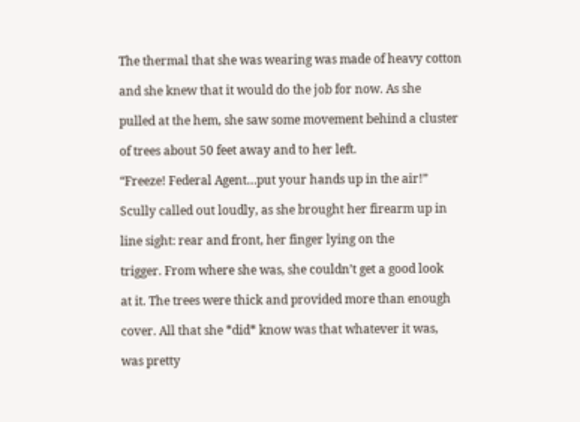The thermal that she was wearing was made of heavy cotton

and she knew that it would do the job for now. As she

pulled at the hem, she saw some movement behind a cluster

of trees about 50 feet away and to her left.

“Freeze! Federal Agent…put your hands up in the air!”

Scully called out loudly, as she brought her firearm up in

line sight: rear and front, her finger lying on the

trigger. From where she was, she couldn’t get a good look

at it. The trees were thick and provided more than enough

cover. All that she *did* know was that whatever it was,

was pretty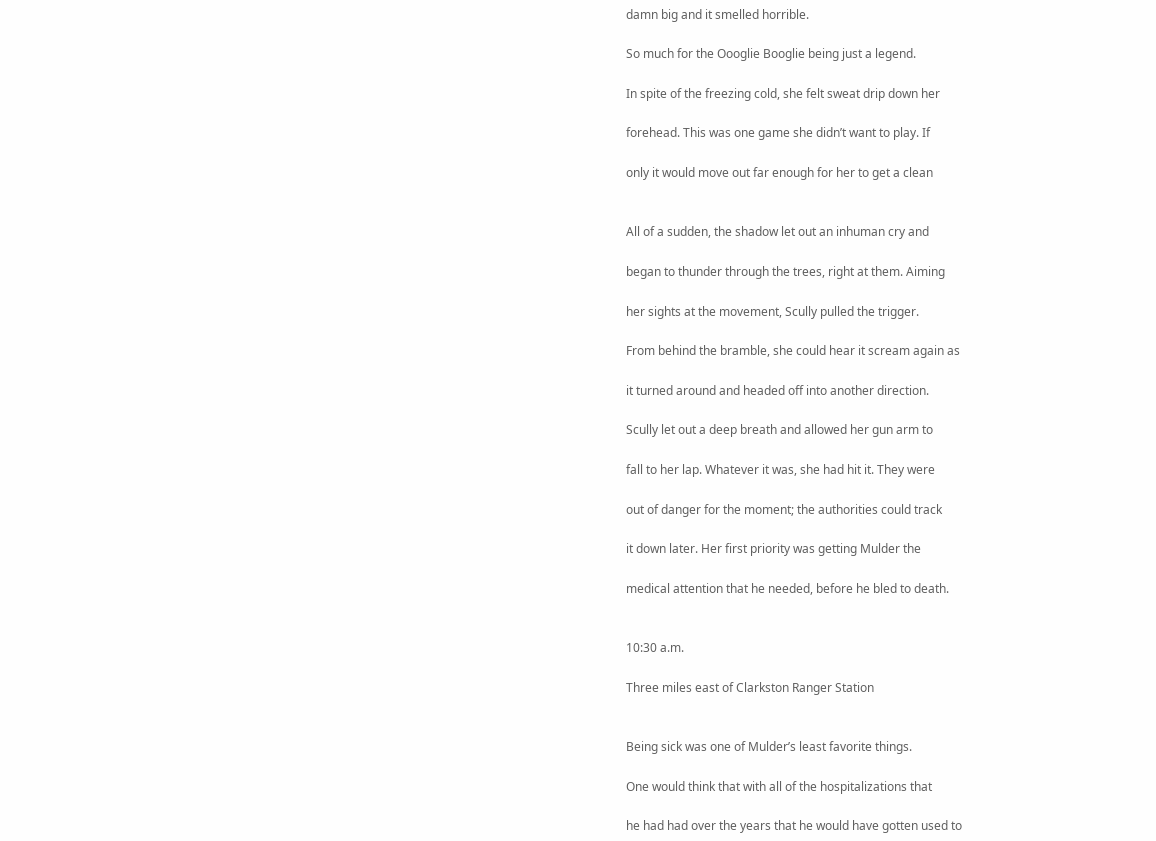damn big and it smelled horrible.

So much for the Oooglie Booglie being just a legend.

In spite of the freezing cold, she felt sweat drip down her

forehead. This was one game she didn’t want to play. If

only it would move out far enough for her to get a clean


All of a sudden, the shadow let out an inhuman cry and

began to thunder through the trees, right at them. Aiming

her sights at the movement, Scully pulled the trigger.

From behind the bramble, she could hear it scream again as

it turned around and headed off into another direction.

Scully let out a deep breath and allowed her gun arm to

fall to her lap. Whatever it was, she had hit it. They were

out of danger for the moment; the authorities could track

it down later. Her first priority was getting Mulder the

medical attention that he needed, before he bled to death.


10:30 a.m.

Three miles east of Clarkston Ranger Station


Being sick was one of Mulder’s least favorite things.

One would think that with all of the hospitalizations that

he had had over the years that he would have gotten used to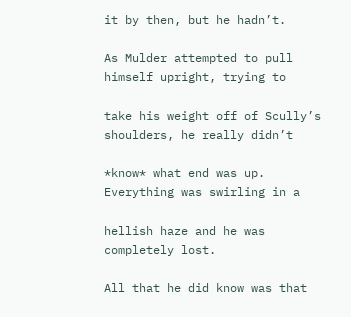it by then, but he hadn’t.

As Mulder attempted to pull himself upright, trying to

take his weight off of Scully’s shoulders, he really didn’t

*know* what end was up. Everything was swirling in a

hellish haze and he was completely lost.

All that he did know was that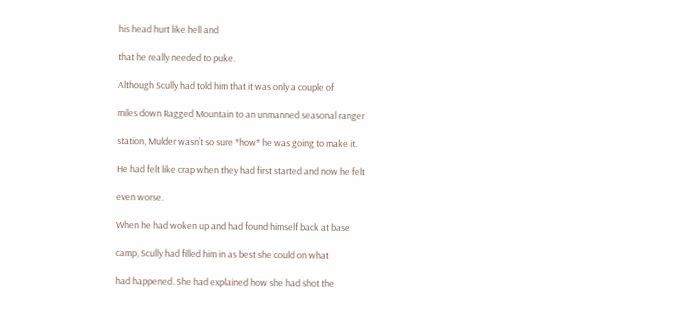his head hurt like hell and

that he really needed to puke.

Although Scully had told him that it was only a couple of

miles down Ragged Mountain to an unmanned seasonal ranger

station, Mulder wasn’t so sure *how* he was going to make it.

He had felt like crap when they had first started and now he felt

even worse.

When he had woken up and had found himself back at base

camp, Scully had filled him in as best she could on what

had happened. She had explained how she had shot the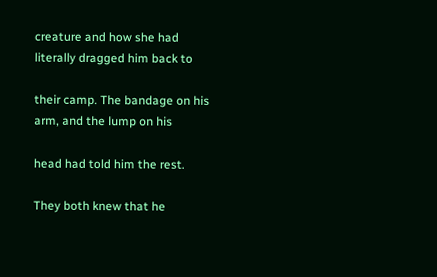creature and how she had literally dragged him back to

their camp. The bandage on his arm, and the lump on his

head had told him the rest.

They both knew that he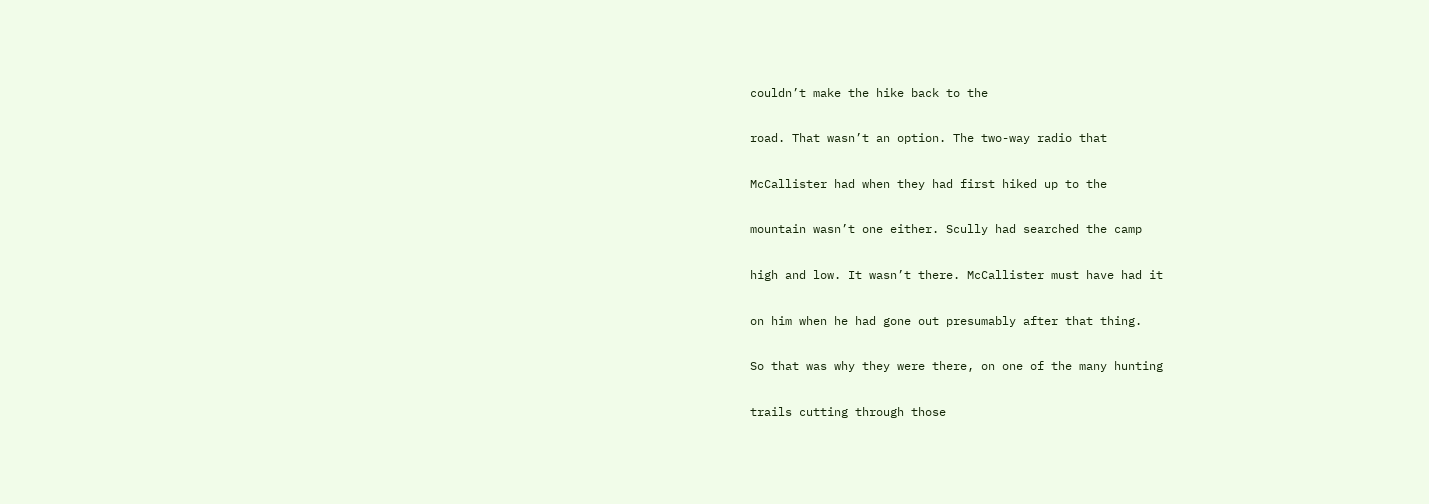couldn’t make the hike back to the

road. That wasn’t an option. The two-way radio that

McCallister had when they had first hiked up to the

mountain wasn’t one either. Scully had searched the camp

high and low. It wasn’t there. McCallister must have had it

on him when he had gone out presumably after that thing.

So that was why they were there, on one of the many hunting

trails cutting through those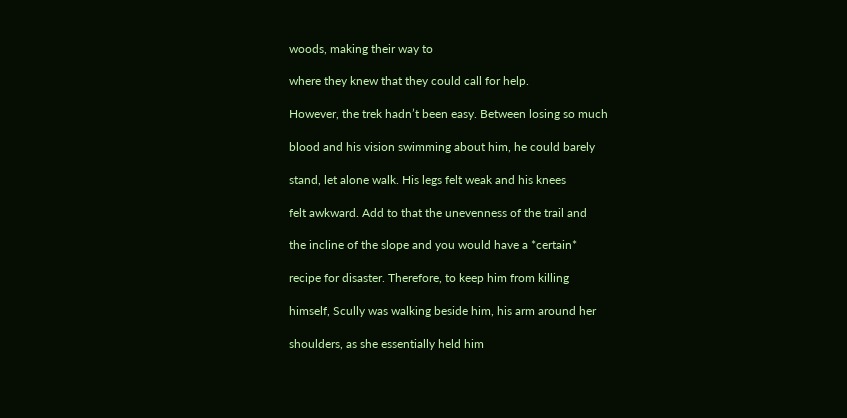woods, making their way to

where they knew that they could call for help.

However, the trek hadn’t been easy. Between losing so much

blood and his vision swimming about him, he could barely

stand, let alone walk. His legs felt weak and his knees

felt awkward. Add to that the unevenness of the trail and

the incline of the slope and you would have a *certain*

recipe for disaster. Therefore, to keep him from killing

himself, Scully was walking beside him, his arm around her

shoulders, as she essentially held him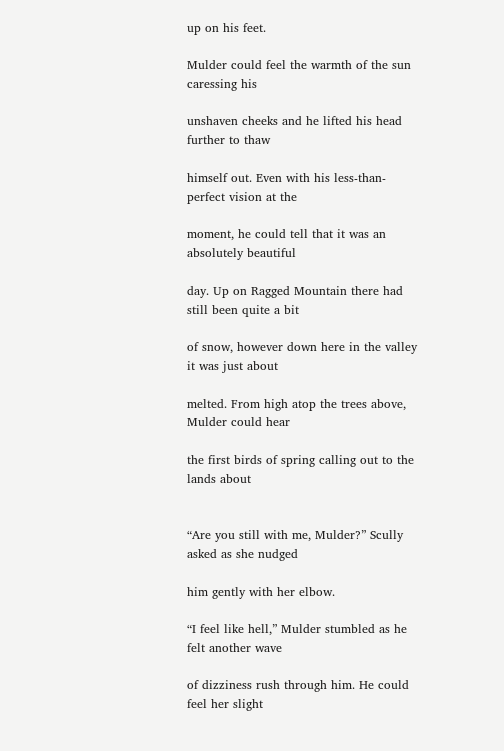up on his feet.

Mulder could feel the warmth of the sun caressing his

unshaven cheeks and he lifted his head further to thaw

himself out. Even with his less-than-perfect vision at the

moment, he could tell that it was an absolutely beautiful

day. Up on Ragged Mountain there had still been quite a bit

of snow, however down here in the valley it was just about

melted. From high atop the trees above, Mulder could hear

the first birds of spring calling out to the lands about


“Are you still with me, Mulder?” Scully asked as she nudged

him gently with her elbow.

“I feel like hell,” Mulder stumbled as he felt another wave

of dizziness rush through him. He could feel her slight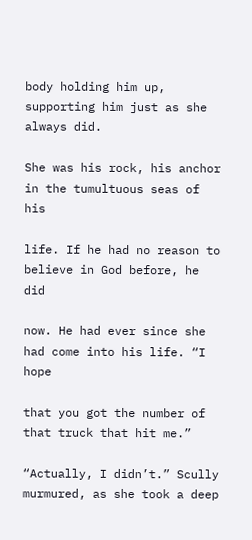body holding him up, supporting him just as she always did.

She was his rock, his anchor in the tumultuous seas of his

life. If he had no reason to believe in God before, he did

now. He had ever since she had come into his life. “I hope

that you got the number of that truck that hit me.”

“Actually, I didn’t.” Scully murmured, as she took a deep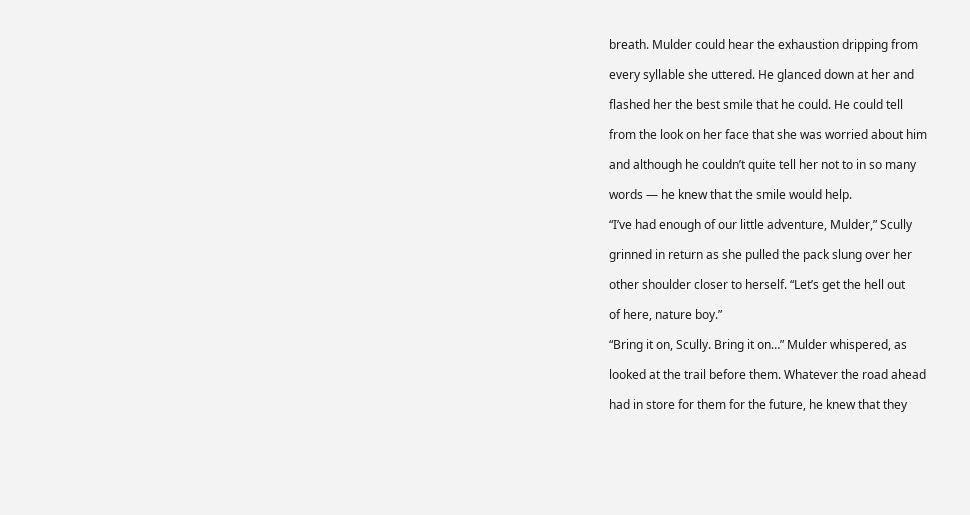breath. Mulder could hear the exhaustion dripping from

every syllable she uttered. He glanced down at her and

flashed her the best smile that he could. He could tell

from the look on her face that she was worried about him

and although he couldn’t quite tell her not to in so many

words — he knew that the smile would help.

“I’ve had enough of our little adventure, Mulder,” Scully

grinned in return as she pulled the pack slung over her

other shoulder closer to herself. “Let’s get the hell out

of here, nature boy.”

“Bring it on, Scully. Bring it on…” Mulder whispered, as

looked at the trail before them. Whatever the road ahead

had in store for them for the future, he knew that they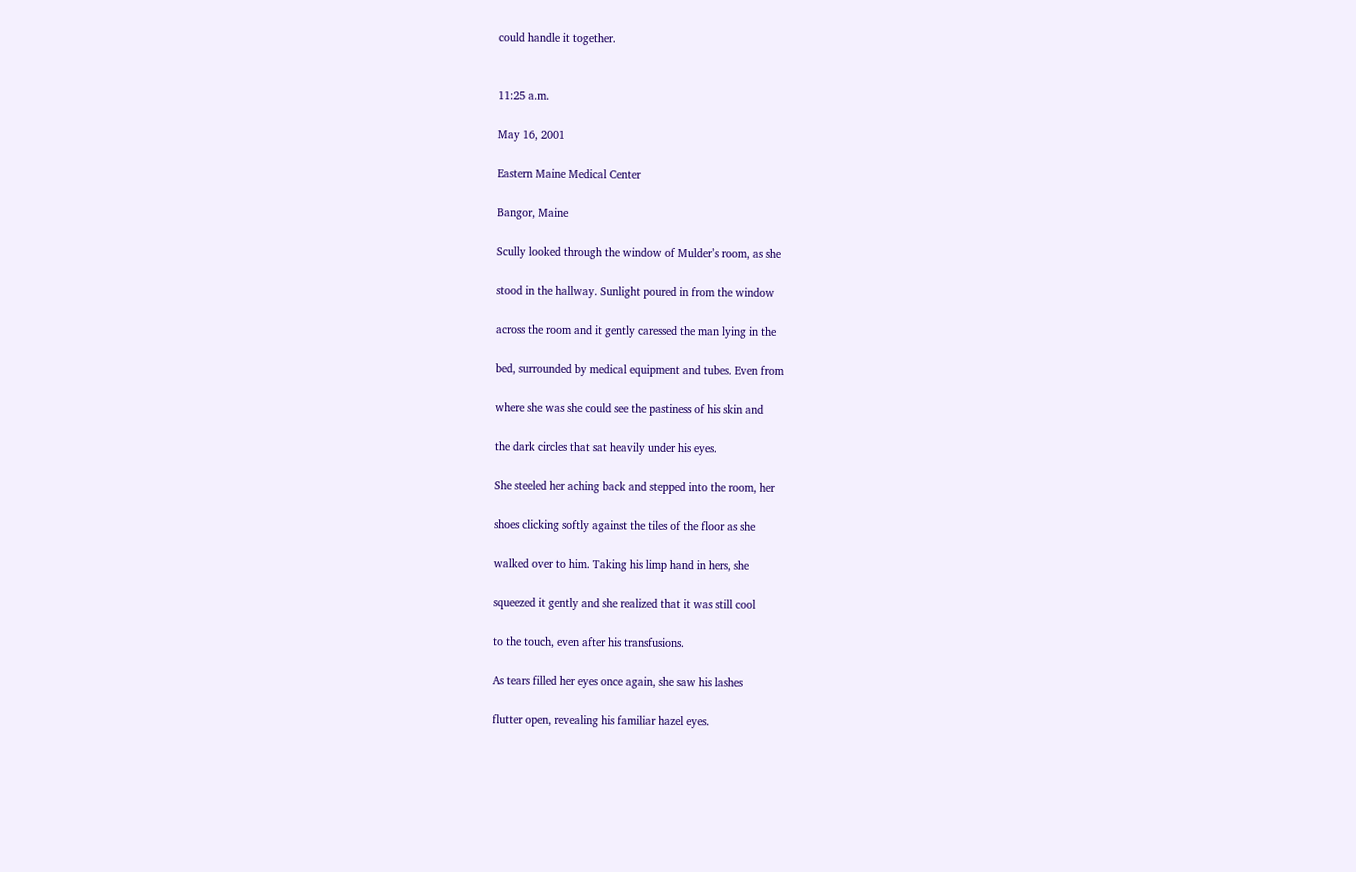could handle it together.


11:25 a.m.

May 16, 2001

Eastern Maine Medical Center

Bangor, Maine

Scully looked through the window of Mulder’s room, as she

stood in the hallway. Sunlight poured in from the window

across the room and it gently caressed the man lying in the

bed, surrounded by medical equipment and tubes. Even from

where she was she could see the pastiness of his skin and

the dark circles that sat heavily under his eyes.

She steeled her aching back and stepped into the room, her

shoes clicking softly against the tiles of the floor as she

walked over to him. Taking his limp hand in hers, she

squeezed it gently and she realized that it was still cool

to the touch, even after his transfusions.

As tears filled her eyes once again, she saw his lashes

flutter open, revealing his familiar hazel eyes.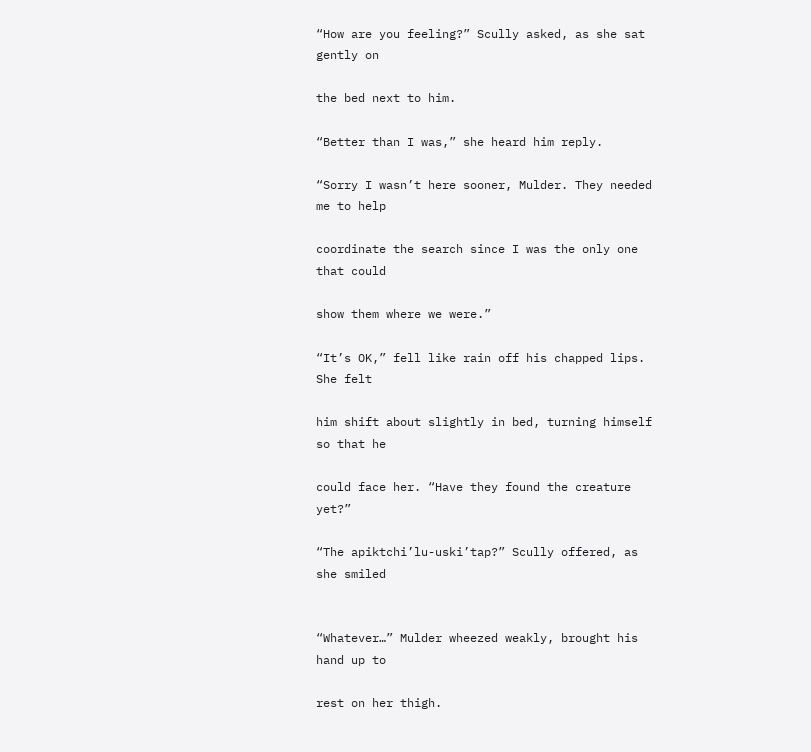“How are you feeling?” Scully asked, as she sat gently on

the bed next to him.

“Better than I was,” she heard him reply.

“Sorry I wasn’t here sooner, Mulder. They needed me to help

coordinate the search since I was the only one that could

show them where we were.”

“It’s OK,” fell like rain off his chapped lips. She felt

him shift about slightly in bed, turning himself so that he

could face her. “Have they found the creature yet?”

“The apiktchi’lu-uski’tap?” Scully offered, as she smiled


“Whatever…” Mulder wheezed weakly, brought his hand up to

rest on her thigh.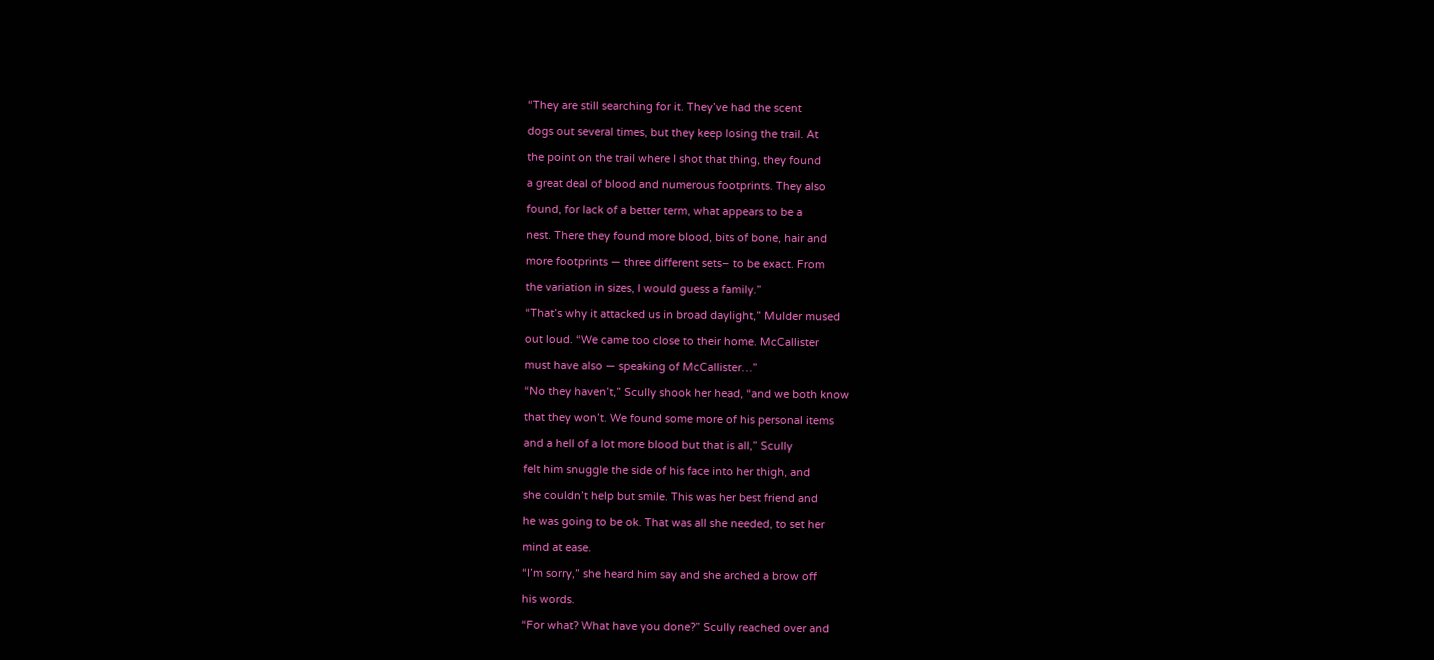“They are still searching for it. They’ve had the scent

dogs out several times, but they keep losing the trail. At

the point on the trail where I shot that thing, they found

a great deal of blood and numerous footprints. They also

found, for lack of a better term, what appears to be a

nest. There they found more blood, bits of bone, hair and

more footprints — three different sets– to be exact. From

the variation in sizes, I would guess a family.”

“That’s why it attacked us in broad daylight,” Mulder mused

out loud. “We came too close to their home. McCallister

must have also — speaking of McCallister…”

“No they haven’t,” Scully shook her head, “and we both know

that they won’t. We found some more of his personal items

and a hell of a lot more blood but that is all,” Scully

felt him snuggle the side of his face into her thigh, and

she couldn’t help but smile. This was her best friend and

he was going to be ok. That was all she needed, to set her

mind at ease.

“I’m sorry,” she heard him say and she arched a brow off

his words.

“For what? What have you done?” Scully reached over and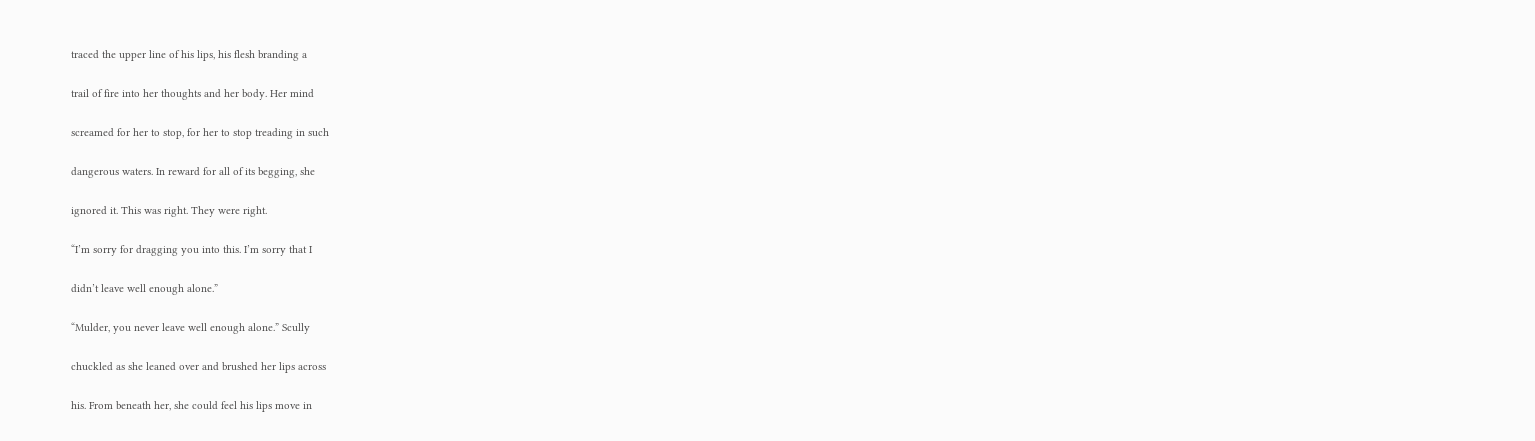traced the upper line of his lips, his flesh branding a

trail of fire into her thoughts and her body. Her mind

screamed for her to stop, for her to stop treading in such

dangerous waters. In reward for all of its begging, she

ignored it. This was right. They were right.

“I’m sorry for dragging you into this. I’m sorry that I

didn’t leave well enough alone.”

“Mulder, you never leave well enough alone.” Scully

chuckled as she leaned over and brushed her lips across

his. From beneath her, she could feel his lips move in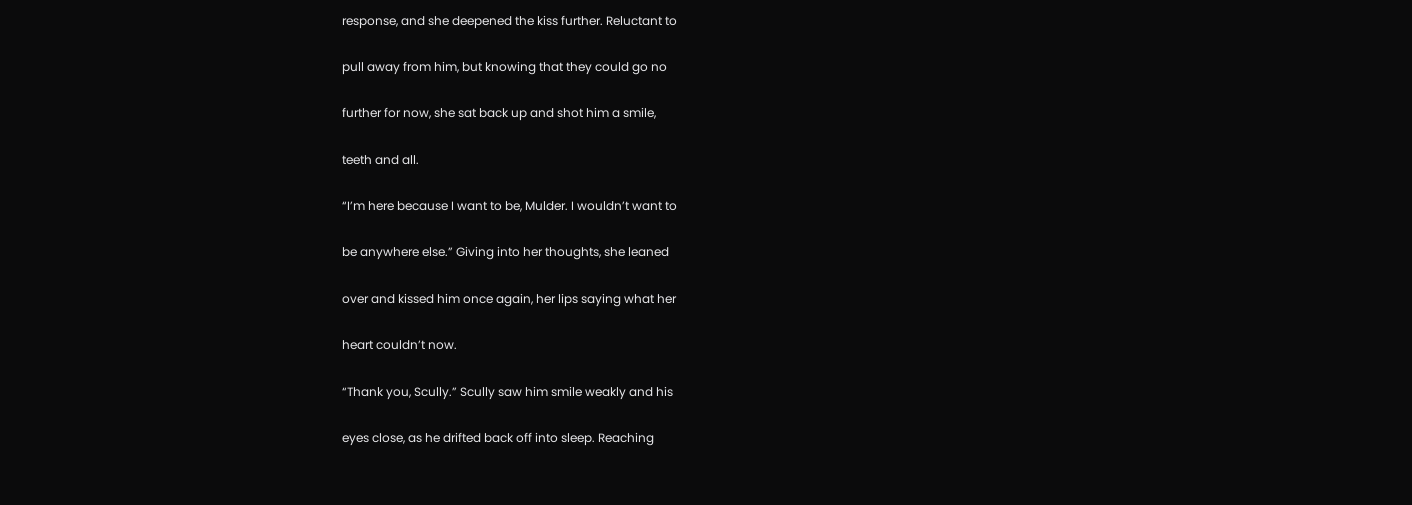response, and she deepened the kiss further. Reluctant to

pull away from him, but knowing that they could go no

further for now, she sat back up and shot him a smile,

teeth and all.

“I’m here because I want to be, Mulder. I wouldn’t want to

be anywhere else.” Giving into her thoughts, she leaned

over and kissed him once again, her lips saying what her

heart couldn’t now.

“Thank you, Scully.” Scully saw him smile weakly and his

eyes close, as he drifted back off into sleep. Reaching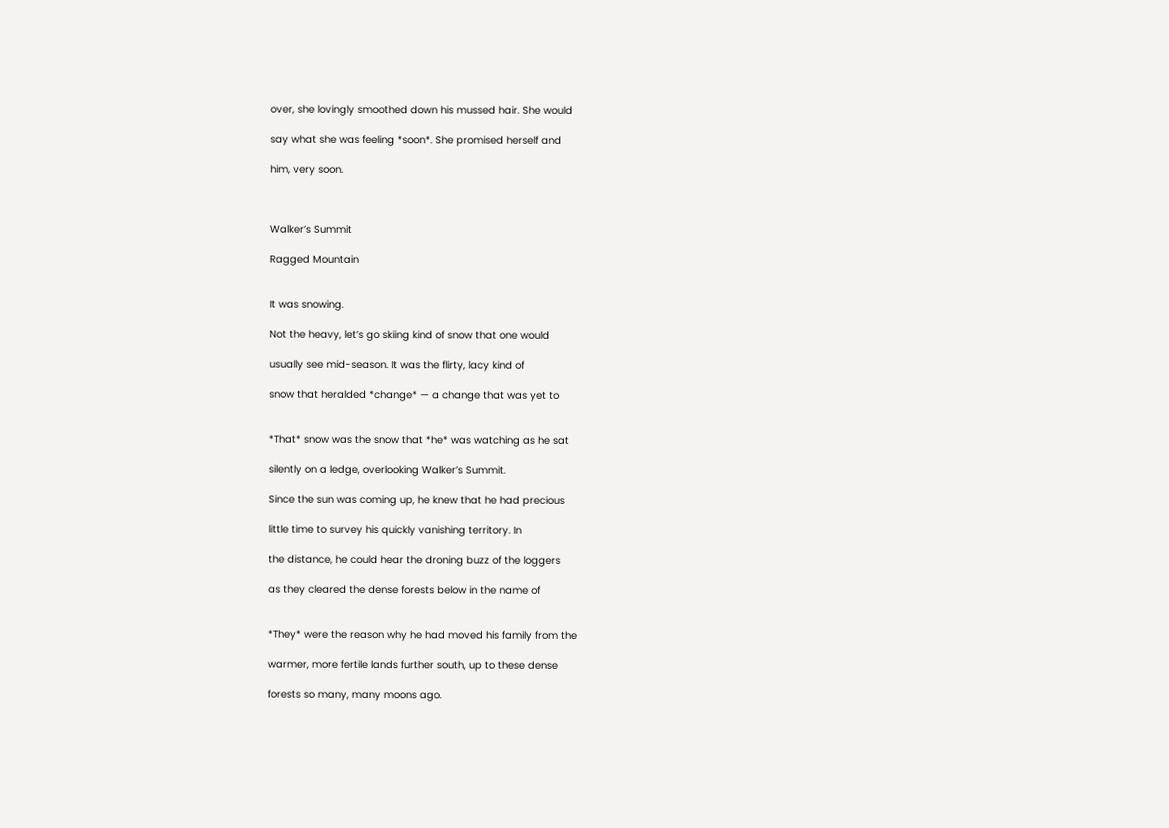over, she lovingly smoothed down his mussed hair. She would

say what she was feeling *soon*. She promised herself and

him, very soon.



Walker’s Summit

Ragged Mountain


It was snowing.

Not the heavy, let’s go skiing kind of snow that one would

usually see mid-season. It was the flirty, lacy kind of

snow that heralded *change* — a change that was yet to


*That* snow was the snow that *he* was watching as he sat

silently on a ledge, overlooking Walker’s Summit.

Since the sun was coming up, he knew that he had precious

little time to survey his quickly vanishing territory. In

the distance, he could hear the droning buzz of the loggers

as they cleared the dense forests below in the name of


*They* were the reason why he had moved his family from the

warmer, more fertile lands further south, up to these dense

forests so many, many moons ago.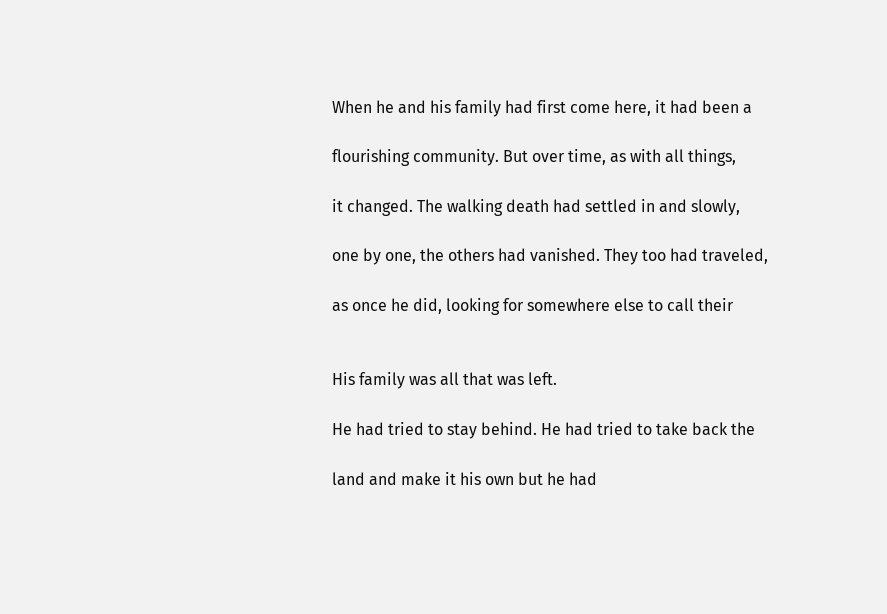When he and his family had first come here, it had been a

flourishing community. But over time, as with all things,

it changed. The walking death had settled in and slowly,

one by one, the others had vanished. They too had traveled,

as once he did, looking for somewhere else to call their


His family was all that was left.

He had tried to stay behind. He had tried to take back the

land and make it his own but he had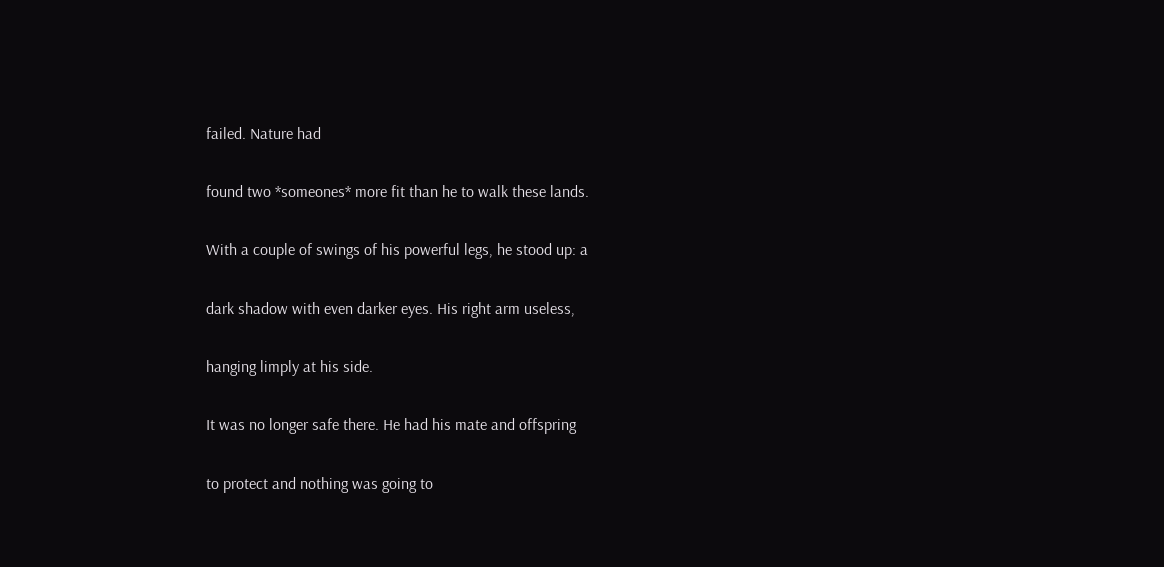failed. Nature had

found two *someones* more fit than he to walk these lands.

With a couple of swings of his powerful legs, he stood up: a

dark shadow with even darker eyes. His right arm useless,

hanging limply at his side.

It was no longer safe there. He had his mate and offspring

to protect and nothing was going to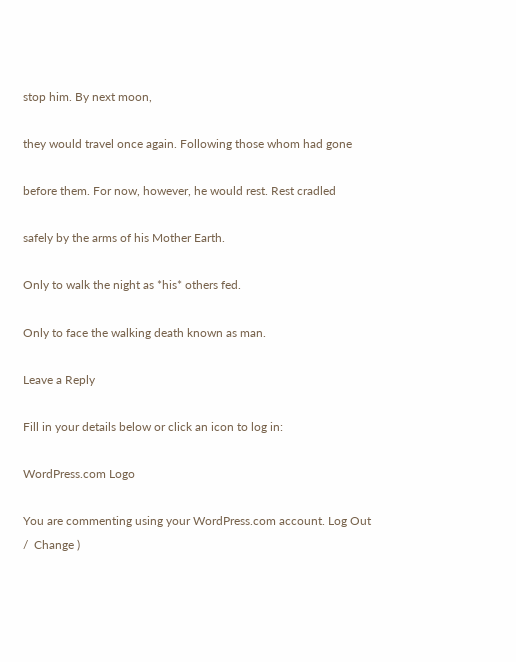stop him. By next moon,

they would travel once again. Following those whom had gone

before them. For now, however, he would rest. Rest cradled

safely by the arms of his Mother Earth.

Only to walk the night as *his* others fed.

Only to face the walking death known as man.

Leave a Reply

Fill in your details below or click an icon to log in:

WordPress.com Logo

You are commenting using your WordPress.com account. Log Out /  Change )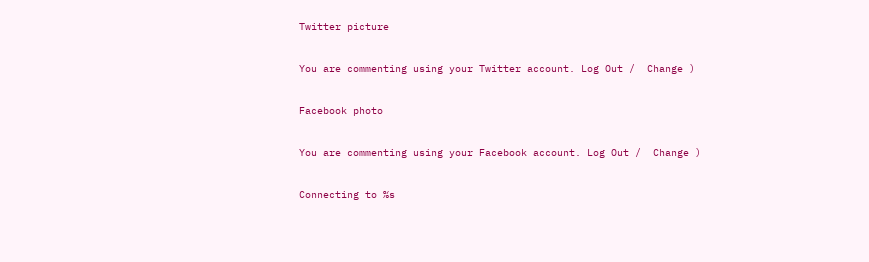Twitter picture

You are commenting using your Twitter account. Log Out /  Change )

Facebook photo

You are commenting using your Facebook account. Log Out /  Change )

Connecting to %s